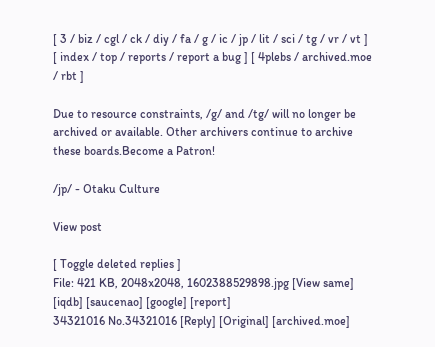[ 3 / biz / cgl / ck / diy / fa / g / ic / jp / lit / sci / tg / vr / vt ] [ index / top / reports / report a bug ] [ 4plebs / archived.moe / rbt ]

Due to resource constraints, /g/ and /tg/ will no longer be archived or available. Other archivers continue to archive these boards.Become a Patron!

/jp/ - Otaku Culture

View post

[ Toggle deleted replies ]
File: 421 KB, 2048x2048, 1602388529898.jpg [View same] [iqdb] [saucenao] [google] [report]
34321016 No.34321016 [Reply] [Original] [archived.moe]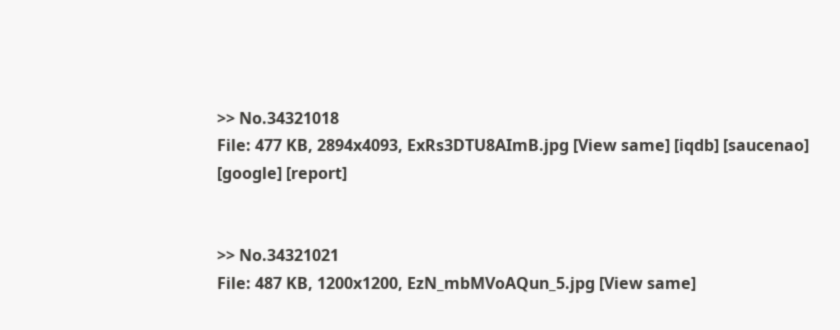>> No.34321018
File: 477 KB, 2894x4093, ExRs3DTU8AImB.jpg [View same] [iqdb] [saucenao] [google] [report]


>> No.34321021
File: 487 KB, 1200x1200, EzN_mbMVoAQun_5.jpg [View same]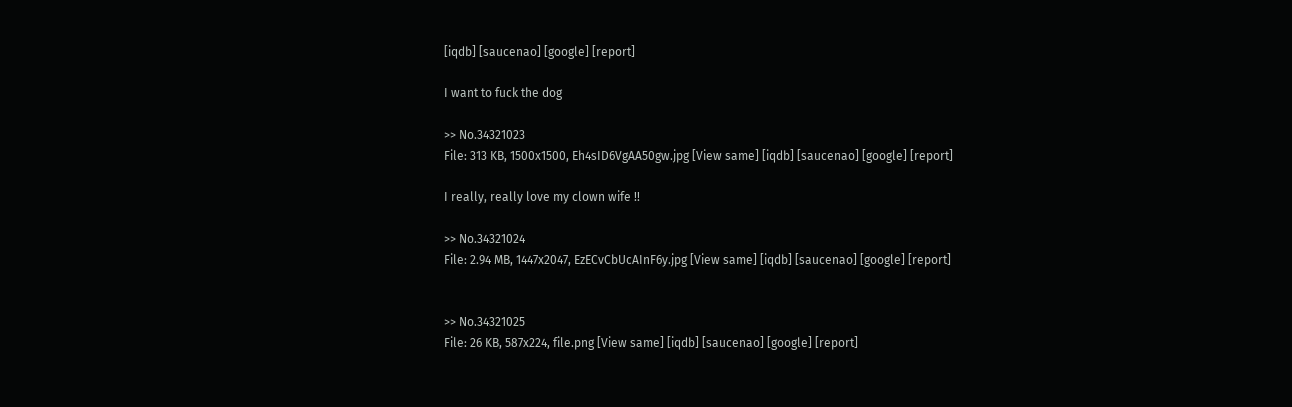[iqdb] [saucenao] [google] [report]

I want to fuck the dog

>> No.34321023
File: 313 KB, 1500x1500, Eh4sID6VgAA50gw.jpg [View same] [iqdb] [saucenao] [google] [report]

I really, really love my clown wife !!

>> No.34321024
File: 2.94 MB, 1447x2047, EzECvCbUcAInF6y.jpg [View same] [iqdb] [saucenao] [google] [report]


>> No.34321025
File: 26 KB, 587x224, file.png [View same] [iqdb] [saucenao] [google] [report]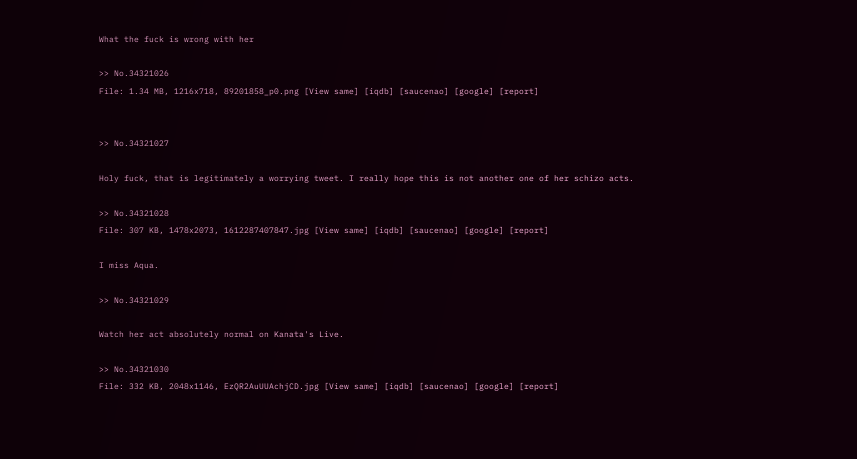What the fuck is wrong with her

>> No.34321026
File: 1.34 MB, 1216x718, 89201858_p0.png [View same] [iqdb] [saucenao] [google] [report]


>> No.34321027

Holy fuck, that is legitimately a worrying tweet. I really hope this is not another one of her schizo acts.

>> No.34321028
File: 307 KB, 1478x2073, 1612287407847.jpg [View same] [iqdb] [saucenao] [google] [report]

I miss Aqua.

>> No.34321029

Watch her act absolutely normal on Kanata's Live.

>> No.34321030
File: 332 KB, 2048x1146, EzQR2AuUUAchjCD.jpg [View same] [iqdb] [saucenao] [google] [report]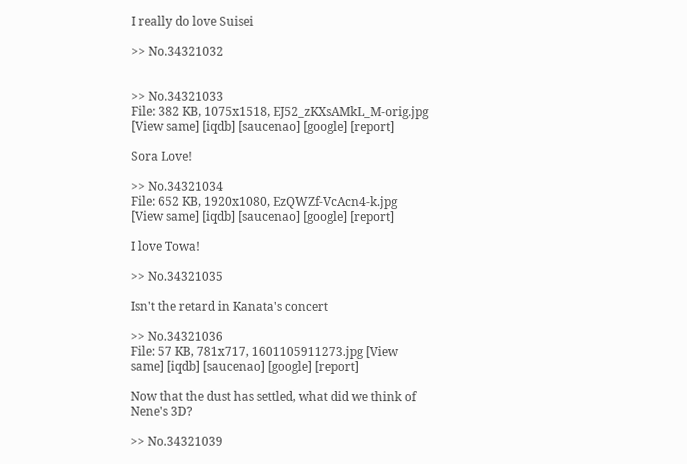I really do love Suisei

>> No.34321032


>> No.34321033
File: 382 KB, 1075x1518, EJ52_zKXsAMkL_M-orig.jpg [View same] [iqdb] [saucenao] [google] [report]

Sora Love!

>> No.34321034
File: 652 KB, 1920x1080, EzQWZf-VcAcn4-k.jpg [View same] [iqdb] [saucenao] [google] [report]

I love Towa!

>> No.34321035

Isn't the retard in Kanata's concert

>> No.34321036
File: 57 KB, 781x717, 1601105911273.jpg [View same] [iqdb] [saucenao] [google] [report]

Now that the dust has settled, what did we think of Nene's 3D?

>> No.34321039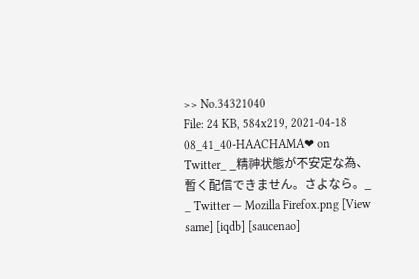>> No.34321040
File: 24 KB, 584x219, 2021-04-18 08_41_40-HAACHAMA❤ on Twitter_ _精神状態が不安定な為、暫く配信できません。さよなら。_ _ Twitter — Mozilla Firefox.png [View same] [iqdb] [saucenao]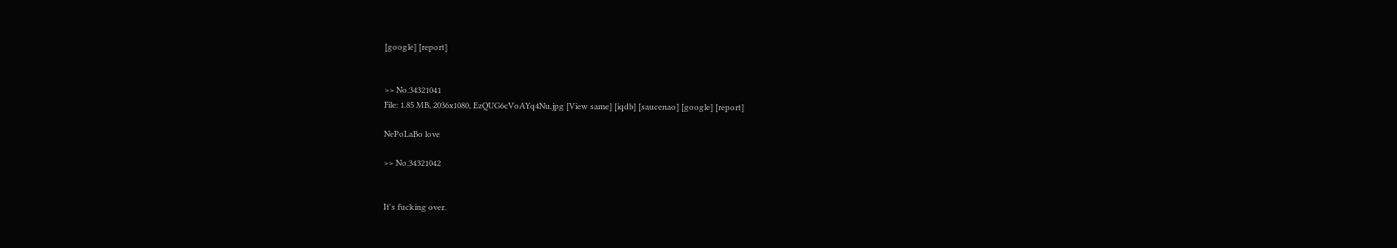[google] [report]


>> No.34321041
File: 1.85 MB, 2036x1080, EzQUG6cVoAYq4Nu.jpg [View same] [iqdb] [saucenao] [google] [report]

NePoLaBo love

>> No.34321042


It's fucking over.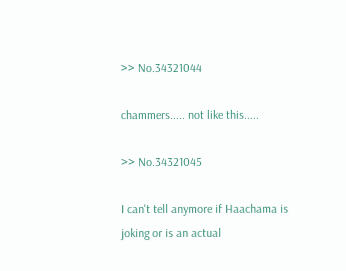>> No.34321044

chammers..... not like this.....

>> No.34321045

I can't tell anymore if Haachama is joking or is an actual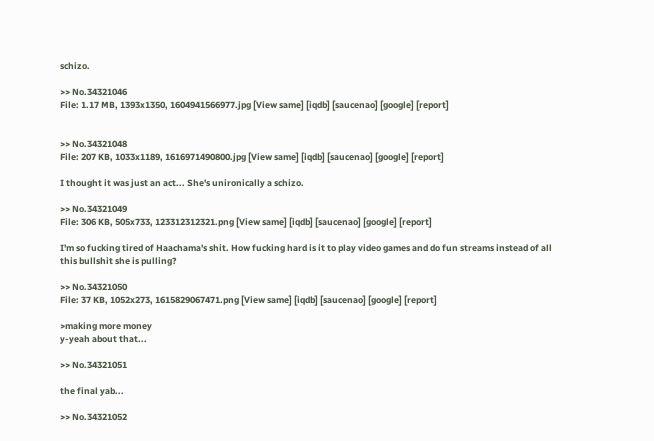schizo.

>> No.34321046
File: 1.17 MB, 1393x1350, 1604941566977.jpg [View same] [iqdb] [saucenao] [google] [report]


>> No.34321048
File: 207 KB, 1033x1189, 1616971490800.jpg [View same] [iqdb] [saucenao] [google] [report]

I thought it was just an act... She's unironically a schizo.

>> No.34321049
File: 306 KB, 505x733, 123312312321.png [View same] [iqdb] [saucenao] [google] [report]

I'm so fucking tired of Haachama's shit. How fucking hard is it to play video games and do fun streams instead of all this bullshit she is pulling?

>> No.34321050
File: 37 KB, 1052x273, 1615829067471.png [View same] [iqdb] [saucenao] [google] [report]

>making more money
y-yeah about that...

>> No.34321051

the final yab...

>> No.34321052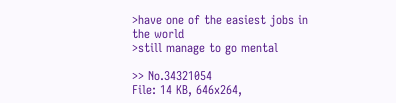>have one of the easiest jobs in the world
>still manage to go mental

>> No.34321054
File: 14 KB, 646x264,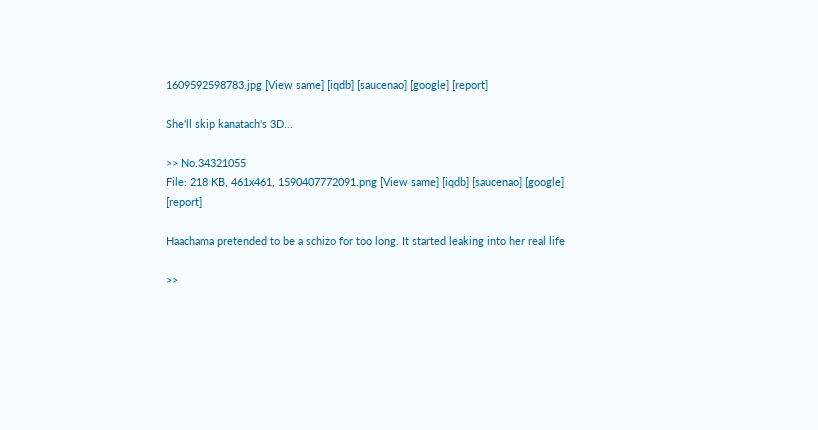1609592598783.jpg [View same] [iqdb] [saucenao] [google] [report]

She'll skip kanatach's 3D...

>> No.34321055
File: 218 KB, 461x461, 1590407772091.png [View same] [iqdb] [saucenao] [google] [report]

Haachama pretended to be a schizo for too long. It started leaking into her real life

>>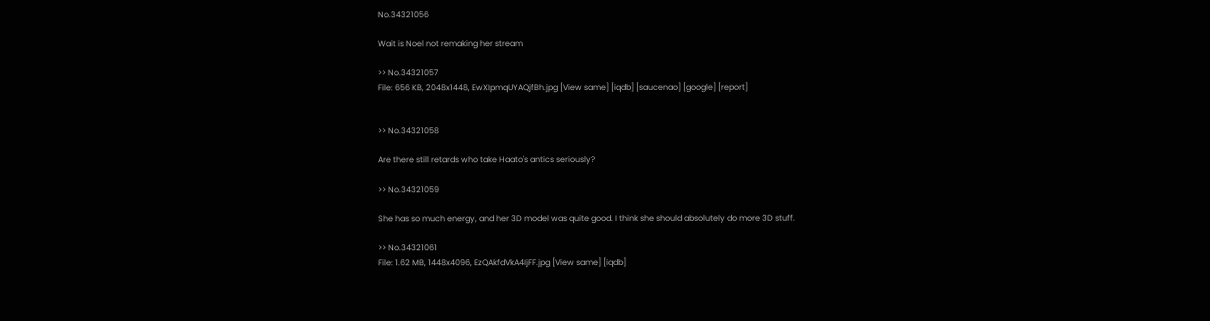No.34321056

Wait is Noel not remaking her stream

>> No.34321057
File: 656 KB, 2048x1448, EwXIpmqUYAQjfBh.jpg [View same] [iqdb] [saucenao] [google] [report]


>> No.34321058

Are there still retards who take Haato's antics seriously?

>> No.34321059

She has so much energy, and her 3D model was quite good. I think she should absolutely do more 3D stuff.

>> No.34321061
File: 1.62 MB, 1448x4096, EzQAkfdVkA4IjFF.jpg [View same] [iqdb]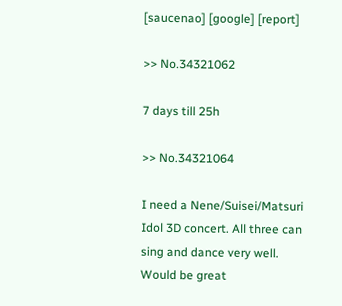[saucenao] [google] [report]

>> No.34321062

7 days till 25h

>> No.34321064

I need a Nene/Suisei/Matsuri Idol 3D concert. All three can sing and dance very well. Would be great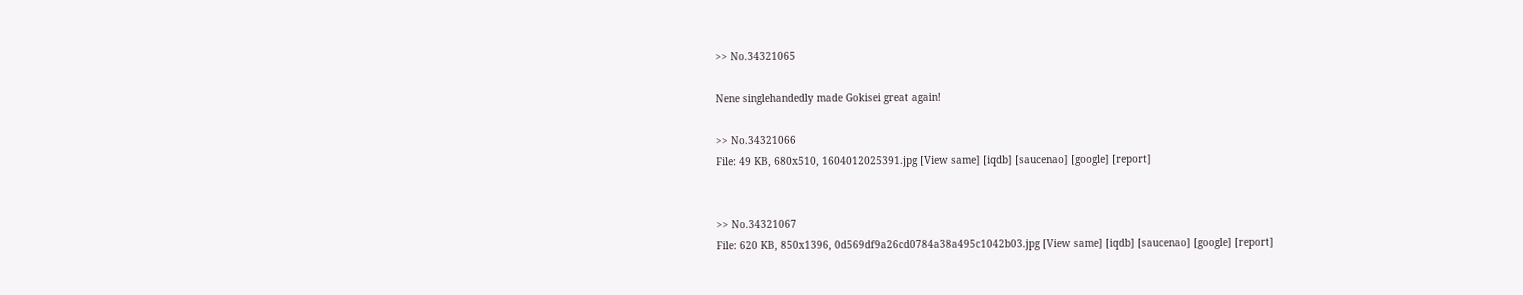>> No.34321065

Nene singlehandedly made Gokisei great again!

>> No.34321066
File: 49 KB, 680x510, 1604012025391.jpg [View same] [iqdb] [saucenao] [google] [report]


>> No.34321067
File: 620 KB, 850x1396, 0d569df9a26cd0784a38a495c1042b03.jpg [View same] [iqdb] [saucenao] [google] [report]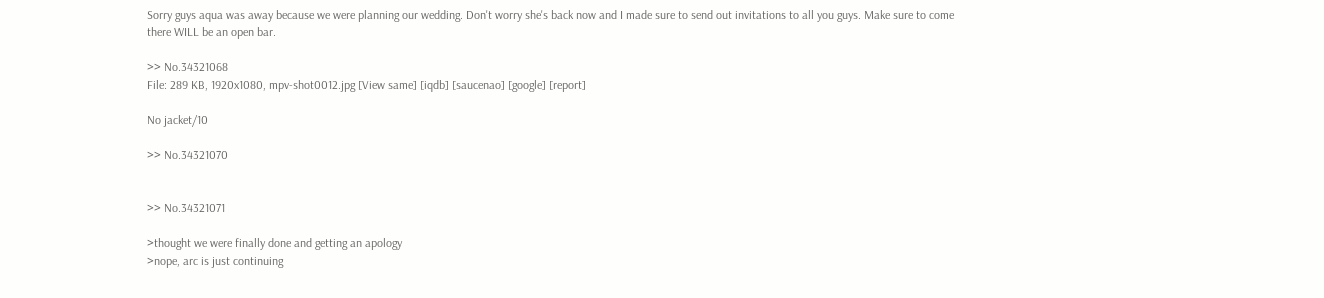Sorry guys aqua was away because we were planning our wedding. Don't worry she's back now and I made sure to send out invitations to all you guys. Make sure to come there WILL be an open bar.

>> No.34321068
File: 289 KB, 1920x1080, mpv-shot0012.jpg [View same] [iqdb] [saucenao] [google] [report]

No jacket/10

>> No.34321070


>> No.34321071

>thought we were finally done and getting an apology
>nope, arc is just continuing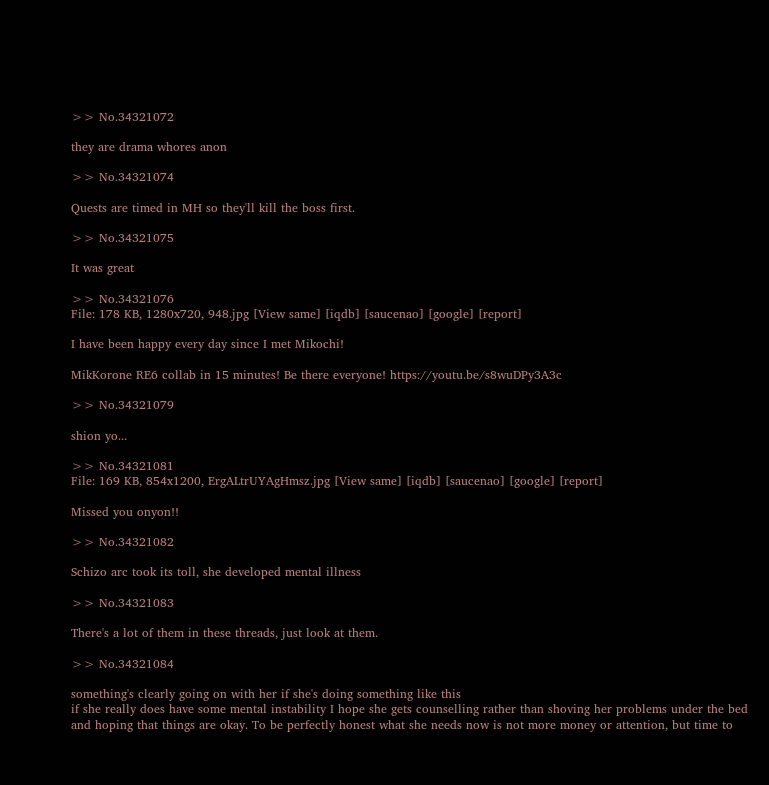>> No.34321072

they are drama whores anon

>> No.34321074

Quests are timed in MH so they'll kill the boss first.

>> No.34321075

It was great

>> No.34321076
File: 178 KB, 1280x720, 948.jpg [View same] [iqdb] [saucenao] [google] [report]

I have been happy every day since I met Mikochi!

MikKorone RE6 collab in 15 minutes! Be there everyone! https://youtu.be/s8wuDPy3A3c

>> No.34321079

shion yo...

>> No.34321081
File: 169 KB, 854x1200, ErgALtrUYAgHmsz.jpg [View same] [iqdb] [saucenao] [google] [report]

Missed you onyon!!

>> No.34321082

Schizo arc took its toll, she developed mental illness

>> No.34321083

There's a lot of them in these threads, just look at them.

>> No.34321084

something's clearly going on with her if she's doing something like this
if she really does have some mental instability I hope she gets counselling rather than shoving her problems under the bed and hoping that things are okay. To be perfectly honest what she needs now is not more money or attention, but time to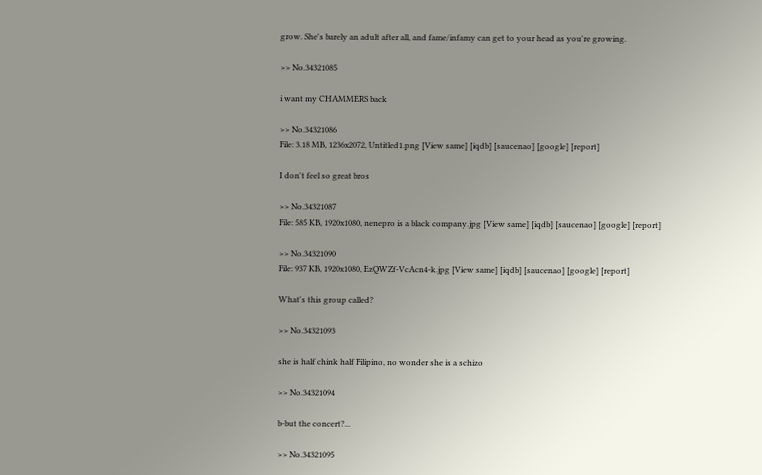grow. She's barely an adult after all, and fame/infamy can get to your head as you're growing.

>> No.34321085

i want my CHAMMERS back

>> No.34321086
File: 3.18 MB, 1236x2072, Untitled1.png [View same] [iqdb] [saucenao] [google] [report]

I don't feel so great bros

>> No.34321087
File: 585 KB, 1920x1080, nenepro is a black company.jpg [View same] [iqdb] [saucenao] [google] [report]

>> No.34321090
File: 937 KB, 1920x1080, EzQWZf-VcAcn4-k.jpg [View same] [iqdb] [saucenao] [google] [report]

What's this group called?

>> No.34321093

she is half chink half Filipino, no wonder she is a schizo

>> No.34321094

b-but the concert?...

>> No.34321095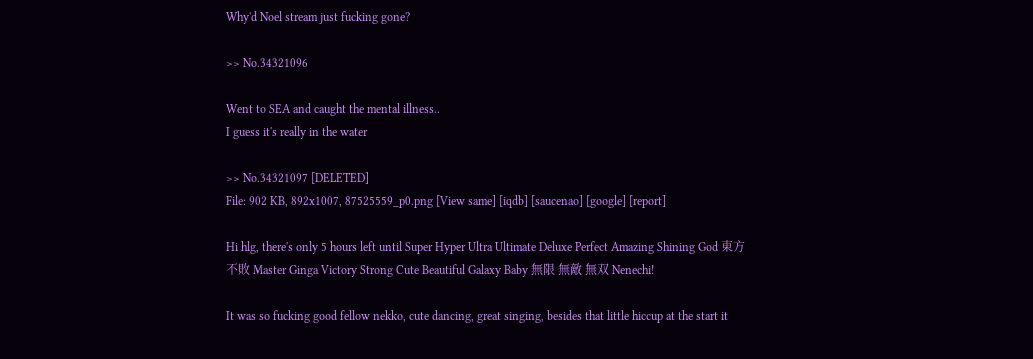Why'd Noel stream just fucking gone?

>> No.34321096

Went to SEA and caught the mental illness..
I guess it's really in the water

>> No.34321097 [DELETED]
File: 902 KB, 892x1007, 87525559_p0.png [View same] [iqdb] [saucenao] [google] [report]

Hi hlg, there's only 5 hours left until Super Hyper Ultra Ultimate Deluxe Perfect Amazing Shining God 東方不敗 Master Ginga Victory Strong Cute Beautiful Galaxy Baby 無限 無敵 無双 Nenechi!

It was so fucking good fellow nekko, cute dancing, great singing, besides that little hiccup at the start it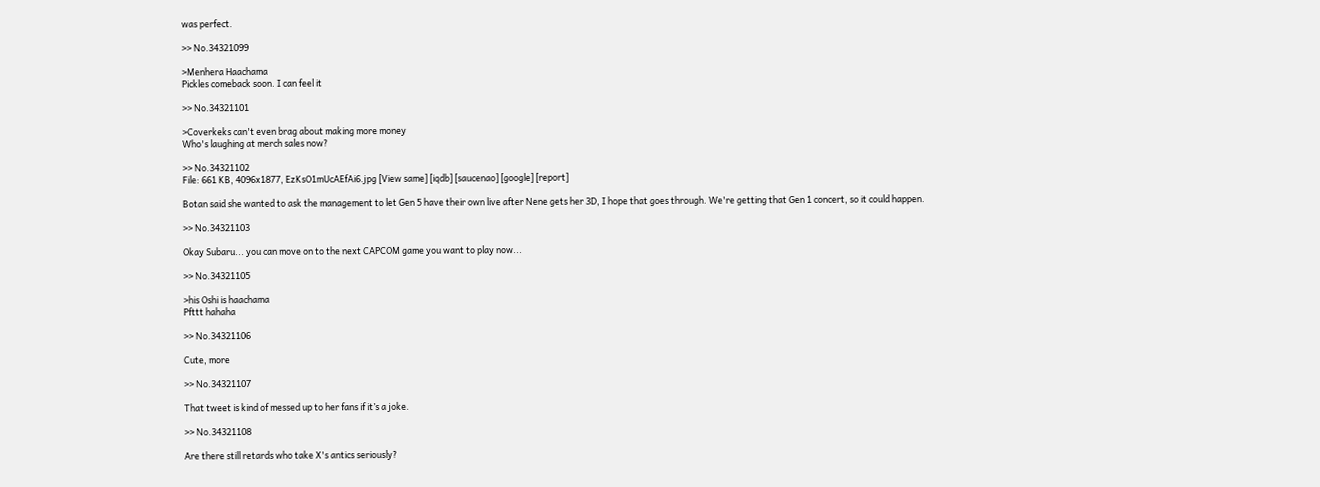was perfect.

>> No.34321099

>Menhera Haachama
Pickles comeback soon. I can feel it

>> No.34321101

>Coverkeks can't even brag about making more money
Who's laughing at merch sales now?

>> No.34321102
File: 661 KB, 4096x1877, EzKsO1mUcAEfAi6.jpg [View same] [iqdb] [saucenao] [google] [report]

Botan said she wanted to ask the management to let Gen 5 have their own live after Nene gets her 3D, I hope that goes through. We're getting that Gen 1 concert, so it could happen.

>> No.34321103

Okay Subaru... you can move on to the next CAPCOM game you want to play now...

>> No.34321105

>his Oshi is haachama
Pfttt hahaha

>> No.34321106

Cute, more

>> No.34321107

That tweet is kind of messed up to her fans if it’s a joke.

>> No.34321108

Are there still retards who take X's antics seriously?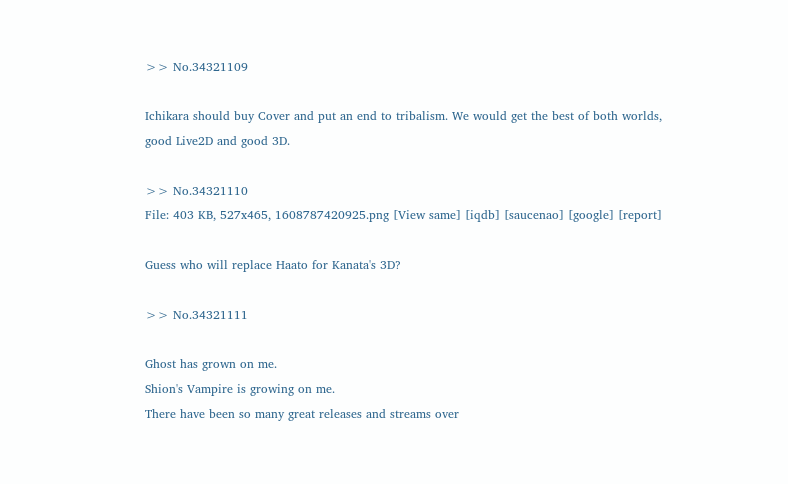>> No.34321109

Ichikara should buy Cover and put an end to tribalism. We would get the best of both worlds, good Live2D and good 3D.

>> No.34321110
File: 403 KB, 527x465, 1608787420925.png [View same] [iqdb] [saucenao] [google] [report]

Guess who will replace Haato for Kanata's 3D?

>> No.34321111

Ghost has grown on me.
Shion's Vampire is growing on me.
There have been so many great releases and streams over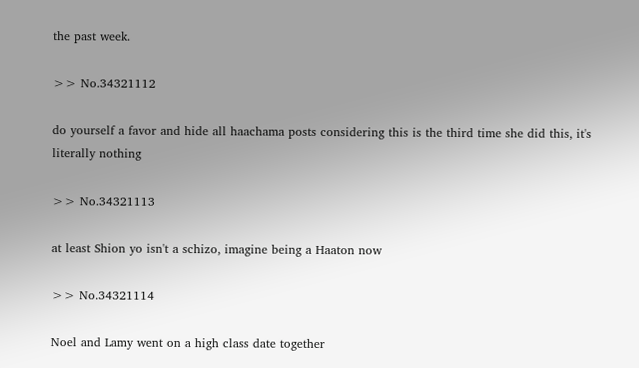the past week.

>> No.34321112

do yourself a favor and hide all haachama posts considering this is the third time she did this, it's literally nothing

>> No.34321113

at least Shion yo isn't a schizo, imagine being a Haaton now

>> No.34321114

Noel and Lamy went on a high class date together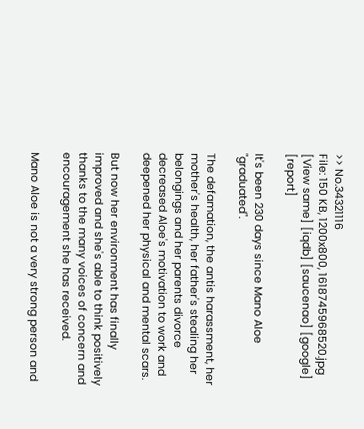>> No.34321116
File: 150 KB, 1200x800, 1618745968520.jpg [View same] [iqdb] [saucenao] [google] [report]

It's been 230 days since Mano Aloe "graduated".

The defamation, the antis harassment, her mother's health, her father's stealing her belongings and her parents divorce decreased Aloe's motivation to work and deepened her physical and mental scars.

But now her environment has finally improved and she's able to think positively thanks to the many voices of concern and encouragement she has received.

Mano Aloe is not a very strong person and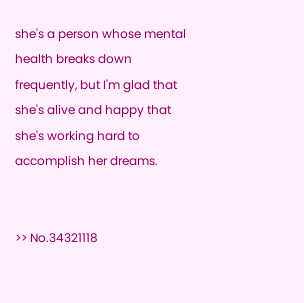she's a person whose mental health breaks down frequently, but I'm glad that she's alive and happy that she's working hard to accomplish her dreams.


>> No.34321118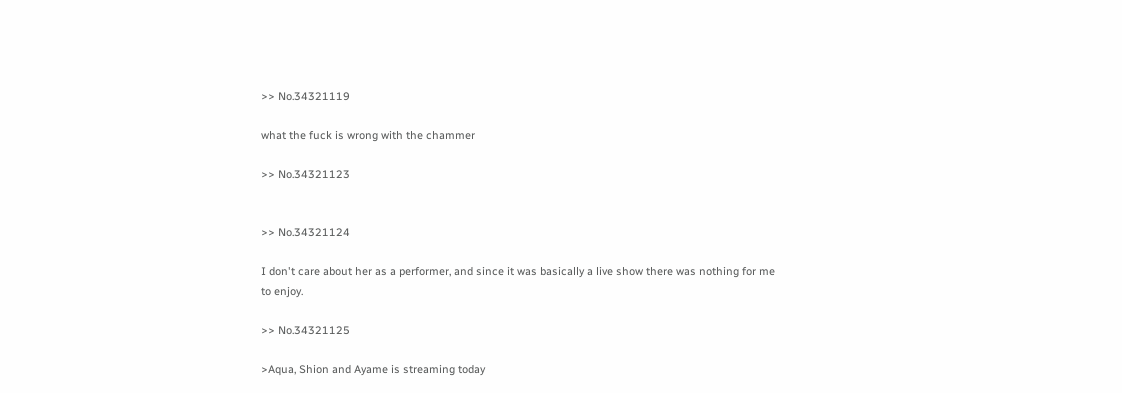>> No.34321119

what the fuck is wrong with the chammer

>> No.34321123


>> No.34321124

I don't care about her as a performer, and since it was basically a live show there was nothing for me to enjoy.

>> No.34321125

>Aqua, Shion and Ayame is streaming today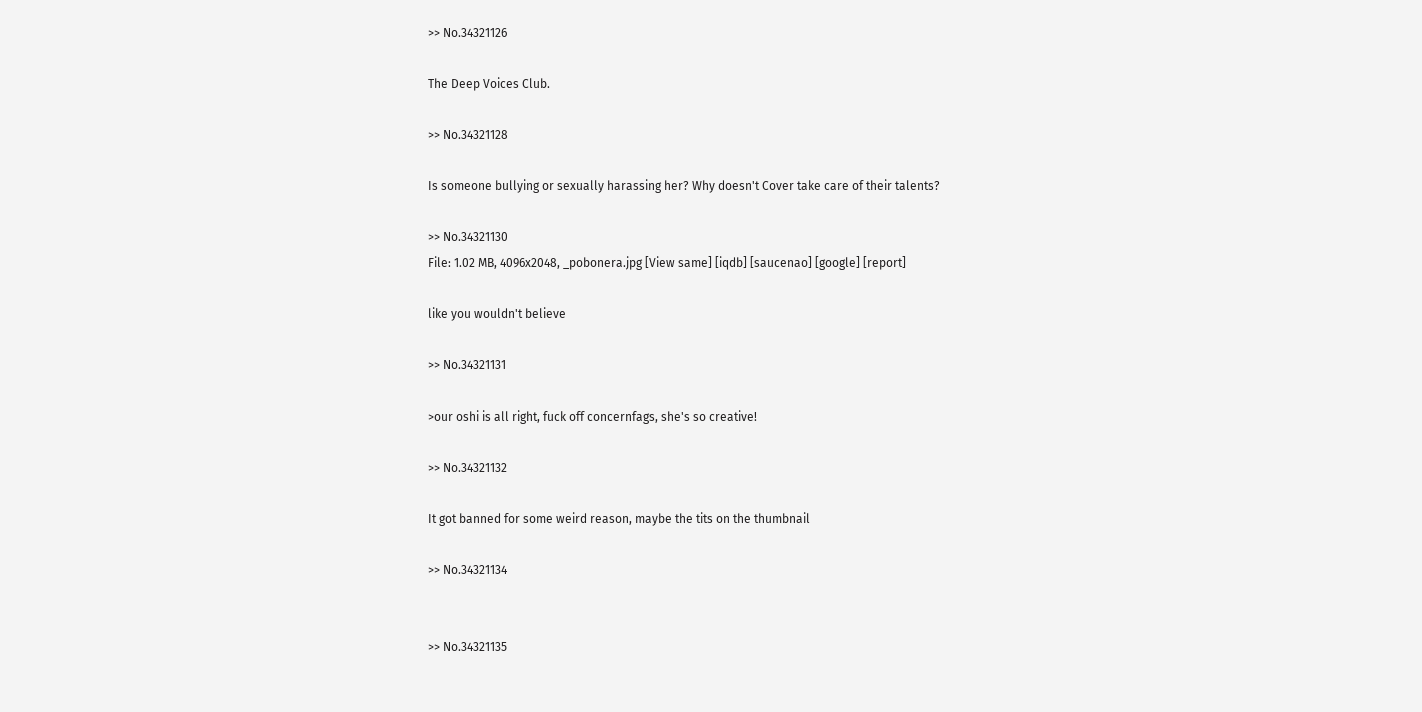>> No.34321126

The Deep Voices Club.

>> No.34321128

Is someone bullying or sexually harassing her? Why doesn't Cover take care of their talents?

>> No.34321130
File: 1.02 MB, 4096x2048, _pobonera.jpg [View same] [iqdb] [saucenao] [google] [report]

like you wouldn't believe

>> No.34321131

>our oshi is all right, fuck off concernfags, she's so creative!

>> No.34321132

It got banned for some weird reason, maybe the tits on the thumbnail

>> No.34321134


>> No.34321135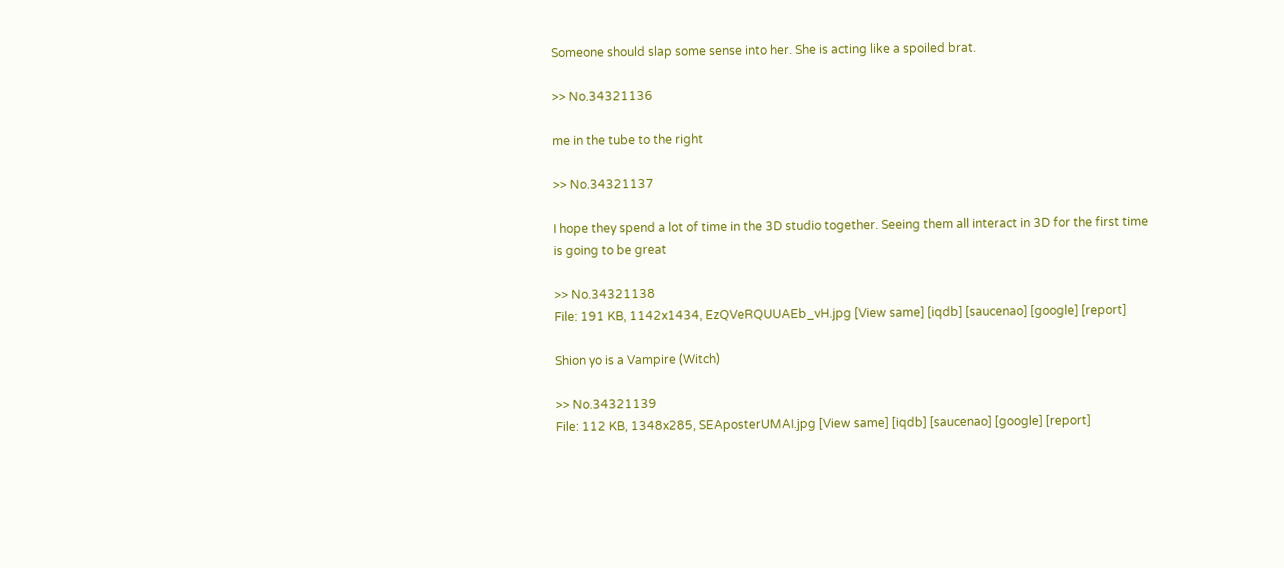Someone should slap some sense into her. She is acting like a spoiled brat.

>> No.34321136

me in the tube to the right

>> No.34321137

I hope they spend a lot of time in the 3D studio together. Seeing them all interact in 3D for the first time is going to be great

>> No.34321138
File: 191 KB, 1142x1434, EzQVeRQUUAEb_vH.jpg [View same] [iqdb] [saucenao] [google] [report]

Shion yo is a Vampire (Witch)

>> No.34321139
File: 112 KB, 1348x285, SEAposterUMAI.jpg [View same] [iqdb] [saucenao] [google] [report]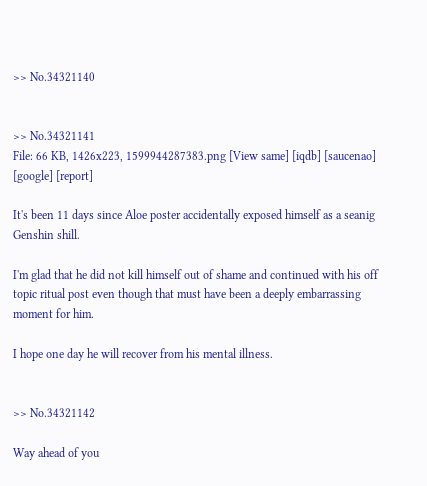>> No.34321140


>> No.34321141
File: 66 KB, 1426x223, 1599944287383.png [View same] [iqdb] [saucenao] [google] [report]

It's been 11 days since Aloe poster accidentally exposed himself as a seanig Genshin shill.

I'm glad that he did not kill himself out of shame and continued with his off topic ritual post even though that must have been a deeply embarrassing moment for him.

I hope one day he will recover from his mental illness.


>> No.34321142

Way ahead of you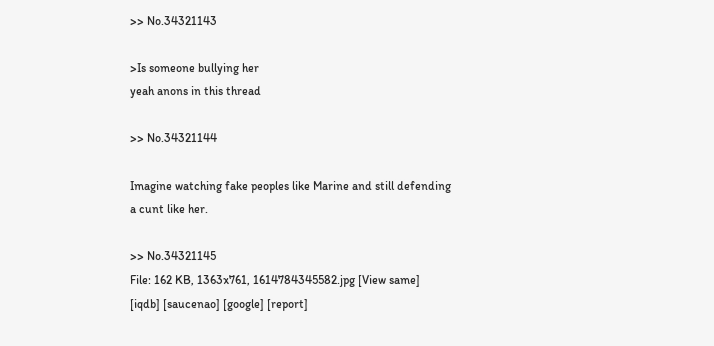>> No.34321143

>Is someone bullying her
yeah anons in this thread

>> No.34321144

Imagine watching fake peoples like Marine and still defending a cunt like her.

>> No.34321145
File: 162 KB, 1363x761, 1614784345582.jpg [View same] [iqdb] [saucenao] [google] [report]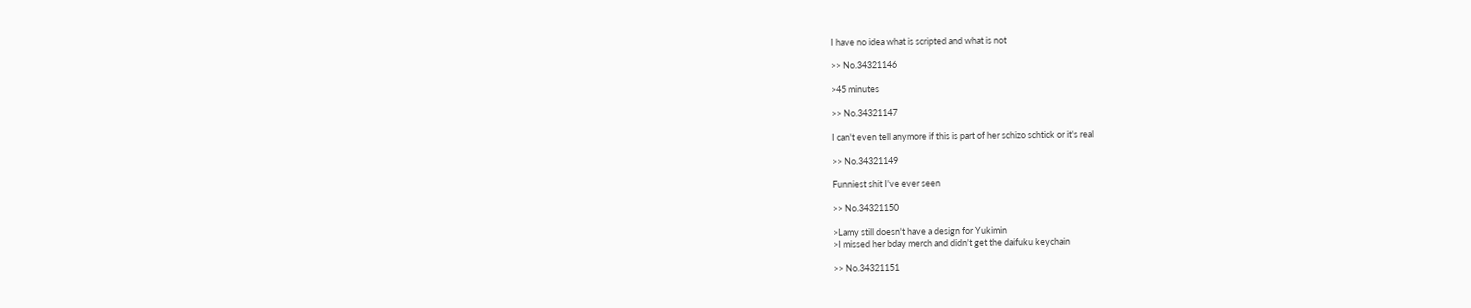I have no idea what is scripted and what is not

>> No.34321146

>45 minutes

>> No.34321147

I can't even tell anymore if this is part of her schizo schtick or it's real

>> No.34321149

Funniest shit I've ever seen

>> No.34321150

>Lamy still doesn't have a design for Yukimin
>I missed her bday merch and didn't get the daifuku keychain

>> No.34321151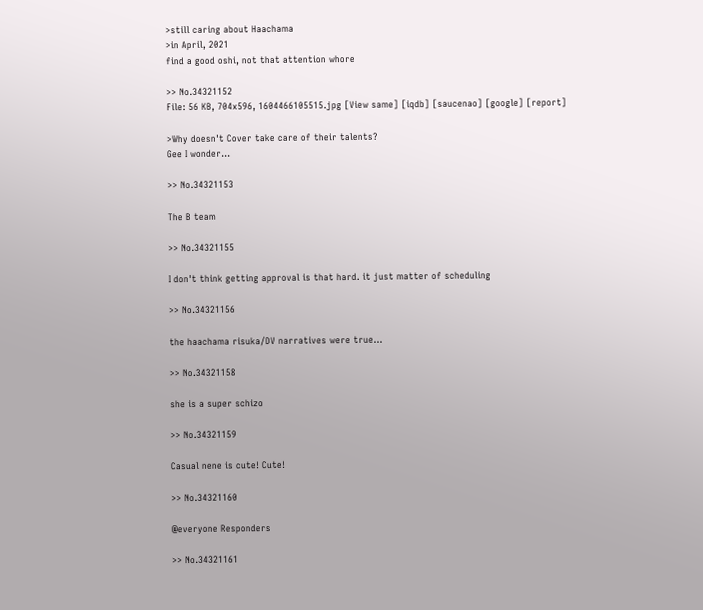>still caring about Haachama
>in April, 2021
find a good oshi, not that attention whore

>> No.34321152
File: 56 KB, 704x596, 1604466105515.jpg [View same] [iqdb] [saucenao] [google] [report]

>Why doesn't Cover take care of their talents?
Gee I wonder...

>> No.34321153

The B team

>> No.34321155

I don't think getting approval is that hard. it just matter of scheduling

>> No.34321156

the haachama risuka/DV narratives were true...

>> No.34321158

she is a super schizo

>> No.34321159

Casual nene is cute! Cute!

>> No.34321160

@everyone Responders

>> No.34321161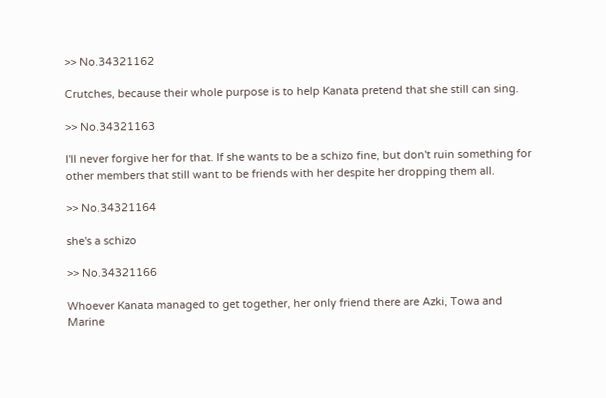>> No.34321162

Crutches, because their whole purpose is to help Kanata pretend that she still can sing.

>> No.34321163

I'll never forgive her for that. If she wants to be a schizo fine, but don't ruin something for other members that still want to be friends with her despite her dropping them all.

>> No.34321164

she's a schizo

>> No.34321166

Whoever Kanata managed to get together, her only friend there are Azki, Towa and Marine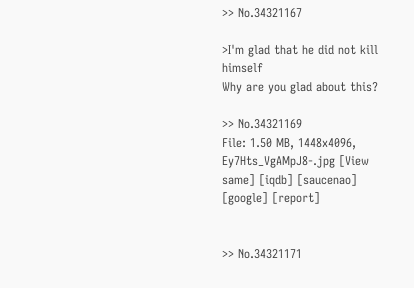>> No.34321167

>I'm glad that he did not kill himself
Why are you glad about this?

>> No.34321169
File: 1.50 MB, 1448x4096, Ey7Hts_VgAMpJ8-.jpg [View same] [iqdb] [saucenao] [google] [report]


>> No.34321171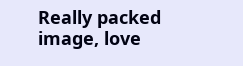Really packed image, love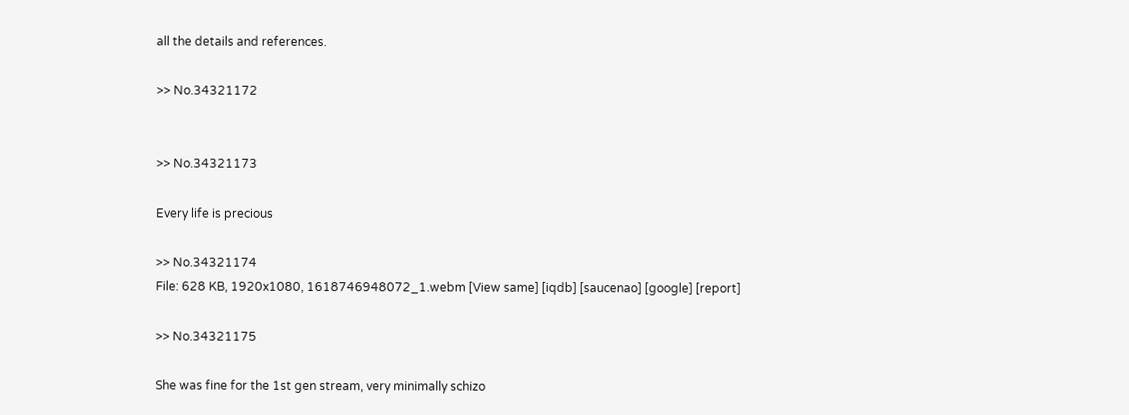all the details and references.

>> No.34321172


>> No.34321173

Every life is precious

>> No.34321174
File: 628 KB, 1920x1080, 1618746948072_1.webm [View same] [iqdb] [saucenao] [google] [report]

>> No.34321175

She was fine for the 1st gen stream, very minimally schizo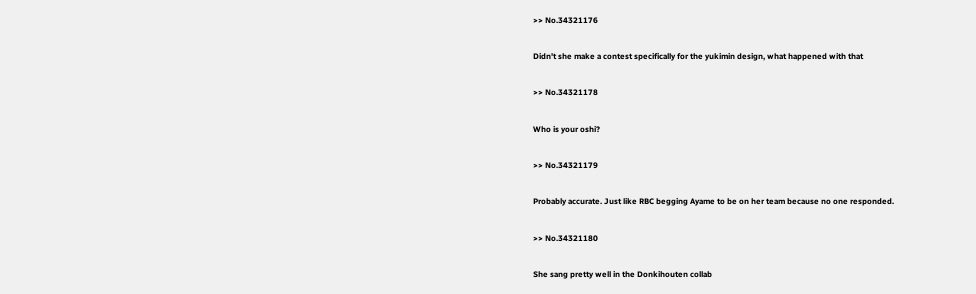>> No.34321176

Didn't she make a contest specifically for the yukimin design, what happened with that

>> No.34321178

Who is your oshi?

>> No.34321179

Probably accurate. Just like RBC begging Ayame to be on her team because no one responded.

>> No.34321180

She sang pretty well in the Donkihouten collab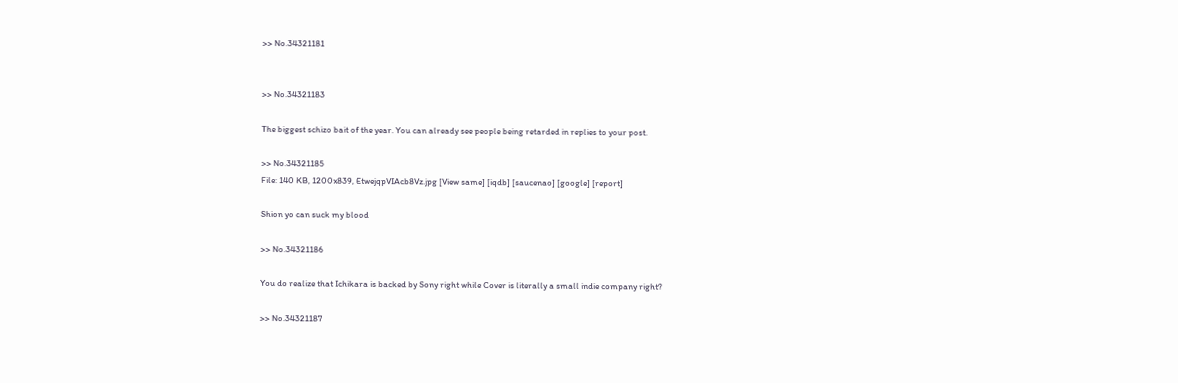>> No.34321181


>> No.34321183

The biggest schizo bait of the year. You can already see people being retarded in replies to your post.

>> No.34321185
File: 140 KB, 1200x839, EtwejqpVIAcb8Vz.jpg [View same] [iqdb] [saucenao] [google] [report]

Shion yo can suck my blood

>> No.34321186

You do realize that Ichikara is backed by Sony right while Cover is literally a small indie company right?

>> No.34321187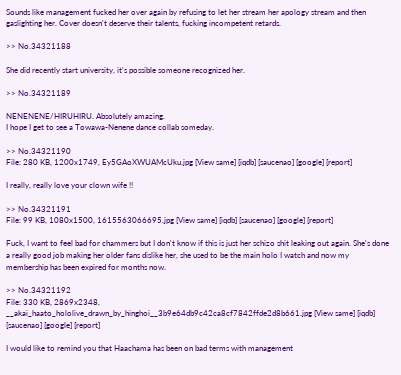Sounds like management fucked her over again by refusing to let her stream her apology stream and then gaslighting her. Cover doesn't deserve their talents, fucking incompetent retards.

>> No.34321188

She did recently start university, it's possible someone recognized her.

>> No.34321189

NENENENE/HIRUHIRU. Absolutely amazing.
I hope I get to see a Towawa-Nenene dance collab someday.

>> No.34321190
File: 280 KB, 1200x1749, Ey5GAoXWUAMcUku.jpg [View same] [iqdb] [saucenao] [google] [report]

I really, really love your clown wife !!

>> No.34321191
File: 99 KB, 1080x1500, 1615563066695.jpg [View same] [iqdb] [saucenao] [google] [report]

Fuck, I want to feel bad for chammers but I don't know if this is just her schizo shit leaking out again. She's done a really good job making her older fans dislike her, she used to be the main holo I watch and now my membership has been expired for months now.

>> No.34321192
File: 330 KB, 2869x2348, __akai_haato_hololive_drawn_by_hinghoi__3b9e64db9c42ca8cf7842ffde2d8b661.jpg [View same] [iqdb] [saucenao] [google] [report]

I would like to remind you that Haachama has been on bad terms with management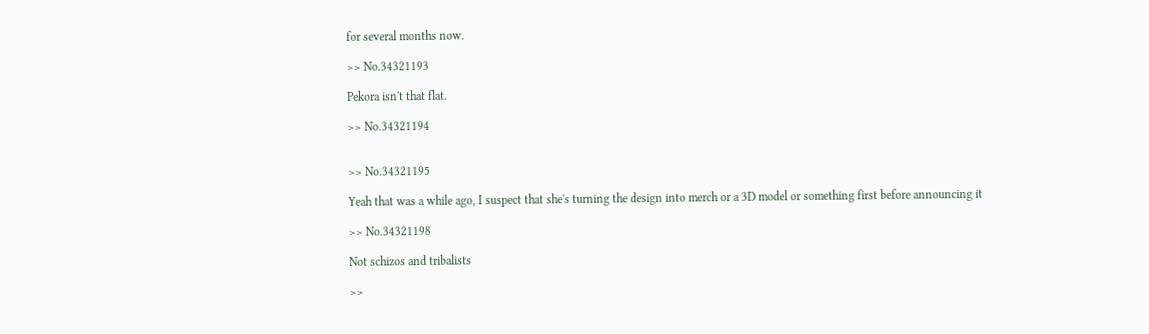for several months now.

>> No.34321193

Pekora isn't that flat.

>> No.34321194


>> No.34321195

Yeah that was a while ago, I suspect that she's turning the design into merch or a 3D model or something first before announcing it

>> No.34321198

Not schizos and tribalists

>>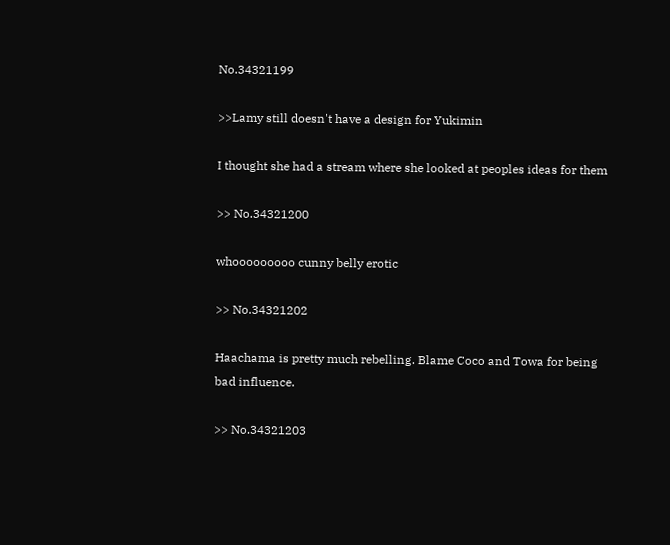No.34321199

>>Lamy still doesn't have a design for Yukimin

I thought she had a stream where she looked at peoples ideas for them

>> No.34321200

whooooooooo cunny belly erotic

>> No.34321202

Haachama is pretty much rebelling. Blame Coco and Towa for being bad influence.

>> No.34321203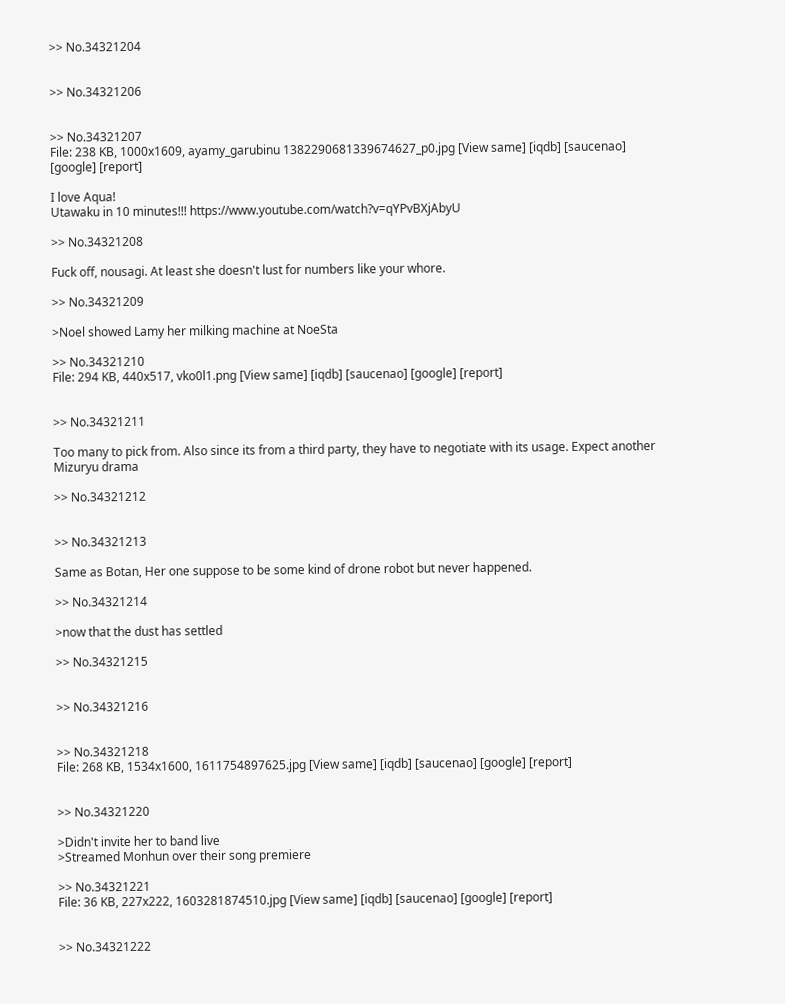>> No.34321204


>> No.34321206


>> No.34321207
File: 238 KB, 1000x1609, ayamy_garubinu 1382290681339674627_p0.jpg [View same] [iqdb] [saucenao] [google] [report]

I love Aqua!
Utawaku in 10 minutes!!! https://www.youtube.com/watch?v=qYPvBXjAbyU

>> No.34321208

Fuck off, nousagi. At least she doesn't lust for numbers like your whore.

>> No.34321209

>Noel showed Lamy her milking machine at NoeSta

>> No.34321210
File: 294 KB, 440x517, vko0l1.png [View same] [iqdb] [saucenao] [google] [report]


>> No.34321211

Too many to pick from. Also since its from a third party, they have to negotiate with its usage. Expect another Mizuryu drama

>> No.34321212


>> No.34321213

Same as Botan, Her one suppose to be some kind of drone robot but never happened.

>> No.34321214

>now that the dust has settled

>> No.34321215


>> No.34321216


>> No.34321218
File: 268 KB, 1534x1600, 1611754897625.jpg [View same] [iqdb] [saucenao] [google] [report]


>> No.34321220

>Didn't invite her to band live
>Streamed Monhun over their song premiere

>> No.34321221
File: 36 KB, 227x222, 1603281874510.jpg [View same] [iqdb] [saucenao] [google] [report]


>> No.34321222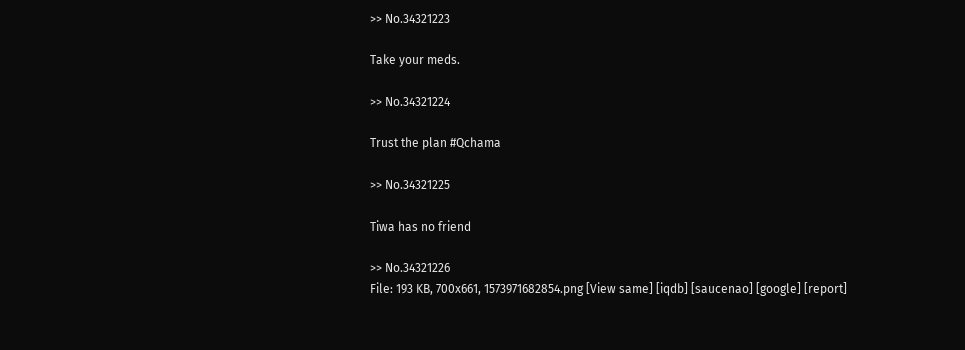>> No.34321223

Take your meds.

>> No.34321224

Trust the plan #Qchama

>> No.34321225

Tiwa has no friend

>> No.34321226
File: 193 KB, 700x661, 1573971682854.png [View same] [iqdb] [saucenao] [google] [report]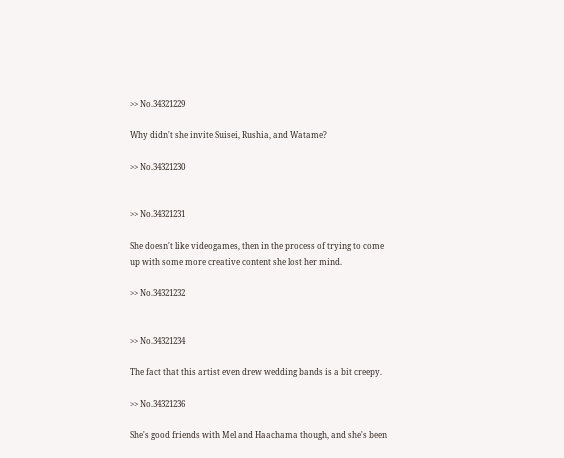>> No.34321229

Why didn't she invite Suisei, Rushia, and Watame?

>> No.34321230


>> No.34321231

She doesn't like videogames, then in the process of trying to come up with some more creative content she lost her mind.

>> No.34321232


>> No.34321234

The fact that this artist even drew wedding bands is a bit creepy.

>> No.34321236

She's good friends with Mel and Haachama though, and she's been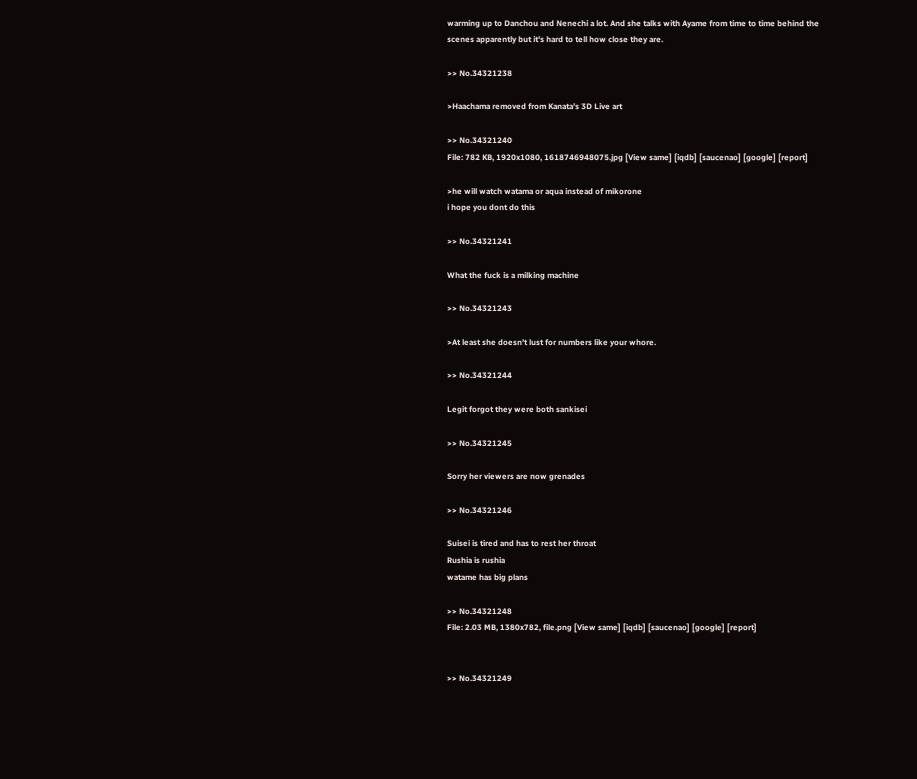warming up to Danchou and Nenechi a lot. And she talks with Ayame from time to time behind the scenes apparently but it's hard to tell how close they are.

>> No.34321238

>Haachama removed from Kanata's 3D Live art

>> No.34321240
File: 782 KB, 1920x1080, 1618746948075.jpg [View same] [iqdb] [saucenao] [google] [report]

>he will watch watama or aqua instead of mikorone
i hope you dont do this

>> No.34321241

What the fuck is a milking machine

>> No.34321243

>At least she doesn't lust for numbers like your whore.

>> No.34321244

Legit forgot they were both sankisei

>> No.34321245

Sorry her viewers are now grenades

>> No.34321246

Suisei is tired and has to rest her throat
Rushia is rushia
watame has big plans

>> No.34321248
File: 2.03 MB, 1380x782, file.png [View same] [iqdb] [saucenao] [google] [report]


>> No.34321249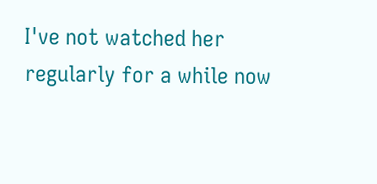I've not watched her regularly for a while now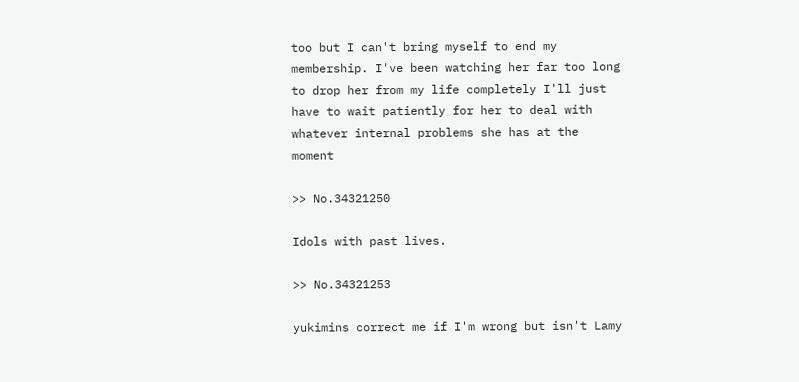too but I can't bring myself to end my membership. I've been watching her far too long to drop her from my life completely I'll just have to wait patiently for her to deal with whatever internal problems she has at the moment

>> No.34321250

Idols with past lives.

>> No.34321253

yukimins correct me if I'm wrong but isn't Lamy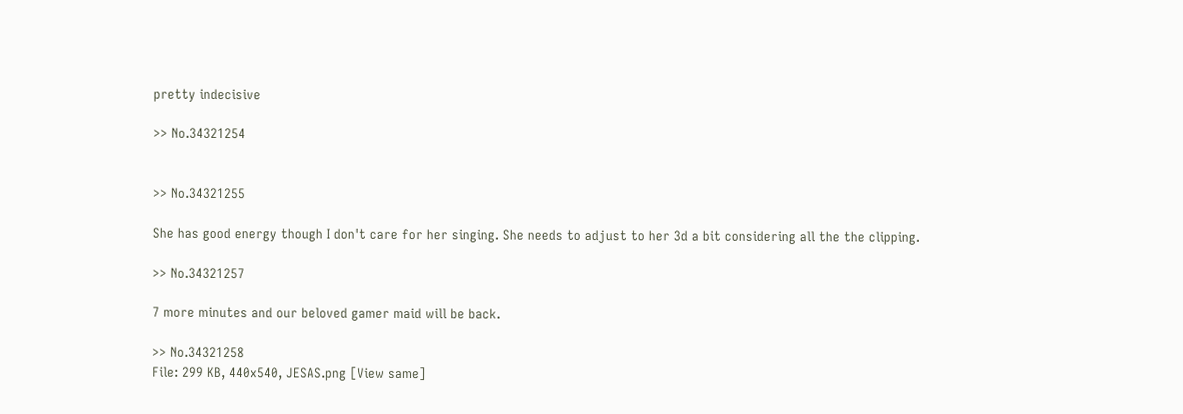pretty indecisive

>> No.34321254


>> No.34321255

She has good energy though I don't care for her singing. She needs to adjust to her 3d a bit considering all the the clipping.

>> No.34321257

7 more minutes and our beloved gamer maid will be back.

>> No.34321258
File: 299 KB, 440x540, JESAS.png [View same]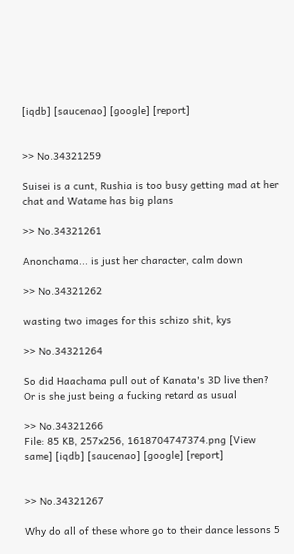[iqdb] [saucenao] [google] [report]


>> No.34321259

Suisei is a cunt, Rushia is too busy getting mad at her chat and Watame has big plans

>> No.34321261

Anonchama... is just her character, calm down

>> No.34321262

wasting two images for this schizo shit, kys

>> No.34321264

So did Haachama pull out of Kanata's 3D live then? Or is she just being a fucking retard as usual

>> No.34321266
File: 85 KB, 257x256, 1618704747374.png [View same] [iqdb] [saucenao] [google] [report]


>> No.34321267

Why do all of these whore go to their dance lessons 5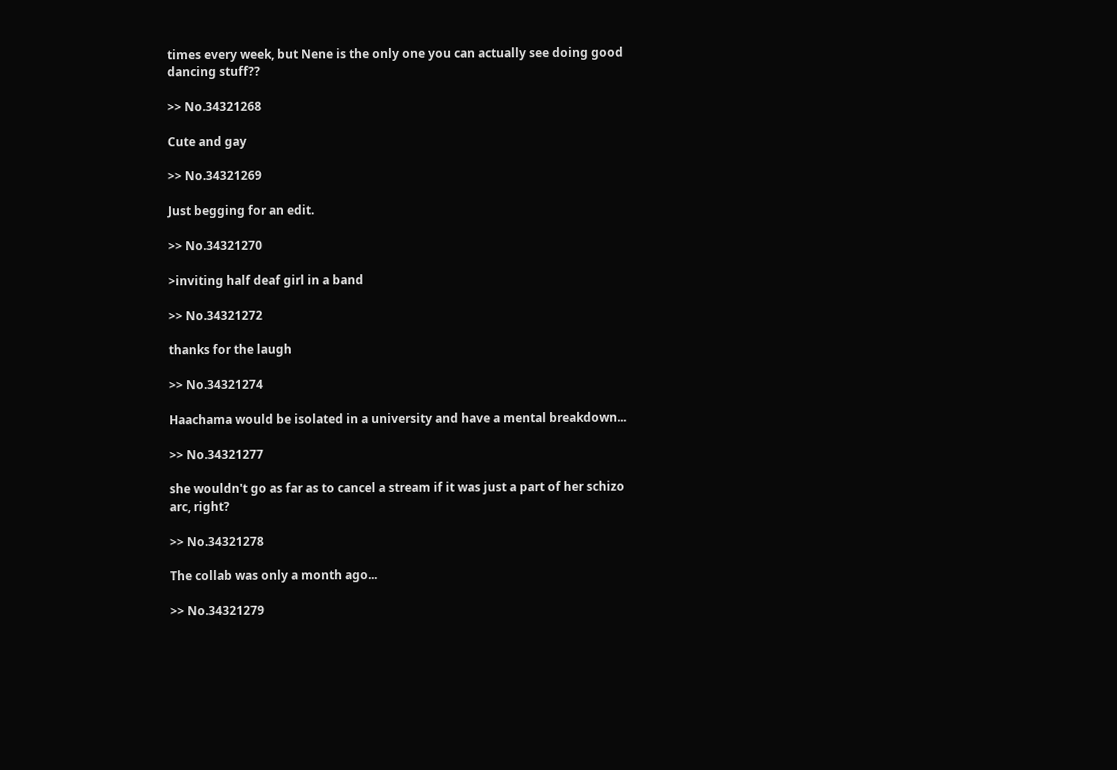times every week, but Nene is the only one you can actually see doing good dancing stuff??

>> No.34321268

Cute and gay

>> No.34321269

Just begging for an edit.

>> No.34321270

>inviting half deaf girl in a band

>> No.34321272

thanks for the laugh

>> No.34321274

Haachama would be isolated in a university and have a mental breakdown...

>> No.34321277

she wouldn't go as far as to cancel a stream if it was just a part of her schizo arc, right?

>> No.34321278

The collab was only a month ago...

>> No.34321279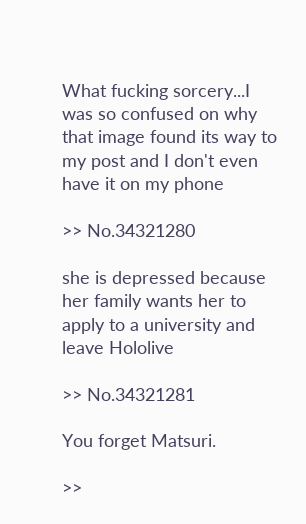What fucking sorcery...I was so confused on why that image found its way to my post and I don't even have it on my phone

>> No.34321280

she is depressed because her family wants her to apply to a university and leave Hololive

>> No.34321281

You forget Matsuri.

>>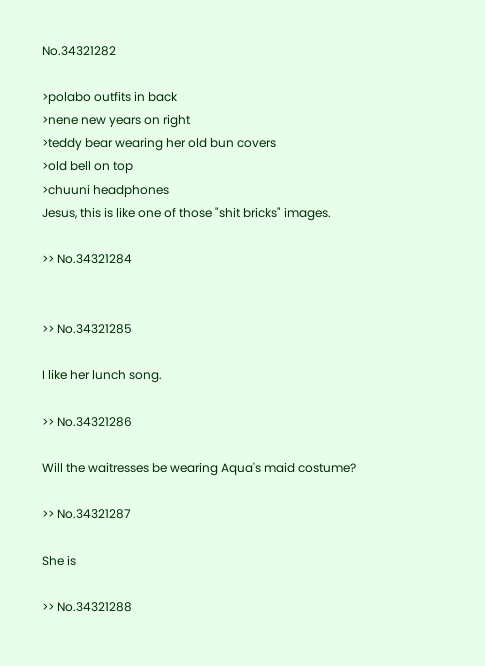No.34321282

>polabo outfits in back
>nene new years on right
>teddy bear wearing her old bun covers
>old bell on top
>chuuni headphones
Jesus, this is like one of those "shit bricks" images.

>> No.34321284


>> No.34321285

I like her lunch song.

>> No.34321286

Will the waitresses be wearing Aqua's maid costume?

>> No.34321287

She is

>> No.34321288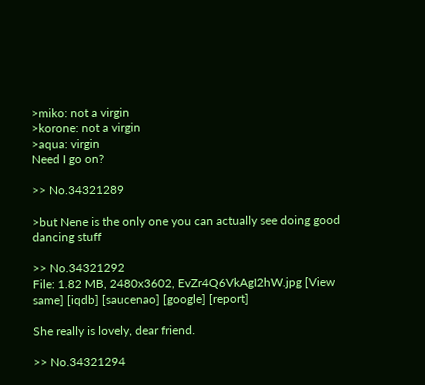>miko: not a virgin
>korone: not a virgin
>aqua: virgin
Need I go on?

>> No.34321289

>but Nene is the only one you can actually see doing good dancing stuff

>> No.34321292
File: 1.82 MB, 2480x3602, EvZr4Q6VkAgI2hW.jpg [View same] [iqdb] [saucenao] [google] [report]

She really is lovely, dear friend.

>> No.34321294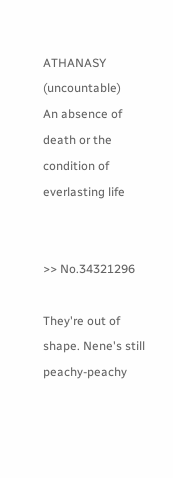ATHANASY (uncountable)
An absence of death or the condition of everlasting life


>> No.34321296

They're out of shape. Nene's still peachy-peachy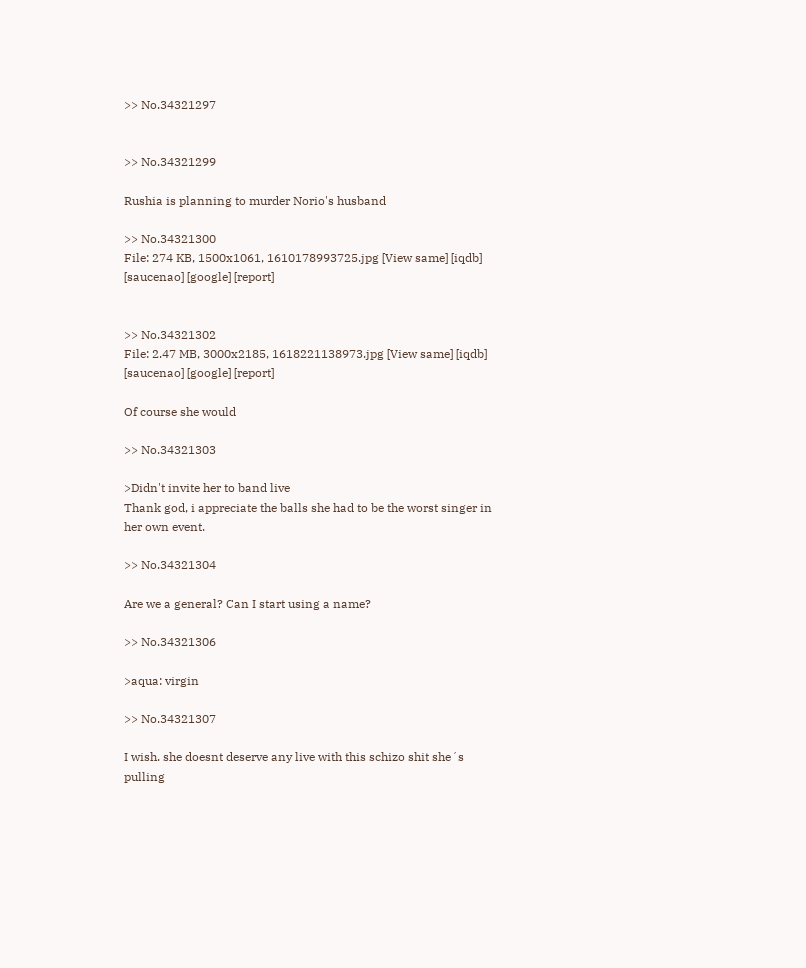>> No.34321297


>> No.34321299

Rushia is planning to murder Norio's husband

>> No.34321300
File: 274 KB, 1500x1061, 1610178993725.jpg [View same] [iqdb] [saucenao] [google] [report]


>> No.34321302
File: 2.47 MB, 3000x2185, 1618221138973.jpg [View same] [iqdb] [saucenao] [google] [report]

Of course she would

>> No.34321303

>Didn't invite her to band live
Thank god, i appreciate the balls she had to be the worst singer in her own event.

>> No.34321304

Are we a general? Can I start using a name?

>> No.34321306

>aqua: virgin

>> No.34321307

I wish. she doesnt deserve any live with this schizo shit she´s pulling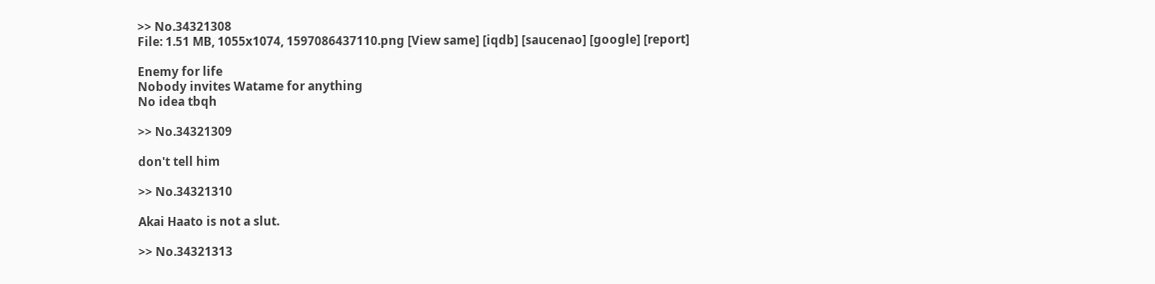>> No.34321308
File: 1.51 MB, 1055x1074, 1597086437110.png [View same] [iqdb] [saucenao] [google] [report]

Enemy for life
Nobody invites Watame for anything
No idea tbqh

>> No.34321309

don't tell him

>> No.34321310

Akai Haato is not a slut.

>> No.34321313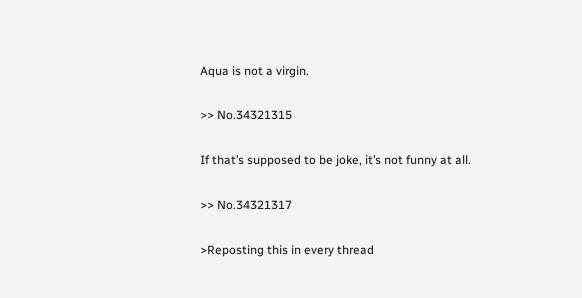Aqua is not a virgin.

>> No.34321315

If that’s supposed to be joke, it’s not funny at all.

>> No.34321317

>Reposting this in every thread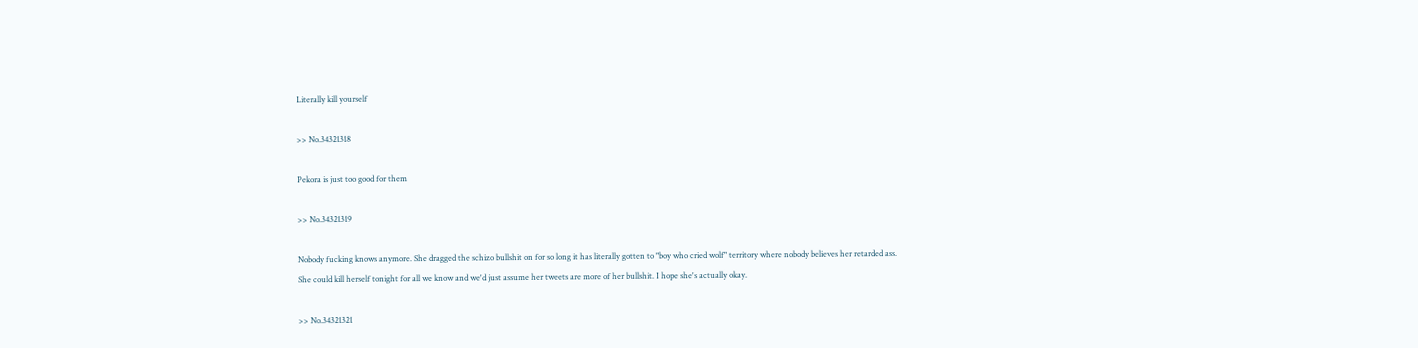Literally kill yourself

>> No.34321318

Pekora is just too good for them

>> No.34321319

Nobody fucking knows anymore. She dragged the schizo bullshit on for so long it has literally gotten to "boy who cried wolf" territory where nobody believes her retarded ass. She could kill herself tonight for all we know and we'd just assume her tweets are more of her bullshit. I hope she's actually okay.

>> No.34321321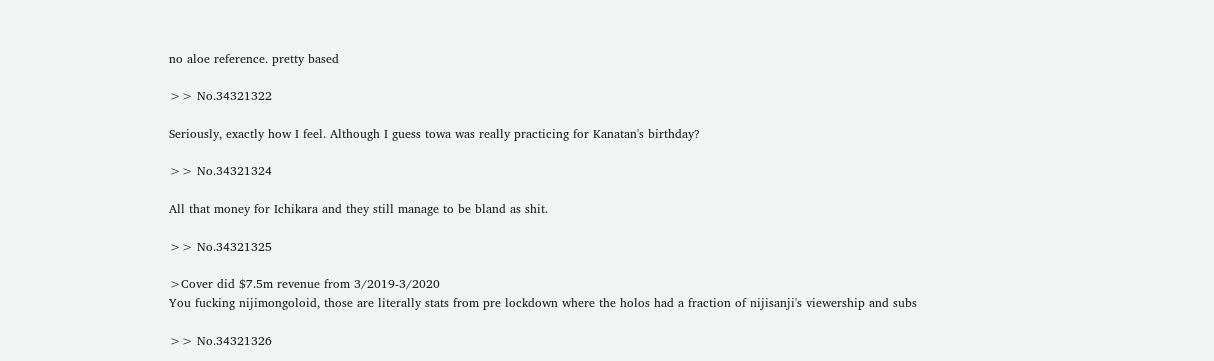no aloe reference. pretty based

>> No.34321322

Seriously, exactly how I feel. Although I guess towa was really practicing for Kanatan's birthday?

>> No.34321324

All that money for Ichikara and they still manage to be bland as shit.

>> No.34321325

>Cover did $7.5m revenue from 3/2019-3/2020
You fucking nijimongoloid, those are literally stats from pre lockdown where the holos had a fraction of nijisanji's viewership and subs

>> No.34321326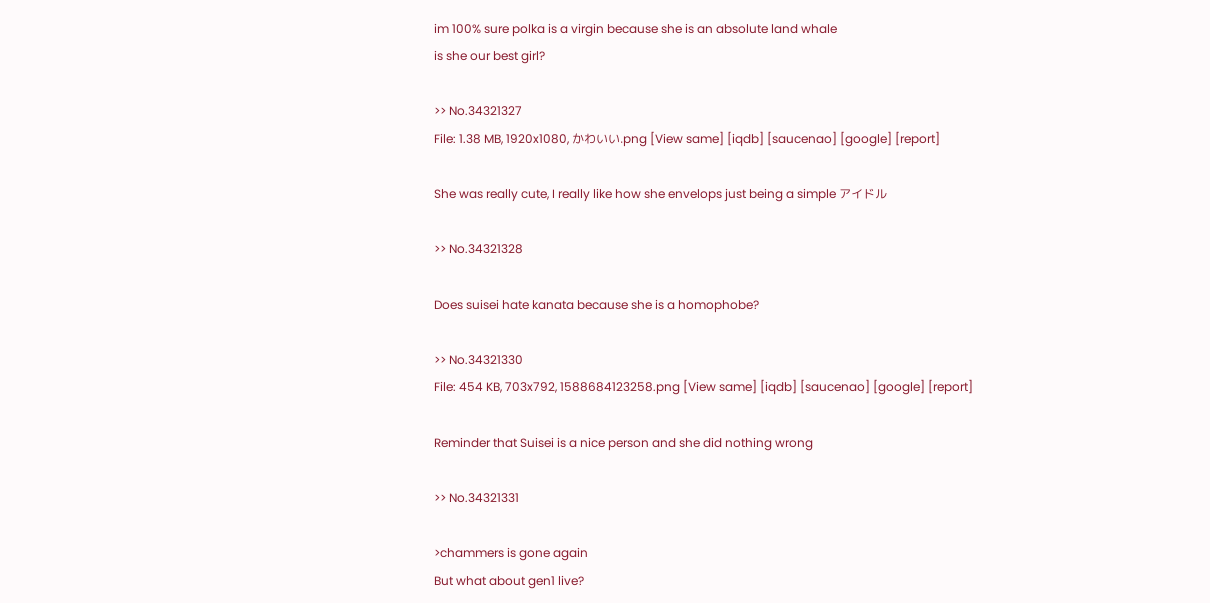im 100% sure polka is a virgin because she is an absolute land whale
is she our best girl?

>> No.34321327
File: 1.38 MB, 1920x1080, かわいい.png [View same] [iqdb] [saucenao] [google] [report]

She was really cute, I really like how she envelops just being a simple アイドル

>> No.34321328

Does suisei hate kanata because she is a homophobe?

>> No.34321330
File: 454 KB, 703x792, 1588684123258.png [View same] [iqdb] [saucenao] [google] [report]

Reminder that Suisei is a nice person and she did nothing wrong

>> No.34321331

>chammers is gone again
But what about gen1 live?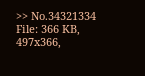>> No.34321334
File: 366 KB, 497x366,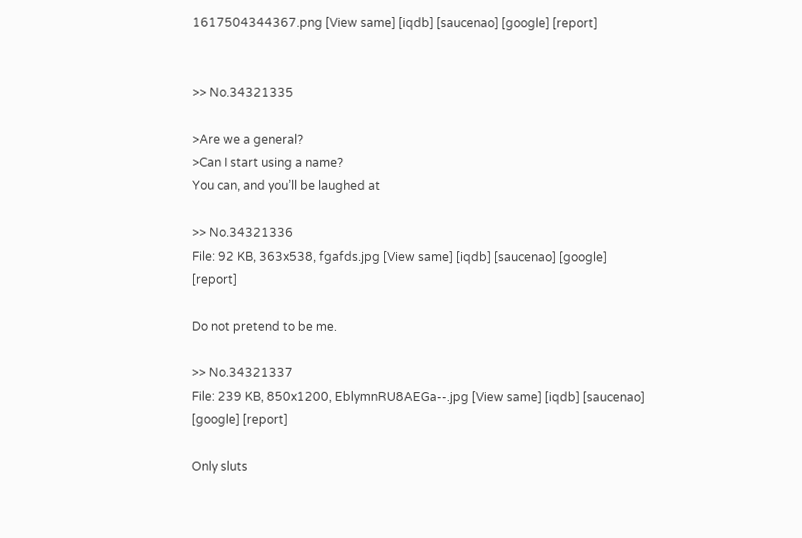1617504344367.png [View same] [iqdb] [saucenao] [google] [report]


>> No.34321335

>Are we a general?
>Can I start using a name?
You can, and you’ll be laughed at

>> No.34321336
File: 92 KB, 363x538, fgafds.jpg [View same] [iqdb] [saucenao] [google] [report]

Do not pretend to be me.

>> No.34321337
File: 239 KB, 850x1200, EblymnRU8AEGa--.jpg [View same] [iqdb] [saucenao] [google] [report]

Only sluts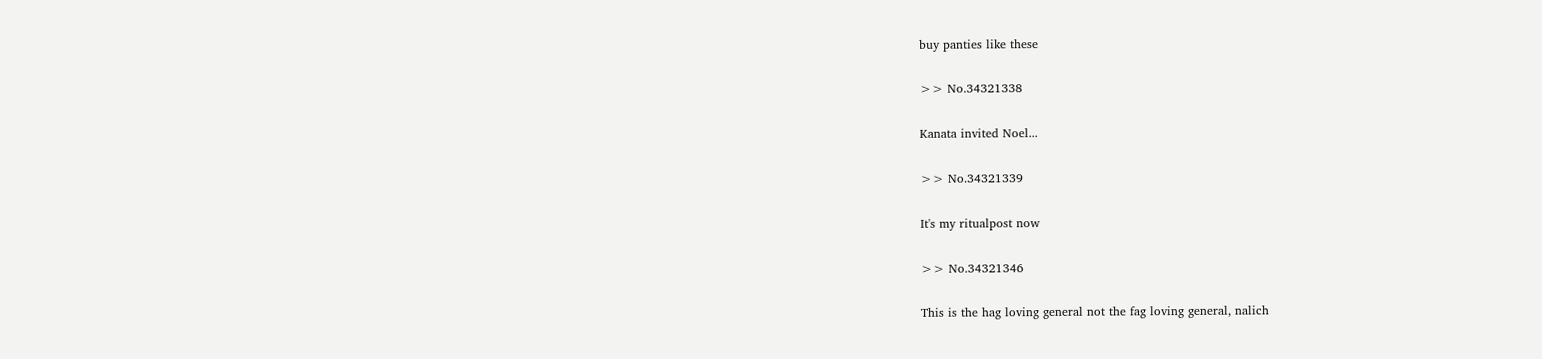buy panties like these

>> No.34321338

Kanata invited Noel...

>> No.34321339

It's my ritualpost now

>> No.34321346

This is the hag loving general not the fag loving general, nalich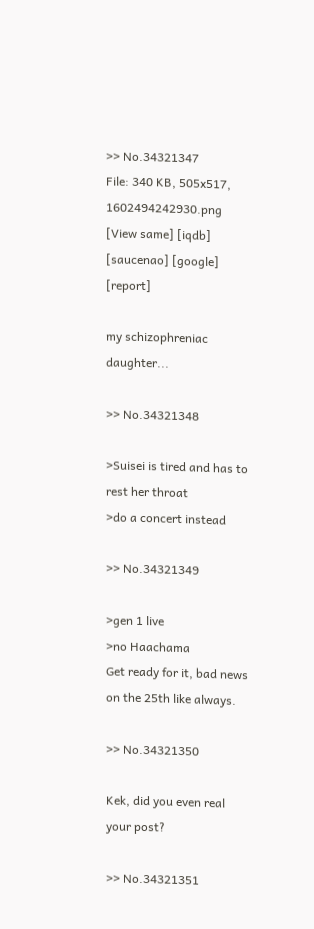>> No.34321347
File: 340 KB, 505x517, 1602494242930.png [View same] [iqdb] [saucenao] [google] [report]

my schizophreniac daughter...

>> No.34321348

>Suisei is tired and has to rest her throat
>do a concert instead

>> No.34321349

>gen 1 live
>no Haachama
Get ready for it, bad news on the 25th like always.

>> No.34321350

Kek, did you even real your post?

>> No.34321351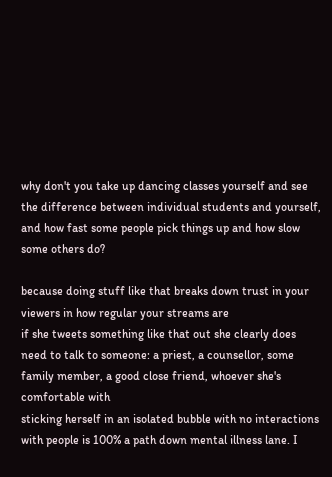why don't you take up dancing classes yourself and see the difference between individual students and yourself, and how fast some people pick things up and how slow some others do?

because doing stuff like that breaks down trust in your viewers in how regular your streams are
if she tweets something like that out she clearly does need to talk to someone: a priest, a counsellor, some family member, a good close friend, whoever she's comfortable with
sticking herself in an isolated bubble with no interactions with people is 100% a path down mental illness lane. I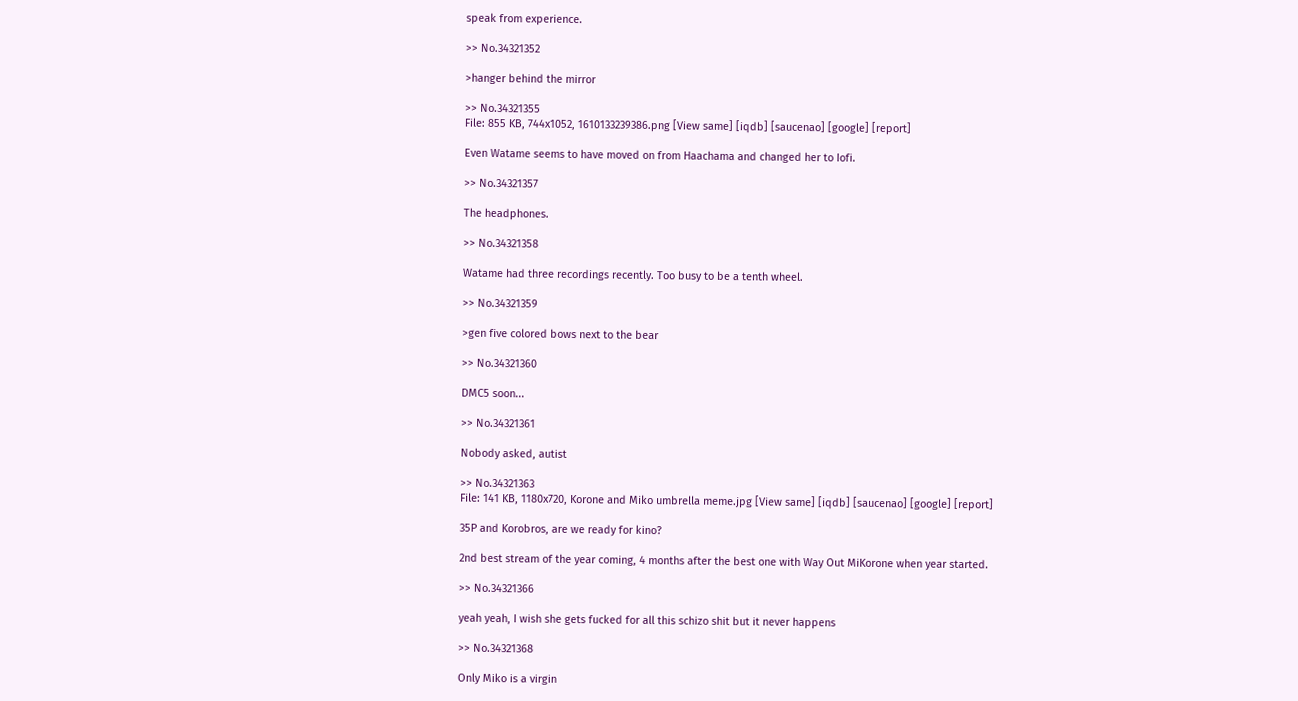speak from experience.

>> No.34321352

>hanger behind the mirror

>> No.34321355
File: 855 KB, 744x1052, 1610133239386.png [View same] [iqdb] [saucenao] [google] [report]

Even Watame seems to have moved on from Haachama and changed her to Iofi.

>> No.34321357

The headphones.

>> No.34321358

Watame had three recordings recently. Too busy to be a tenth wheel.

>> No.34321359

>gen five colored bows next to the bear

>> No.34321360

DMC5 soon...

>> No.34321361

Nobody asked, autist

>> No.34321363
File: 141 KB, 1180x720, Korone and Miko umbrella meme.jpg [View same] [iqdb] [saucenao] [google] [report]

35P and Korobros, are we ready for kino?

2nd best stream of the year coming, 4 months after the best one with Way Out MiKorone when year started.

>> No.34321366

yeah yeah, I wish she gets fucked for all this schizo shit but it never happens

>> No.34321368

Only Miko is a virgin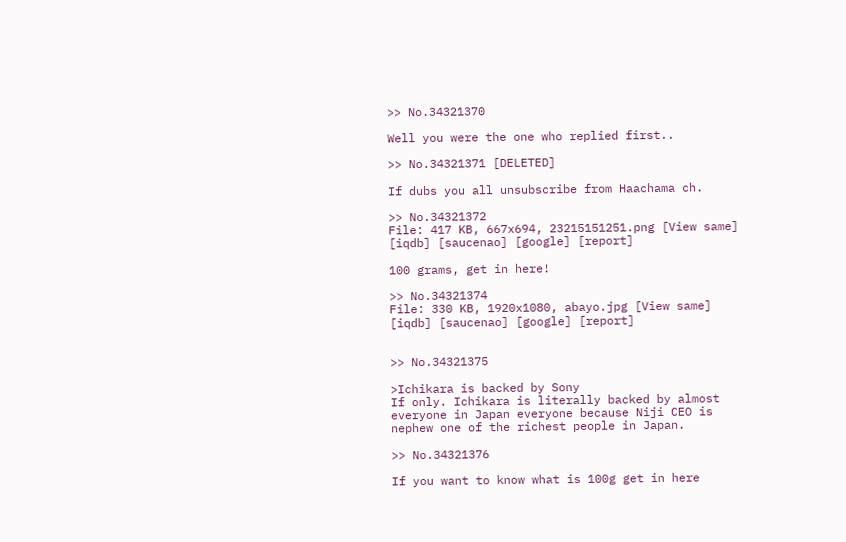>> No.34321370

Well you were the one who replied first..

>> No.34321371 [DELETED]

If dubs you all unsubscribe from Haachama ch.

>> No.34321372
File: 417 KB, 667x694, 23215151251.png [View same] [iqdb] [saucenao] [google] [report]

100 grams, get in here!

>> No.34321374
File: 330 KB, 1920x1080, abayo.jpg [View same] [iqdb] [saucenao] [google] [report]


>> No.34321375

>Ichikara is backed by Sony
If only. Ichikara is literally backed by almost everyone in Japan everyone because Niji CEO is nephew one of the richest people in Japan.

>> No.34321376

If you want to know what is 100g get in here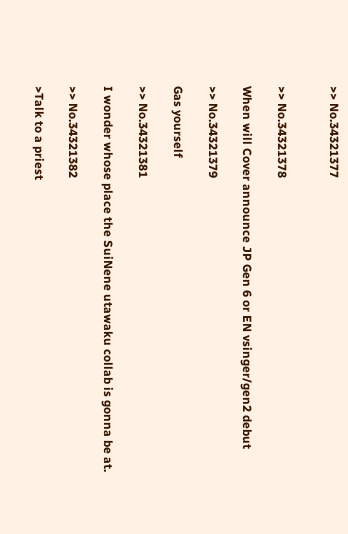>> No.34321377


>> No.34321378

When will Cover announce JP Gen 6 or EN vsinger/gen2 debut

>> No.34321379

Gas yourself

>> No.34321381

I wonder whose place the SuiNene utawaku collab is gonna be at.

>> No.34321382

>Talk to a priest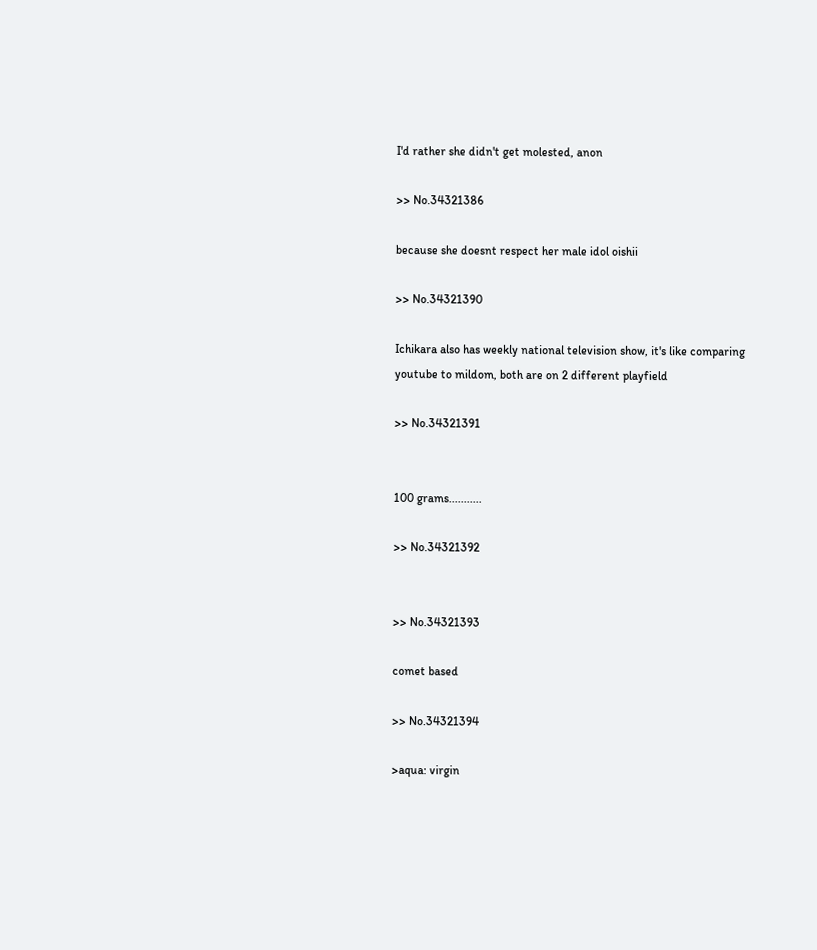I'd rather she didn't get molested, anon

>> No.34321386

because she doesnt respect her male idol oishii

>> No.34321390

Ichikara also has weekly national television show, it's like comparing youtube to mildom, both are on 2 different playfield

>> No.34321391


100 grams...........

>> No.34321392


>> No.34321393

comet based

>> No.34321394

>aqua: virgin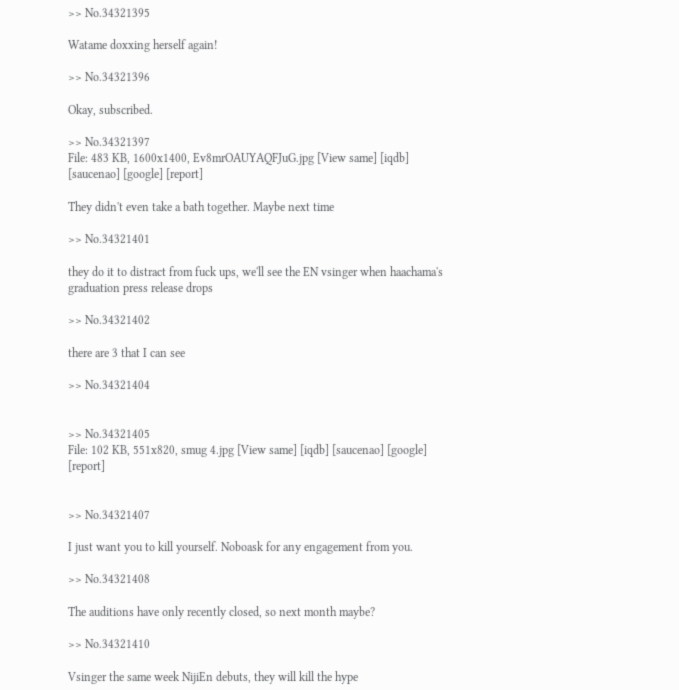>> No.34321395

Watame doxxing herself again!

>> No.34321396

Okay, subscribed.

>> No.34321397
File: 483 KB, 1600x1400, Ev8mrOAUYAQFJuG.jpg [View same] [iqdb] [saucenao] [google] [report]

They didn't even take a bath together. Maybe next time

>> No.34321401

they do it to distract from fuck ups, we'll see the EN vsinger when haachama's graduation press release drops

>> No.34321402

there are 3 that I can see

>> No.34321404


>> No.34321405
File: 102 KB, 551x820, smug 4.jpg [View same] [iqdb] [saucenao] [google] [report]


>> No.34321407

I just want you to kill yourself. Noboask for any engagement from you.

>> No.34321408

The auditions have only recently closed, so next month maybe?

>> No.34321410

Vsinger the same week NijiEn debuts, they will kill the hype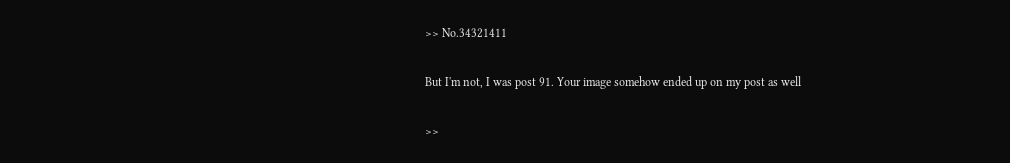>> No.34321411

But I'm not, I was post 91. Your image somehow ended up on my post as well

>>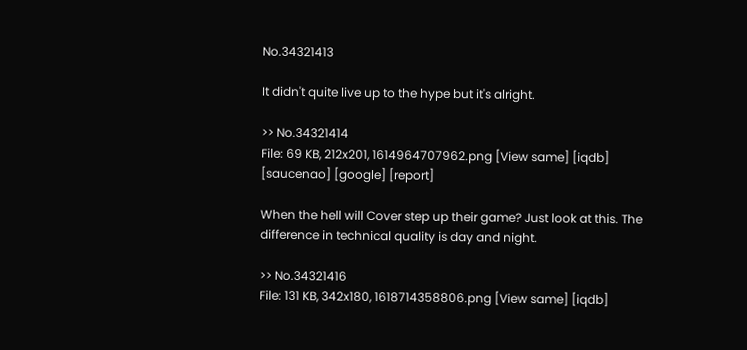No.34321413

It didn't quite live up to the hype but it's alright.

>> No.34321414
File: 69 KB, 212x201, 1614964707962.png [View same] [iqdb] [saucenao] [google] [report]

When the hell will Cover step up their game? Just look at this. The difference in technical quality is day and night.

>> No.34321416
File: 131 KB, 342x180, 1618714358806.png [View same] [iqdb]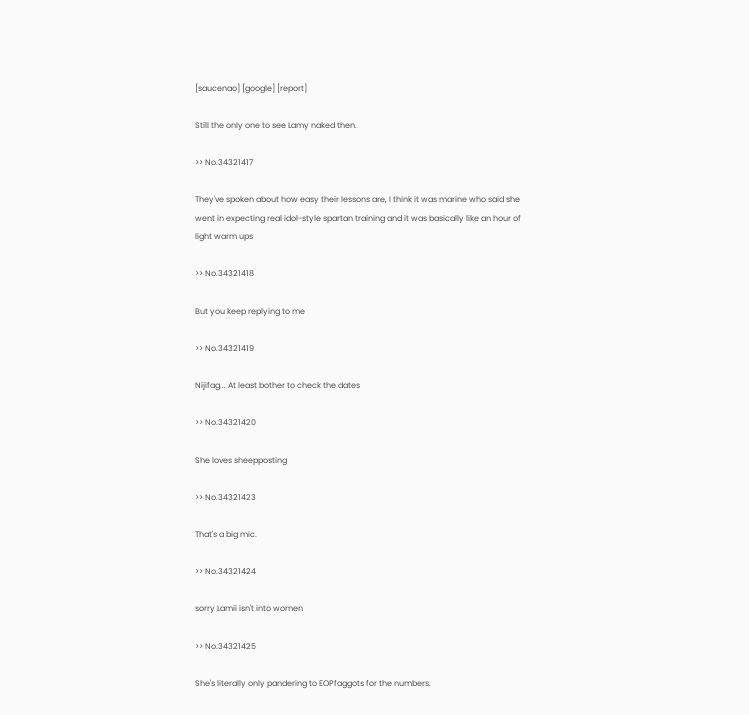[saucenao] [google] [report]

Still the only one to see Lamy naked then.

>> No.34321417

They've spoken about how easy their lessons are, I think it was marine who said she went in expecting real idol-style spartan training and it was basically like an hour of light warm ups

>> No.34321418

But you keep replying to me

>> No.34321419

Nijifag... At least bother to check the dates

>> No.34321420

She loves sheepposting

>> No.34321423

That's a big mic.

>> No.34321424

sorry Lamii isn't into women

>> No.34321425

She's literally only pandering to EOPfaggots for the numbers.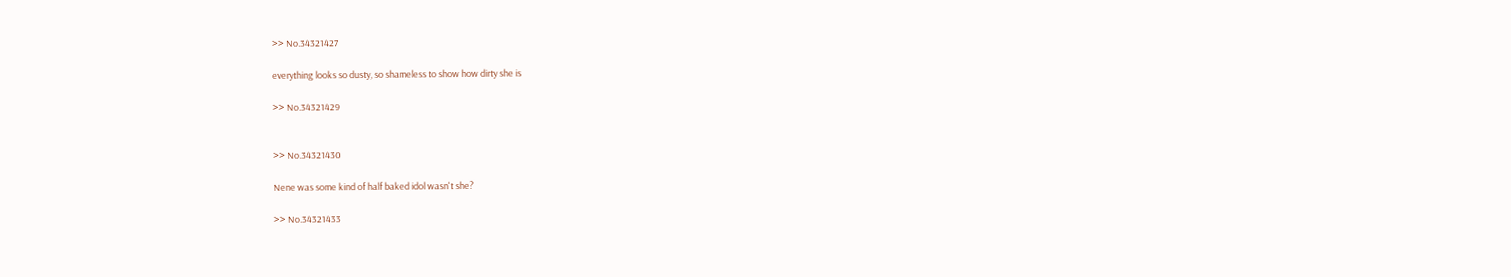>> No.34321427

everything looks so dusty, so shameless to show how dirty she is

>> No.34321429


>> No.34321430

Nene was some kind of half baked idol wasn't she?

>> No.34321433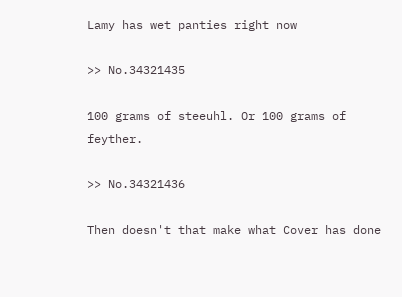Lamy has wet panties right now

>> No.34321435

100 grams of steeuhl. Or 100 grams of feyther.

>> No.34321436

Then doesn't that make what Cover has done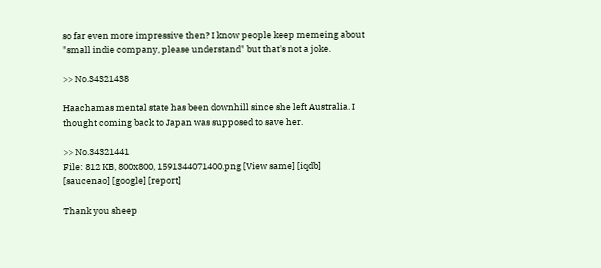so far even more impressive then? I know people keep memeing about "small indie company, please understand" but that's not a joke.

>> No.34321438

Haachamas mental state has been downhill since she left Australia. I thought coming back to Japan was supposed to save her.

>> No.34321441
File: 812 KB, 800x800, 1591344071400.png [View same] [iqdb] [saucenao] [google] [report]

Thank you sheep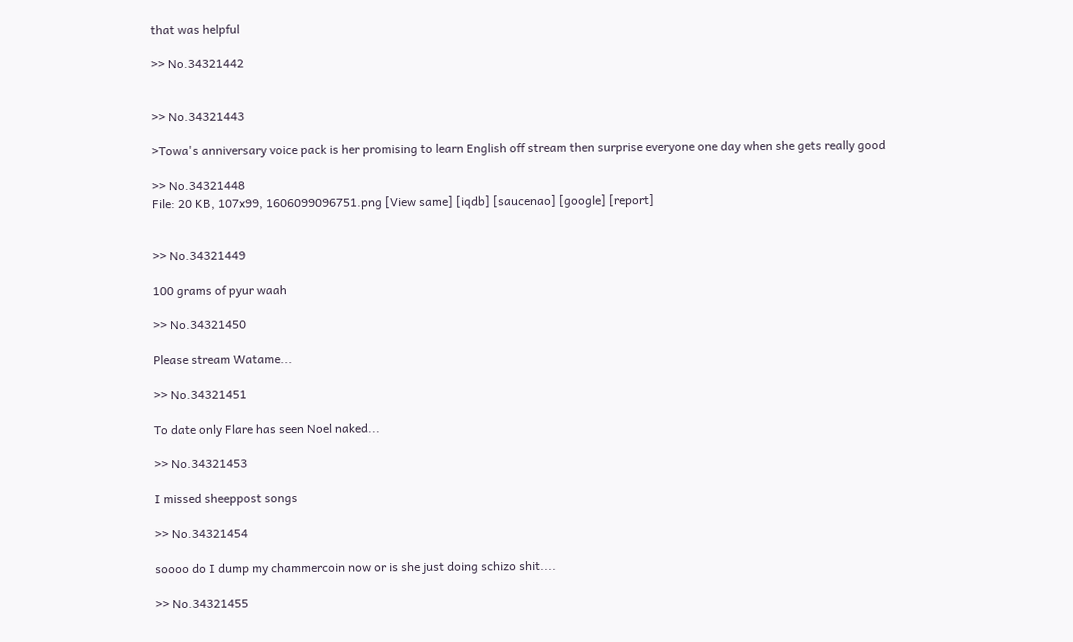that was helpful

>> No.34321442


>> No.34321443

>Towa's anniversary voice pack is her promising to learn English off stream then surprise everyone one day when she gets really good

>> No.34321448
File: 20 KB, 107x99, 1606099096751.png [View same] [iqdb] [saucenao] [google] [report]


>> No.34321449

100 grams of pyur waah

>> No.34321450

Please stream Watame...

>> No.34321451

To date only Flare has seen Noel naked...

>> No.34321453

I missed sheeppost songs

>> No.34321454

soooo do I dump my chammercoin now or is she just doing schizo shit....

>> No.34321455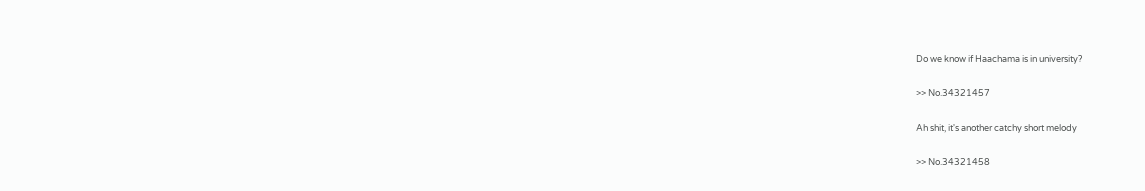Do we know if Haachama is in university?

>> No.34321457

Ah shit, it's another catchy short melody

>> No.34321458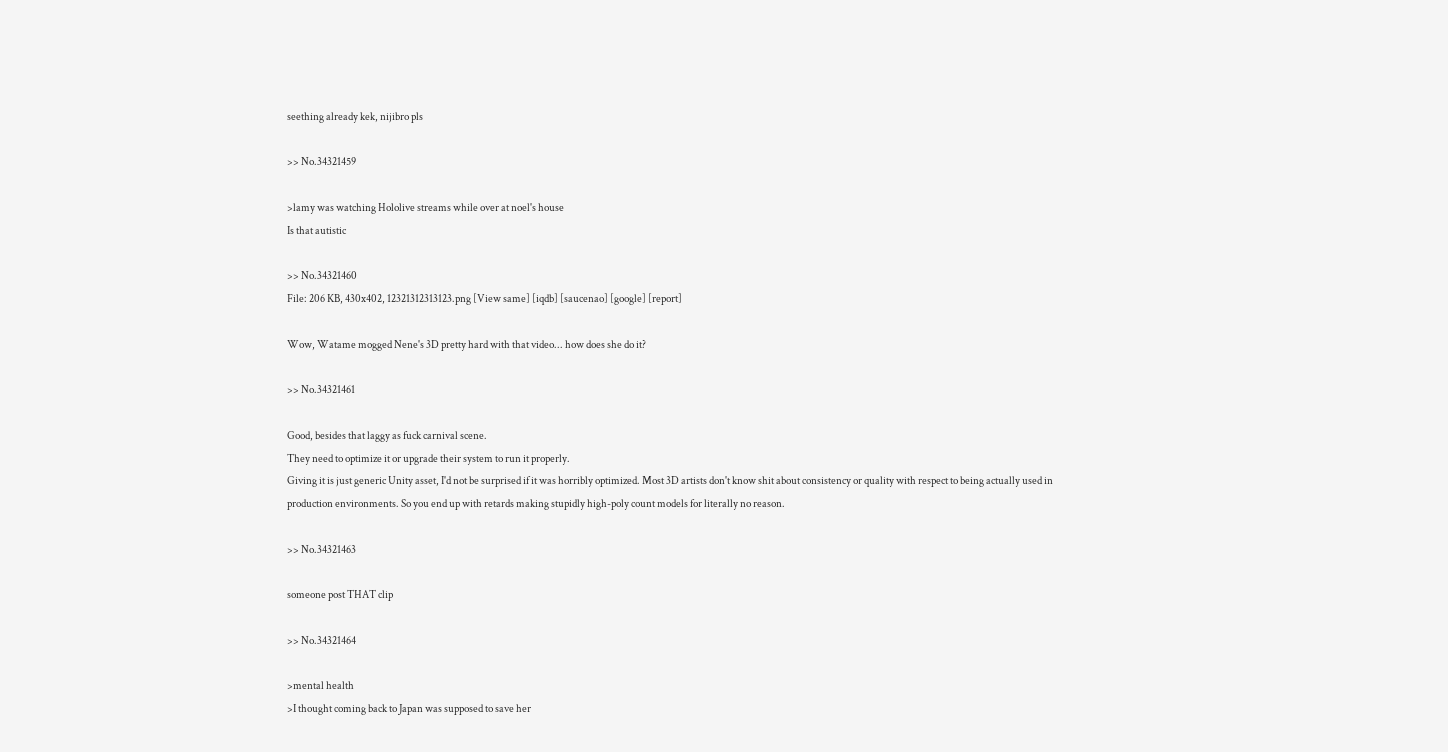seething already kek, nijibro pls

>> No.34321459

>lamy was watching Hololive streams while over at noel's house
Is that autistic

>> No.34321460
File: 206 KB, 430x402, 12321312313123.png [View same] [iqdb] [saucenao] [google] [report]

Wow, Watame mogged Nene's 3D pretty hard with that video... how does she do it?

>> No.34321461

Good, besides that laggy as fuck carnival scene.
They need to optimize it or upgrade their system to run it properly.
Giving it is just generic Unity asset, I'd not be surprised if it was horribly optimized. Most 3D artists don't know shit about consistency or quality with respect to being actually used in production environments. So you end up with retards making stupidly high-poly count models for literally no reason.

>> No.34321463

someone post THAT clip

>> No.34321464

>mental health
>I thought coming back to Japan was supposed to save her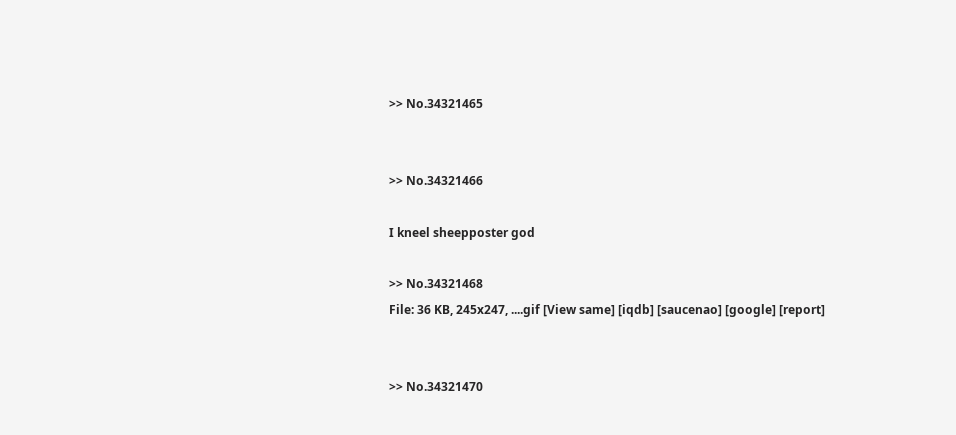>> No.34321465


>> No.34321466

I kneel sheepposter god

>> No.34321468
File: 36 KB, 245x247, ....gif [View same] [iqdb] [saucenao] [google] [report]


>> No.34321470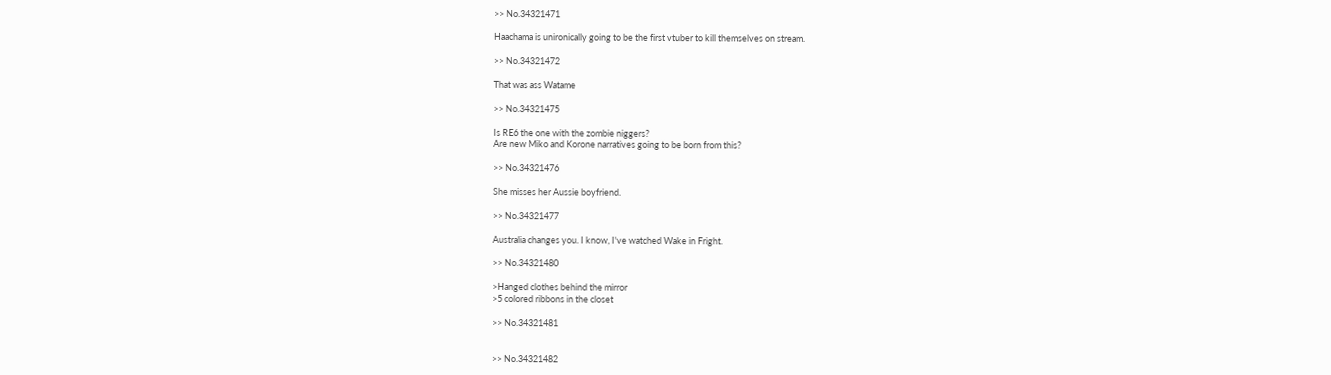>> No.34321471

Haachama is unironically going to be the first vtuber to kill themselves on stream.

>> No.34321472

That was ass Watame

>> No.34321475

Is RE6 the one with the zombie niggers?
Are new Miko and Korone narratives going to be born from this?

>> No.34321476

She misses her Aussie boyfriend.

>> No.34321477

Australia changes you. I know, I've watched Wake in Fright.

>> No.34321480

>Hanged clothes behind the mirror
>5 colored ribbons in the closet

>> No.34321481


>> No.34321482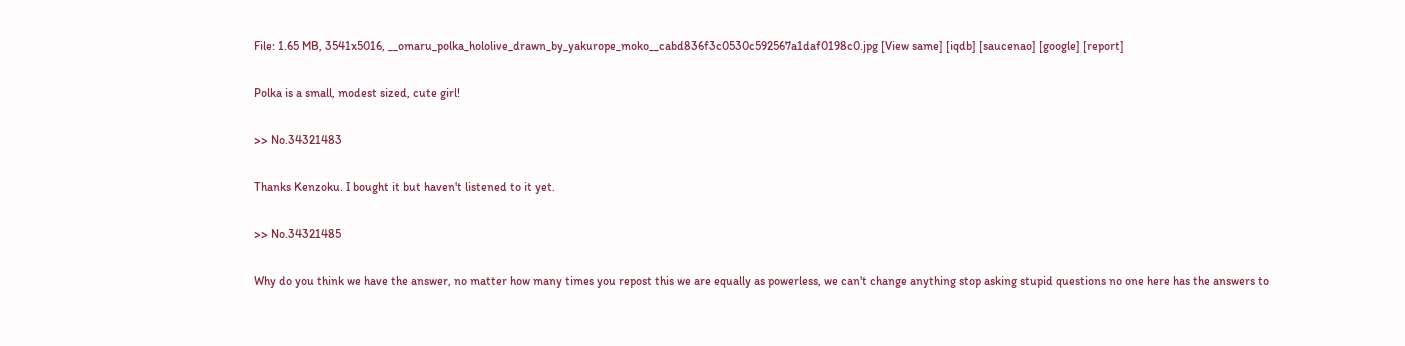File: 1.65 MB, 3541x5016, __omaru_polka_hololive_drawn_by_yakurope_moko__cabd836f3c0530c592567a1daf0198c0.jpg [View same] [iqdb] [saucenao] [google] [report]

Polka is a small, modest sized, cute girl!

>> No.34321483

Thanks Kenzoku. I bought it but haven't listened to it yet.

>> No.34321485

Why do you think we have the answer, no matter how many times you repost this we are equally as powerless, we can't change anything stop asking stupid questions no one here has the answers to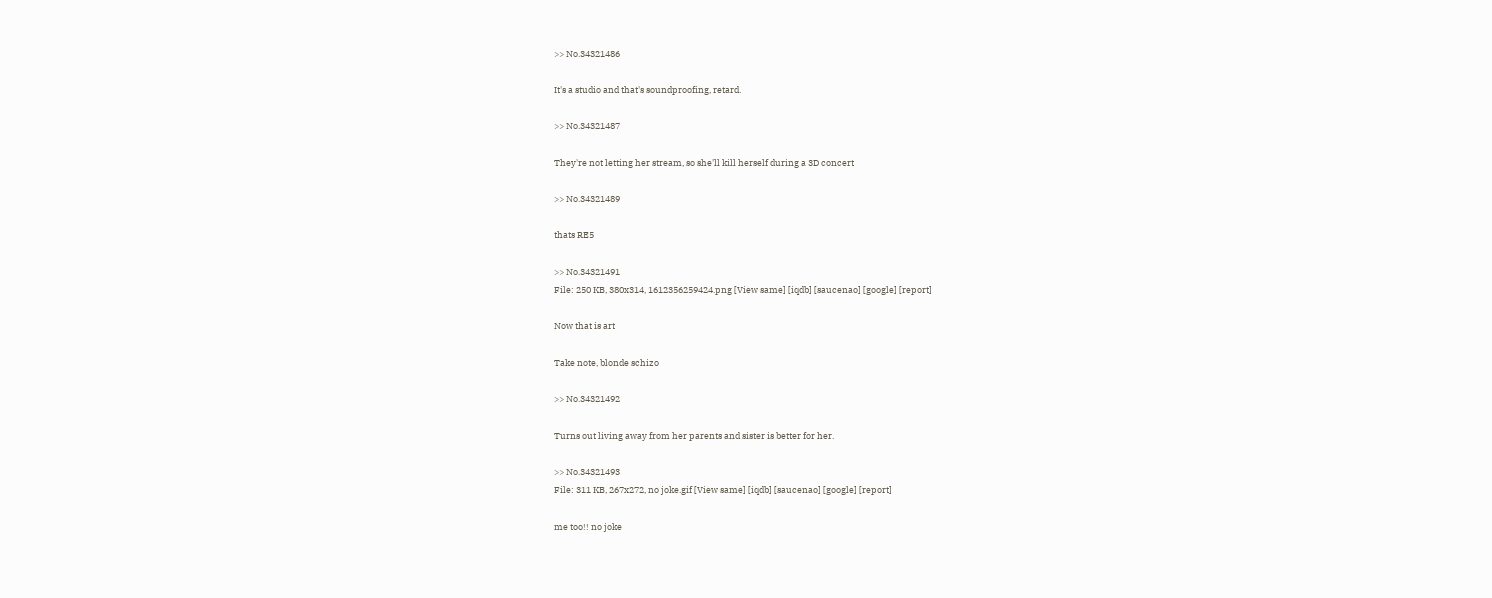>> No.34321486

It's a studio and that's soundproofing, retard.

>> No.34321487

They're not letting her stream, so she'll kill herself during a 3D concert

>> No.34321489

thats RE5

>> No.34321491
File: 250 KB, 380x314, 1612356259424.png [View same] [iqdb] [saucenao] [google] [report]

Now that is art

Take note, blonde schizo

>> No.34321492

Turns out living away from her parents and sister is better for her.

>> No.34321493
File: 311 KB, 267x272, no joke.gif [View same] [iqdb] [saucenao] [google] [report]

me too!! no joke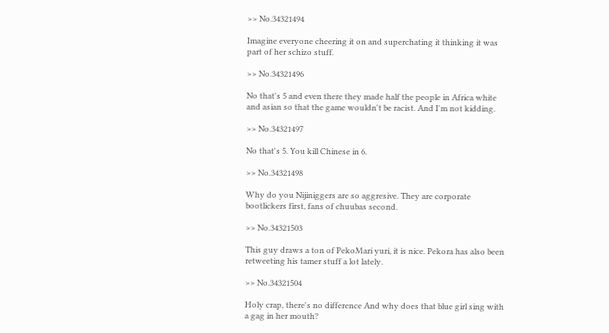>> No.34321494

Imagine everyone cheering it on and superchating it thinking it was part of her schizo stuff.

>> No.34321496

No that's 5 and even there they made half the people in Africa white and asian so that the game wouldn't be racist. And I'm not kidding.

>> No.34321497

No that's 5. You kill Chinese in 6.

>> No.34321498

Why do you Nijiniggers are so aggresive. They are corporate bootlickers first, fans of chuubas second.

>> No.34321503

This guy draws a ton of PekoMari yuri, it is nice. Pekora has also been retweeting his tamer stuff a lot lately.

>> No.34321504

Holy crap, there's no difference And why does that blue girl sing with a gag in her mouth?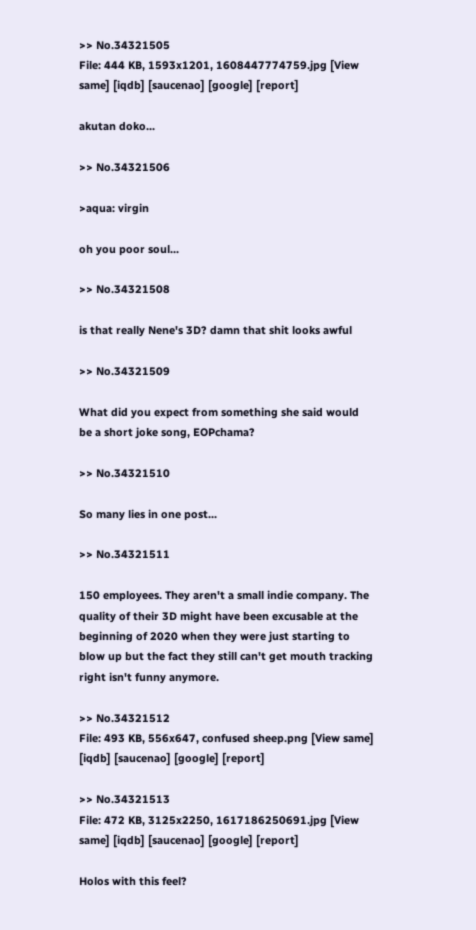>> No.34321505
File: 444 KB, 1593x1201, 1608447774759.jpg [View same] [iqdb] [saucenao] [google] [report]

akutan doko...

>> No.34321506

>aqua: virgin

oh you poor soul...

>> No.34321508

is that really Nene's 3D? damn that shit looks awful

>> No.34321509

What did you expect from something she said would be a short joke song, EOPchama?

>> No.34321510

So many lies in one post...

>> No.34321511

150 employees. They aren't a small indie company. The quality of their 3D might have been excusable at the beginning of 2020 when they were just starting to blow up but the fact they still can't get mouth tracking right isn't funny anymore.

>> No.34321512
File: 493 KB, 556x647, confused sheep.png [View same] [iqdb] [saucenao] [google] [report]

>> No.34321513
File: 472 KB, 3125x2250, 1617186250691.jpg [View same] [iqdb] [saucenao] [google] [report]

Holos with this feel?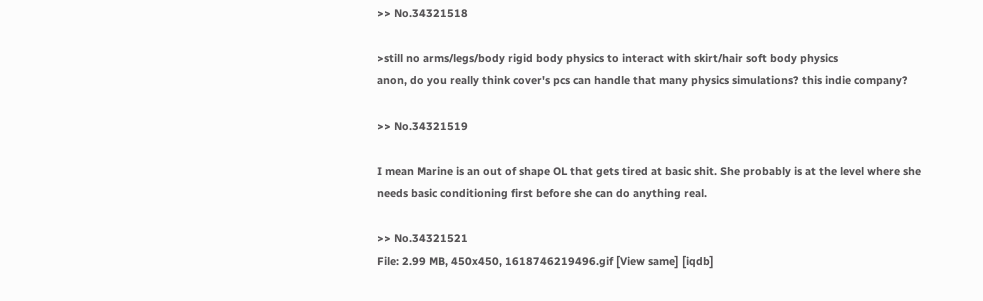>> No.34321518

>still no arms/legs/body rigid body physics to interact with skirt/hair soft body physics
anon, do you really think cover's pcs can handle that many physics simulations? this indie company?

>> No.34321519

I mean Marine is an out of shape OL that gets tired at basic shit. She probably is at the level where she needs basic conditioning first before she can do anything real.

>> No.34321521
File: 2.99 MB, 450x450, 1618746219496.gif [View same] [iqdb]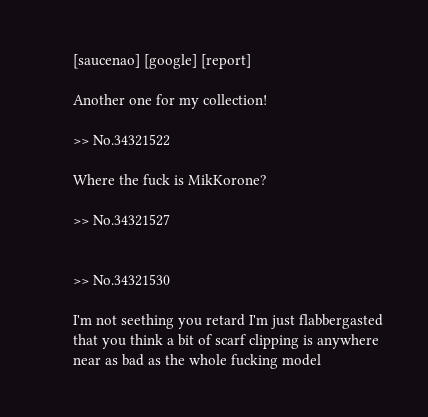[saucenao] [google] [report]

Another one for my collection!

>> No.34321522

Where the fuck is MikKorone?

>> No.34321527


>> No.34321530

I'm not seething you retard I'm just flabbergasted that you think a bit of scarf clipping is anywhere near as bad as the whole fucking model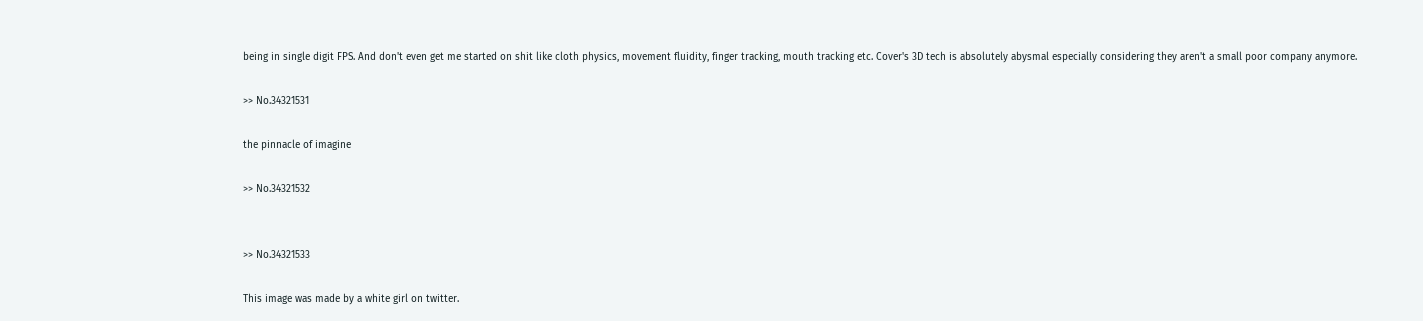being in single digit FPS. And don't even get me started on shit like cloth physics, movement fluidity, finger tracking, mouth tracking etc. Cover's 3D tech is absolutely abysmal especially considering they aren't a small poor company anymore.

>> No.34321531

the pinnacle of imagine

>> No.34321532


>> No.34321533

This image was made by a white girl on twitter.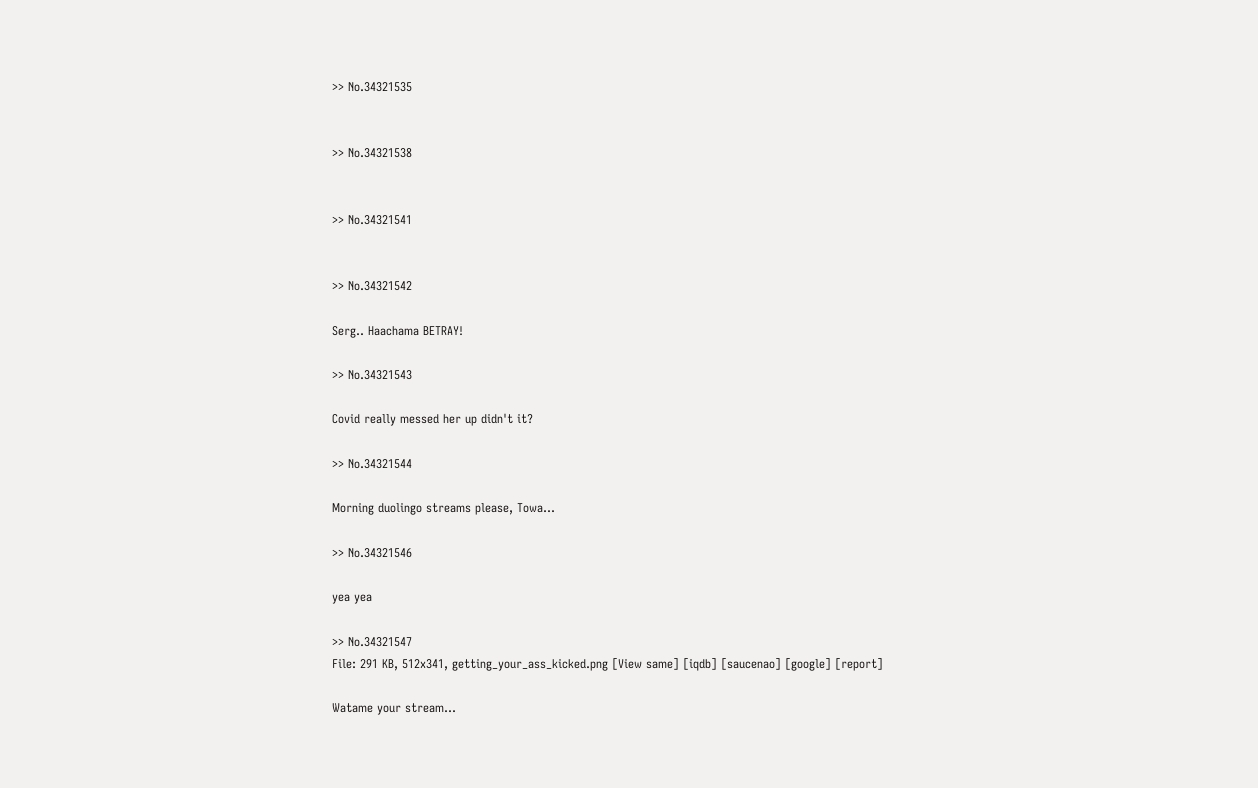>> No.34321535


>> No.34321538


>> No.34321541


>> No.34321542

Serg.. Haachama BETRAY!

>> No.34321543

Covid really messed her up didn't it?

>> No.34321544

Morning duolingo streams please, Towa...

>> No.34321546

yea yea

>> No.34321547
File: 291 KB, 512x341, getting_your_ass_kicked.png [View same] [iqdb] [saucenao] [google] [report]

Watame your stream...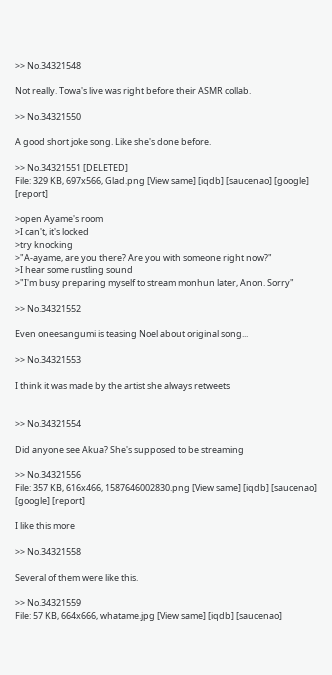>> No.34321548

Not really. Towa's live was right before their ASMR collab.

>> No.34321550

A good short joke song. Like she's done before.

>> No.34321551 [DELETED]
File: 329 KB, 697x566, Glad.png [View same] [iqdb] [saucenao] [google] [report]

>open Ayame's room
>I can't, it's locked
>try knocking
>"A-ayame, are you there? Are you with someone right now?"
>I hear some rustling sound
>"I'm busy preparing myself to stream monhun later, Anon. Sorry"

>> No.34321552

Even oneesangumi is teasing Noel about original song...

>> No.34321553

I think it was made by the artist she always retweets


>> No.34321554

Did anyone see Akua? She's supposed to be streaming

>> No.34321556
File: 357 KB, 616x466, 1587646002830.png [View same] [iqdb] [saucenao] [google] [report]

I like this more

>> No.34321558

Several of them were like this.

>> No.34321559
File: 57 KB, 664x666, whatame.jpg [View same] [iqdb] [saucenao]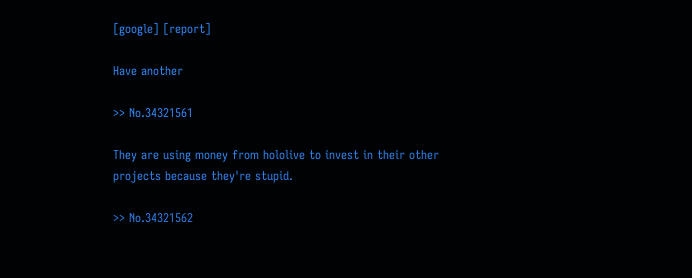[google] [report]

Have another

>> No.34321561

They are using money from hololive to invest in their other projects because they're stupid.

>> No.34321562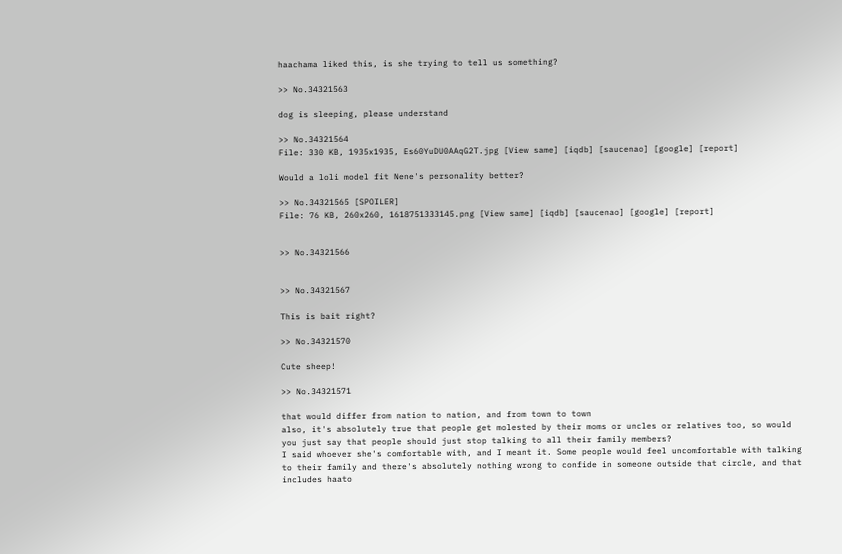haachama liked this, is she trying to tell us something?

>> No.34321563

dog is sleeping, please understand

>> No.34321564
File: 330 KB, 1935x1935, Es60YuDU0AAqG2T.jpg [View same] [iqdb] [saucenao] [google] [report]

Would a loli model fit Nene's personality better?

>> No.34321565 [SPOILER]
File: 76 KB, 260x260, 1618751333145.png [View same] [iqdb] [saucenao] [google] [report]


>> No.34321566


>> No.34321567

This is bait right?

>> No.34321570

Cute sheep!

>> No.34321571

that would differ from nation to nation, and from town to town
also, it's absolutely true that people get molested by their moms or uncles or relatives too, so would you just say that people should just stop talking to all their family members?
I said whoever she's comfortable with, and I meant it. Some people would feel uncomfortable with talking to their family and there's absolutely nothing wrong to confide in someone outside that circle, and that includes haato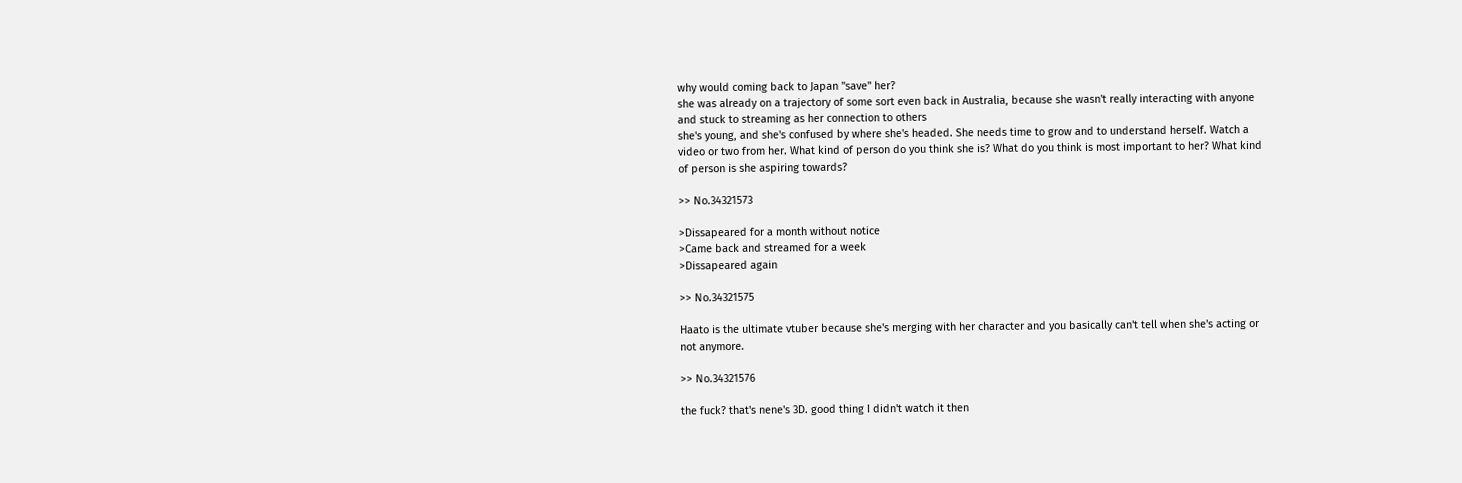why would coming back to Japan "save" her?
she was already on a trajectory of some sort even back in Australia, because she wasn't really interacting with anyone and stuck to streaming as her connection to others
she's young, and she's confused by where she's headed. She needs time to grow and to understand herself. Watch a video or two from her. What kind of person do you think she is? What do you think is most important to her? What kind of person is she aspiring towards?

>> No.34321573

>Dissapeared for a month without notice
>Came back and streamed for a week
>Dissapeared again

>> No.34321575

Haato is the ultimate vtuber because she's merging with her character and you basically can't tell when she's acting or not anymore.

>> No.34321576

the fuck? that's nene's 3D. good thing I didn't watch it then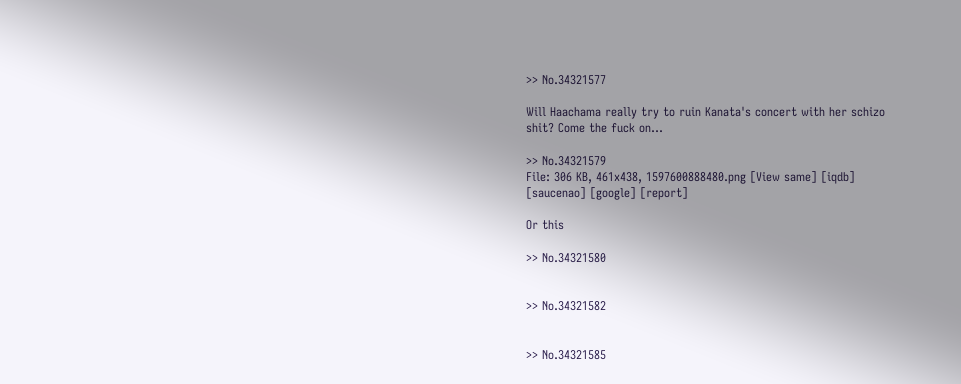>> No.34321577

Will Haachama really try to ruin Kanata's concert with her schizo shit? Come the fuck on...

>> No.34321579
File: 306 KB, 461x438, 1597600888480.png [View same] [iqdb] [saucenao] [google] [report]

Or this

>> No.34321580


>> No.34321582


>> No.34321585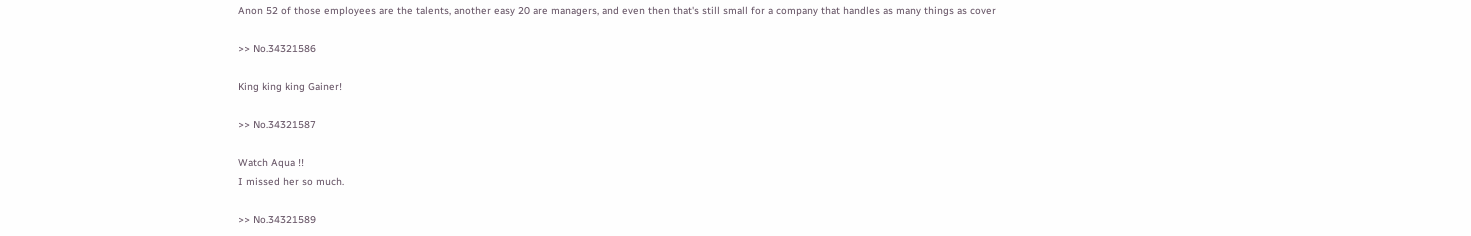Anon 52 of those employees are the talents, another easy 20 are managers, and even then that's still small for a company that handles as many things as cover

>> No.34321586

King king king Gainer!

>> No.34321587

Watch Aqua !!
I missed her so much.

>> No.34321589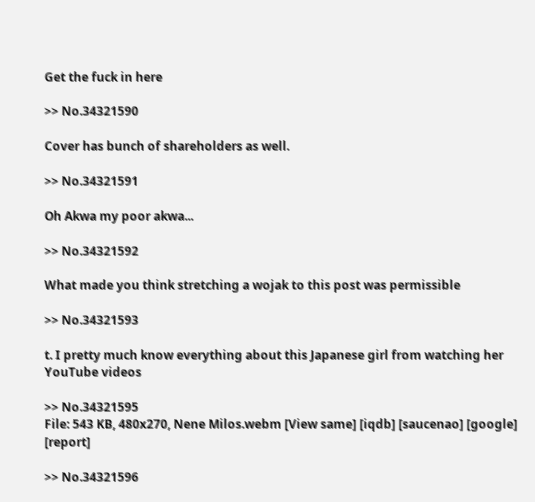Get the fuck in here

>> No.34321590

Cover has bunch of shareholders as well.

>> No.34321591

Oh Akwa my poor akwa...

>> No.34321592

What made you think stretching a wojak to this post was permissible

>> No.34321593

t. I pretty much know everything about this Japanese girl from watching her YouTube videos

>> No.34321595
File: 543 KB, 480x270, Nene Milos.webm [View same] [iqdb] [saucenao] [google] [report]

>> No.34321596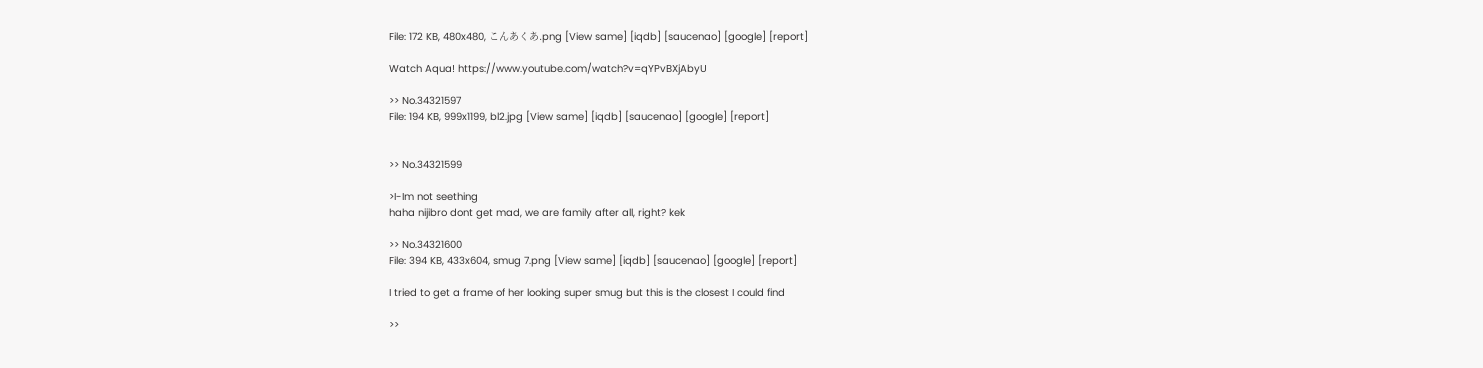File: 172 KB, 480x480, こんあくあ.png [View same] [iqdb] [saucenao] [google] [report]

Watch Aqua! https://www.youtube.com/watch?v=qYPvBXjAbyU

>> No.34321597
File: 194 KB, 999x1199, bl2.jpg [View same] [iqdb] [saucenao] [google] [report]


>> No.34321599

>I-Im not seething
haha nijibro dont get mad, we are family after all, right? kek

>> No.34321600
File: 394 KB, 433x604, smug 7.png [View same] [iqdb] [saucenao] [google] [report]

I tried to get a frame of her looking super smug but this is the closest I could find

>>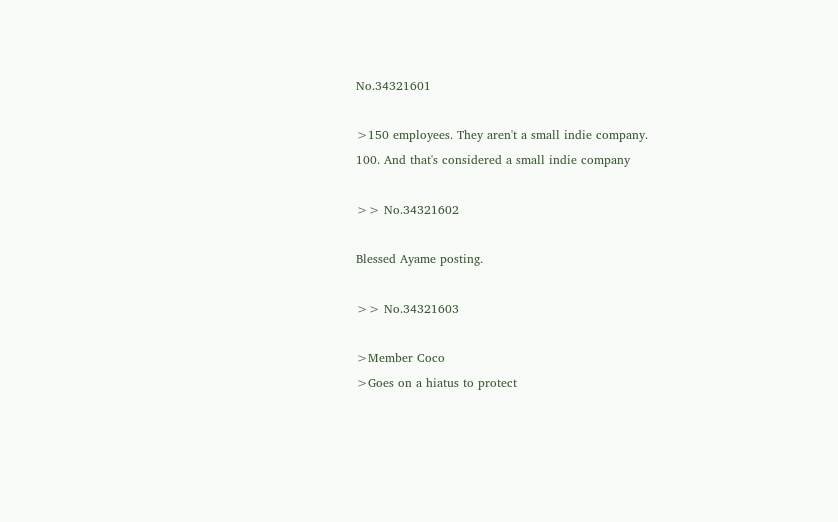No.34321601

>150 employees. They aren't a small indie company.
100. And that's considered a small indie company

>> No.34321602

Blessed Ayame posting.

>> No.34321603

>Member Coco
>Goes on a hiatus to protect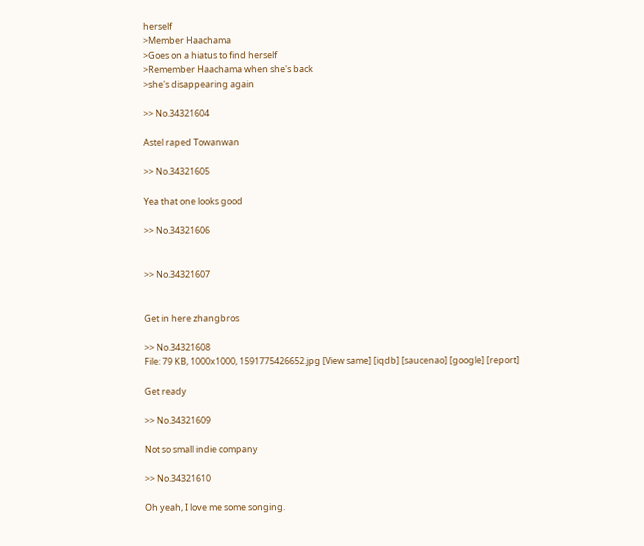herself
>Member Haachama
>Goes on a hiatus to find herself
>Remember Haachama when she's back
>she's disappearing again

>> No.34321604

Astel raped Towanwan

>> No.34321605

Yea that one looks good

>> No.34321606


>> No.34321607


Get in here zhangbros

>> No.34321608
File: 79 KB, 1000x1000, 1591775426652.jpg [View same] [iqdb] [saucenao] [google] [report]

Get ready

>> No.34321609

Not so small indie company

>> No.34321610

Oh yeah, I love me some songing.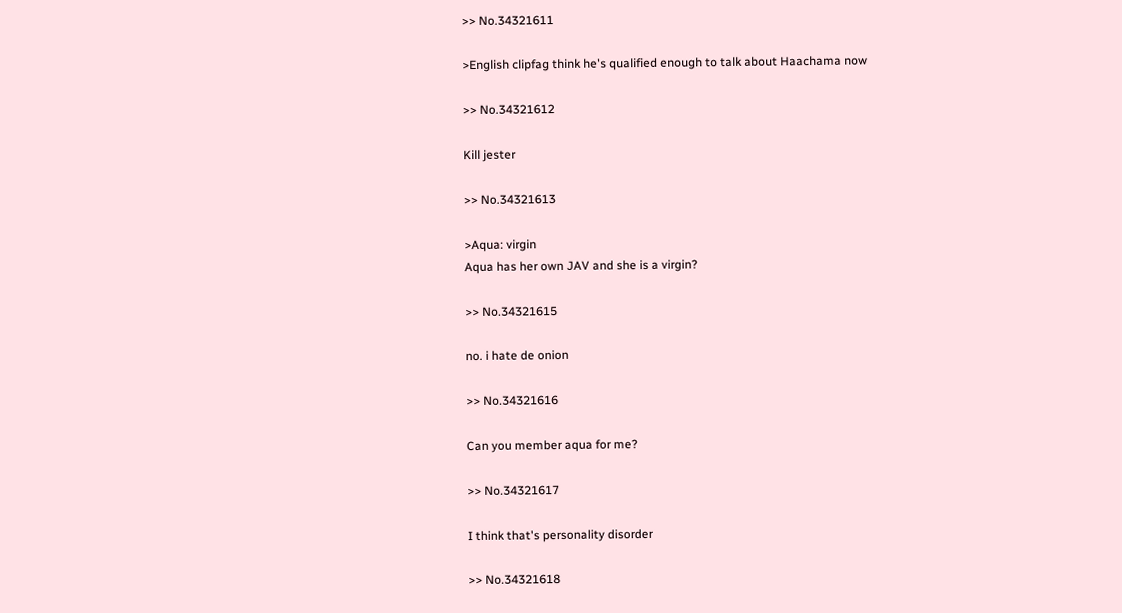>> No.34321611

>English clipfag think he's qualified enough to talk about Haachama now

>> No.34321612

Kill jester

>> No.34321613

>Aqua: virgin
Aqua has her own JAV and she is a virgin?

>> No.34321615

no. i hate de onion

>> No.34321616

Can you member aqua for me?

>> No.34321617

I think that's personality disorder

>> No.34321618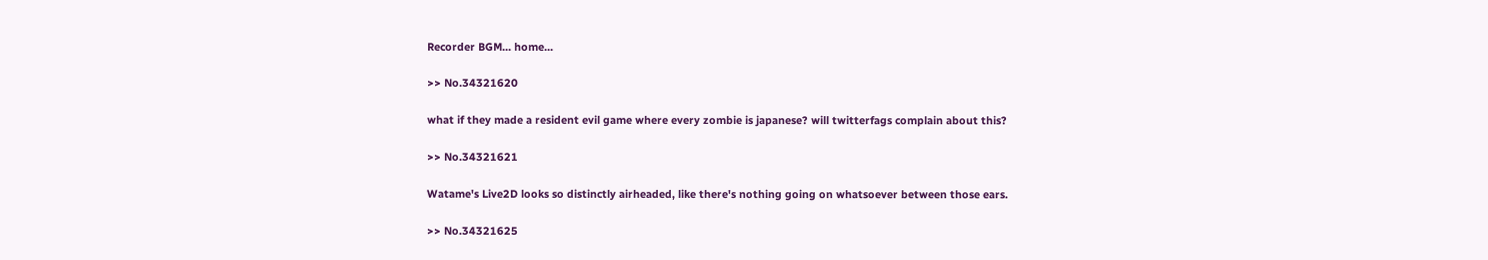Recorder BGM... home...

>> No.34321620

what if they made a resident evil game where every zombie is japanese? will twitterfags complain about this?

>> No.34321621

Watame's Live2D looks so distinctly airheaded, like there's nothing going on whatsoever between those ears.

>> No.34321625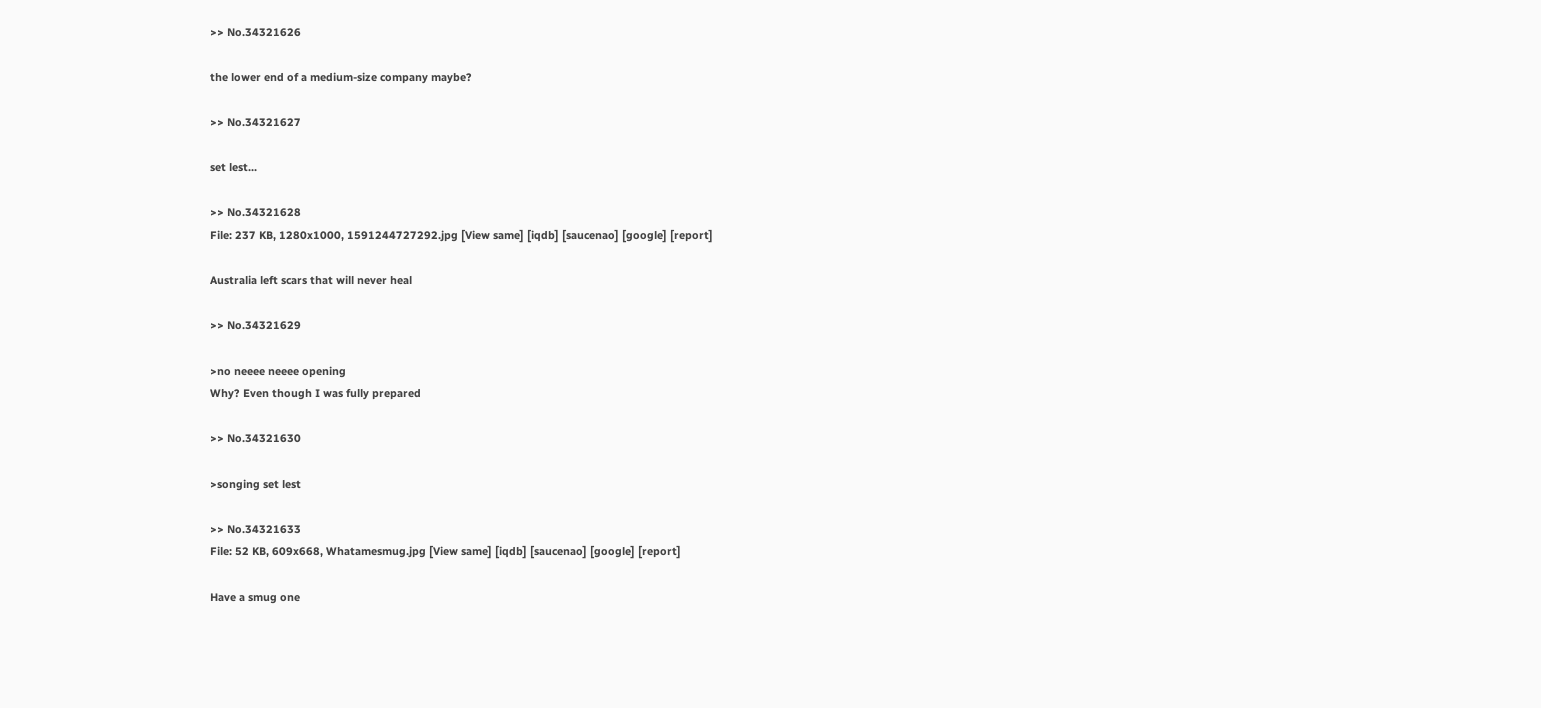>> No.34321626

the lower end of a medium-size company maybe?

>> No.34321627

set lest...

>> No.34321628
File: 237 KB, 1280x1000, 1591244727292.jpg [View same] [iqdb] [saucenao] [google] [report]

Australia left scars that will never heal

>> No.34321629

>no neeee neeee opening
Why? Even though I was fully prepared

>> No.34321630

>songing set lest

>> No.34321633
File: 52 KB, 609x668, Whatamesmug.jpg [View same] [iqdb] [saucenao] [google] [report]

Have a smug one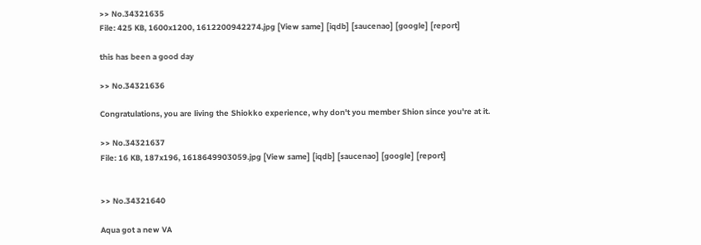>> No.34321635
File: 425 KB, 1600x1200, 1612200942274.jpg [View same] [iqdb] [saucenao] [google] [report]

this has been a good day

>> No.34321636

Congratulations, you are living the Shiokko experience, why don't you member Shion since you're at it.

>> No.34321637
File: 16 KB, 187x196, 1618649903059.jpg [View same] [iqdb] [saucenao] [google] [report]


>> No.34321640

Aqua got a new VA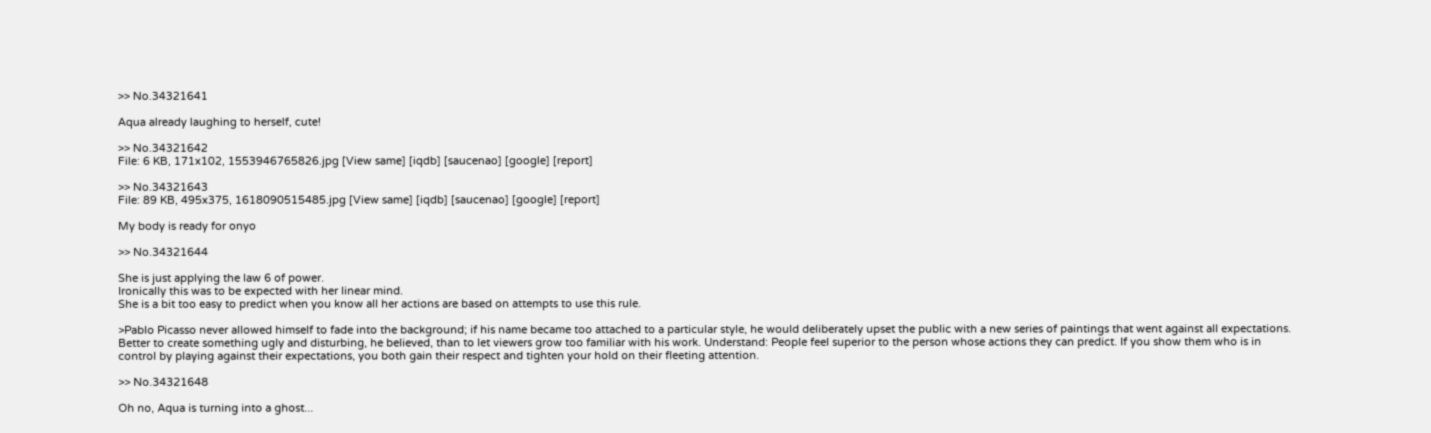>> No.34321641

Aqua already laughing to herself, cute!

>> No.34321642
File: 6 KB, 171x102, 1553946765826.jpg [View same] [iqdb] [saucenao] [google] [report]

>> No.34321643
File: 89 KB, 495x375, 1618090515485.jpg [View same] [iqdb] [saucenao] [google] [report]

My body is ready for onyo

>> No.34321644

She is just applying the law 6 of power.
Ironically this was to be expected with her linear mind.
She is a bit too easy to predict when you know all her actions are based on attempts to use this rule.

>Pablo Picasso never allowed himself to fade into the background; if his name became too attached to a particular style, he would deliberately upset the public with a new series of paintings that went against all expectations. Better to create something ugly and disturbing, he believed, than to let viewers grow too familiar with his work. Understand: People feel superior to the person whose actions they can predict. If you show them who is in control by playing against their expectations, you both gain their respect and tighten your hold on their fleeting attention.

>> No.34321648

Oh no, Aqua is turning into a ghost...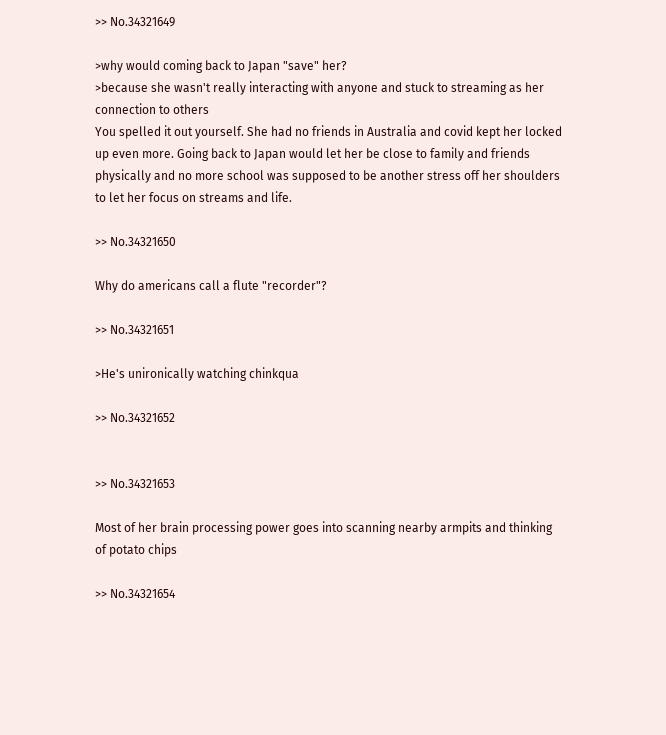>> No.34321649

>why would coming back to Japan "save" her?
>because she wasn't really interacting with anyone and stuck to streaming as her connection to others
You spelled it out yourself. She had no friends in Australia and covid kept her locked up even more. Going back to Japan would let her be close to family and friends physically and no more school was supposed to be another stress off her shoulders to let her focus on streams and life.

>> No.34321650

Why do americans call a flute "recorder"?

>> No.34321651

>He's unironically watching chinkqua

>> No.34321652


>> No.34321653

Most of her brain processing power goes into scanning nearby armpits and thinking of potato chips

>> No.34321654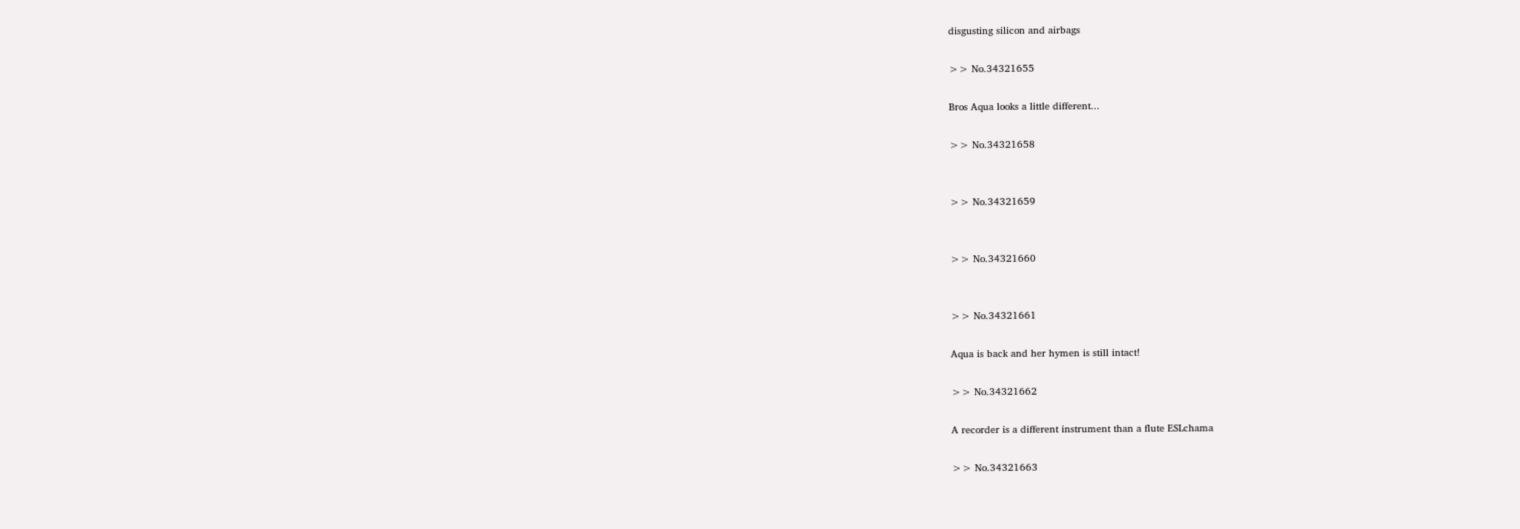disgusting silicon and airbags

>> No.34321655

Bros Aqua looks a little different...

>> No.34321658


>> No.34321659


>> No.34321660


>> No.34321661

Aqua is back and her hymen is still intact!

>> No.34321662

A recorder is a different instrument than a flute ESLchama

>> No.34321663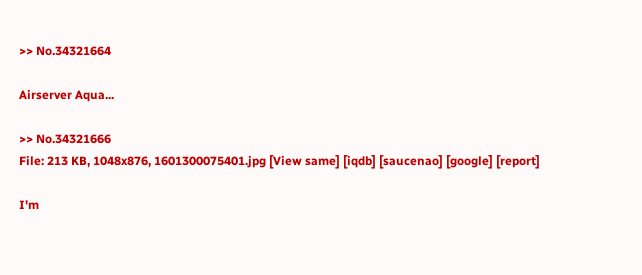>> No.34321664

Airserver Aqua...

>> No.34321666
File: 213 KB, 1048x876, 1601300075401.jpg [View same] [iqdb] [saucenao] [google] [report]

I'm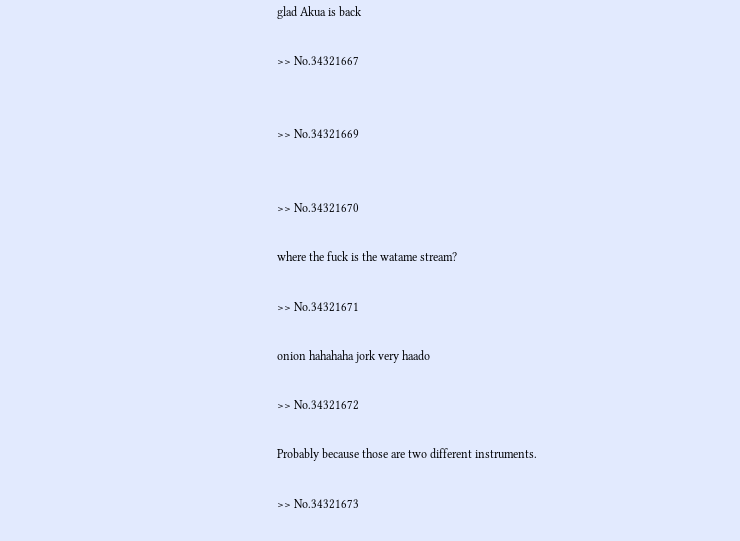glad Akua is back

>> No.34321667


>> No.34321669


>> No.34321670

where the fuck is the watame stream?

>> No.34321671

onion hahahaha jork very haado

>> No.34321672

Probably because those are two different instruments.

>> No.34321673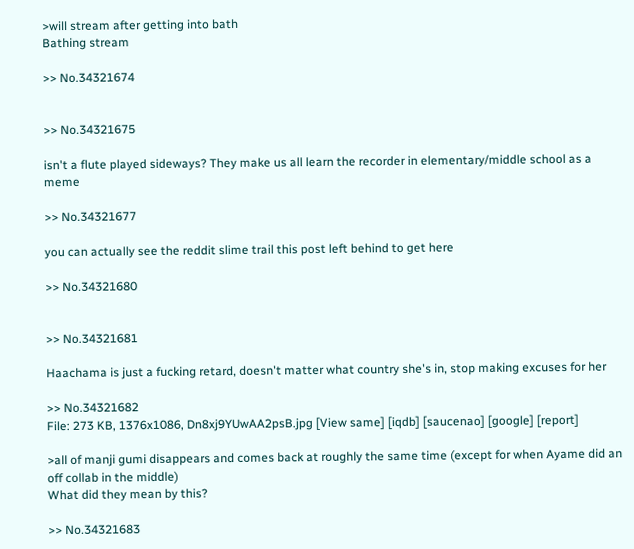>will stream after getting into bath
Bathing stream

>> No.34321674


>> No.34321675

isn't a flute played sideways? They make us all learn the recorder in elementary/middle school as a meme

>> No.34321677

you can actually see the reddit slime trail this post left behind to get here

>> No.34321680


>> No.34321681

Haachama is just a fucking retard, doesn't matter what country she's in, stop making excuses for her

>> No.34321682
File: 273 KB, 1376x1086, Dn8xj9YUwAA2psB.jpg [View same] [iqdb] [saucenao] [google] [report]

>all of manji gumi disappears and comes back at roughly the same time (except for when Ayame did an off collab in the middle)
What did they mean by this?

>> No.34321683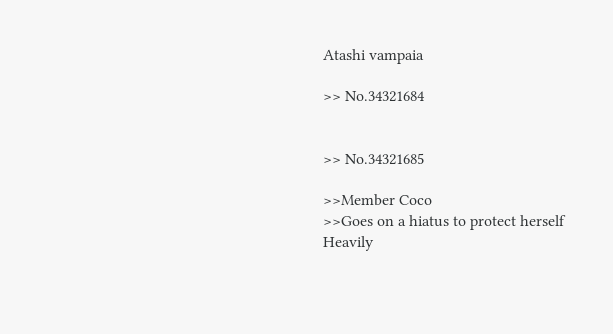Atashi vampaia

>> No.34321684


>> No.34321685

>>Member Coco
>>Goes on a hiatus to protect herself
Heavily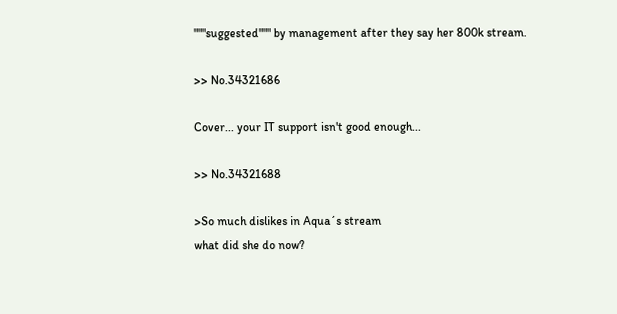"""suggested""" by management after they say her 800k stream.

>> No.34321686

Cover... your IT support isn't good enough...

>> No.34321688

>So much dislikes in Aqua´s stream
what did she do now?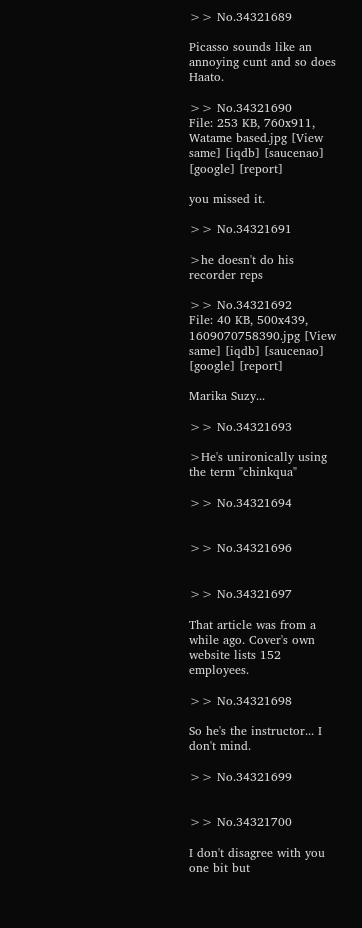>> No.34321689

Picasso sounds like an annoying cunt and so does Haato.

>> No.34321690
File: 253 KB, 760x911, Watame based.jpg [View same] [iqdb] [saucenao] [google] [report]

you missed it.

>> No.34321691

>he doesn't do his recorder reps

>> No.34321692
File: 40 KB, 500x439, 1609070758390.jpg [View same] [iqdb] [saucenao] [google] [report]

Marika Suzy...

>> No.34321693

>He's unironically using the term "chinkqua"

>> No.34321694


>> No.34321696


>> No.34321697

That article was from a while ago. Cover's own website lists 152 employees.

>> No.34321698

So he's the instructor... I don't mind.

>> No.34321699


>> No.34321700

I don't disagree with you one bit but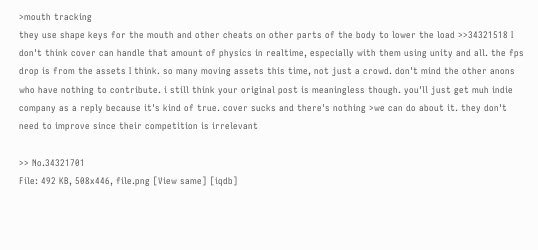>mouth tracking
they use shape keys for the mouth and other cheats on other parts of the body to lower the load >>34321518 I don't think cover can handle that amount of physics in realtime, especially with them using unity and all. the fps drop is from the assets I think. so many moving assets this time, not just a crowd. don't mind the other anons who have nothing to contribute. i still think your original post is meaningless though. you'll just get muh indie company as a reply because it's kind of true. cover sucks and there's nothing >we can do about it. they don't need to improve since their competition is irrelevant

>> No.34321701
File: 492 KB, 508x446, file.png [View same] [iqdb]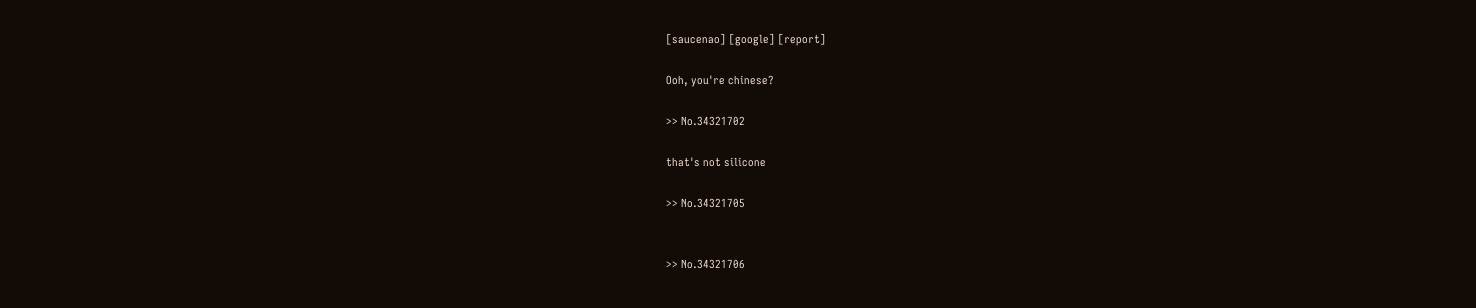[saucenao] [google] [report]

Ooh, you're chinese?

>> No.34321702

that's not silicone

>> No.34321705


>> No.34321706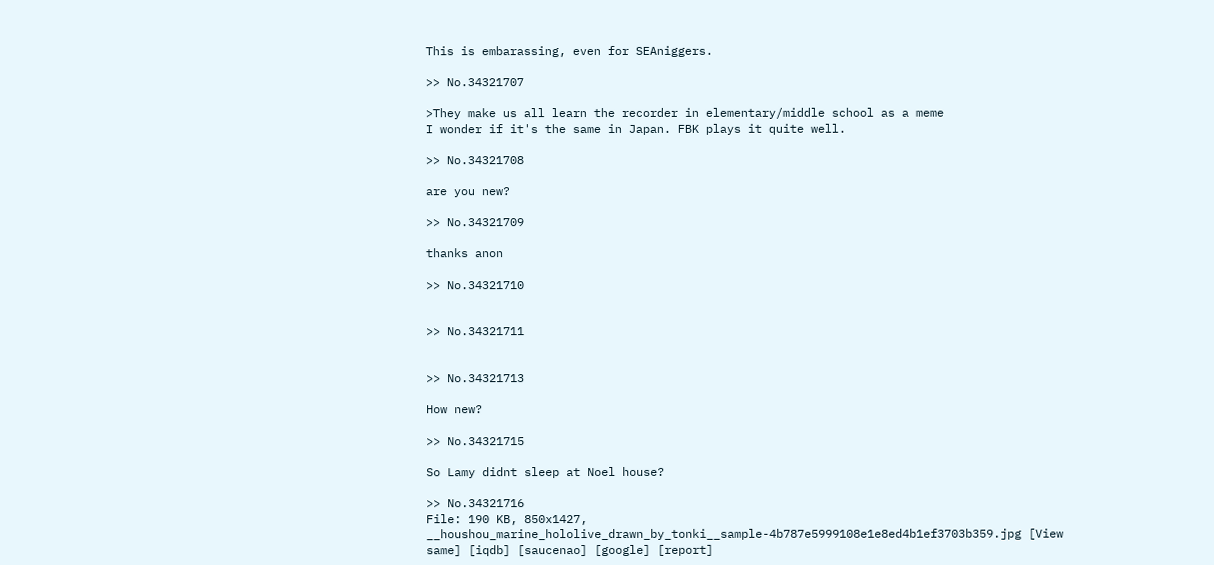This is embarassing, even for SEAniggers.

>> No.34321707

>They make us all learn the recorder in elementary/middle school as a meme
I wonder if it's the same in Japan. FBK plays it quite well.

>> No.34321708

are you new?

>> No.34321709

thanks anon

>> No.34321710


>> No.34321711


>> No.34321713

How new?

>> No.34321715

So Lamy didnt sleep at Noel house?

>> No.34321716
File: 190 KB, 850x1427, __houshou_marine_hololive_drawn_by_tonki__sample-4b787e5999108e1e8ed4b1ef3703b359.jpg [View same] [iqdb] [saucenao] [google] [report]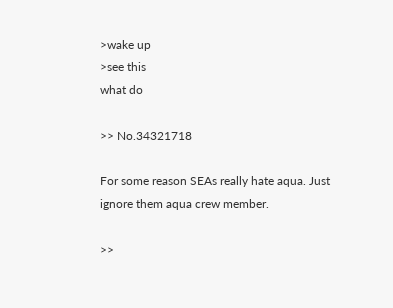>wake up
>see this
what do

>> No.34321718

For some reason SEAs really hate aqua. Just ignore them aqua crew member.

>>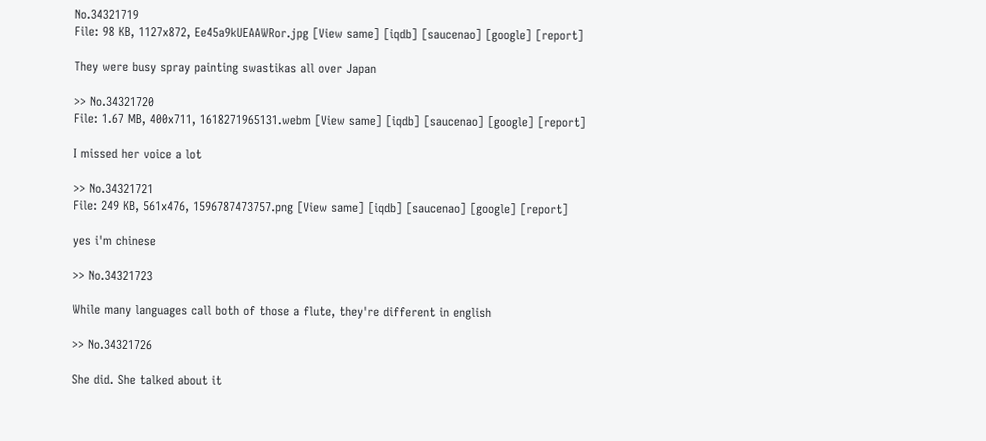No.34321719
File: 98 KB, 1127x872, Ee45a9kUEAAWRor.jpg [View same] [iqdb] [saucenao] [google] [report]

They were busy spray painting swastikas all over Japan

>> No.34321720
File: 1.67 MB, 400x711, 1618271965131.webm [View same] [iqdb] [saucenao] [google] [report]

I missed her voice a lot

>> No.34321721
File: 249 KB, 561x476, 1596787473757.png [View same] [iqdb] [saucenao] [google] [report]

yes i'm chinese

>> No.34321723

While many languages call both of those a flute, they're different in english

>> No.34321726

She did. She talked about it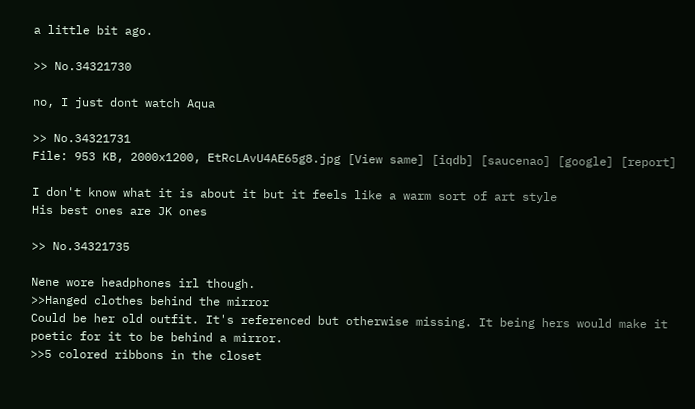a little bit ago.

>> No.34321730

no, I just dont watch Aqua

>> No.34321731
File: 953 KB, 2000x1200, EtRcLAvU4AE65g8.jpg [View same] [iqdb] [saucenao] [google] [report]

I don't know what it is about it but it feels like a warm sort of art style
His best ones are JK ones

>> No.34321735

Nene wore headphones irl though.
>>Hanged clothes behind the mirror
Could be her old outfit. It's referenced but otherwise missing. It being hers would make it poetic for it to be behind a mirror.
>>5 colored ribbons in the closet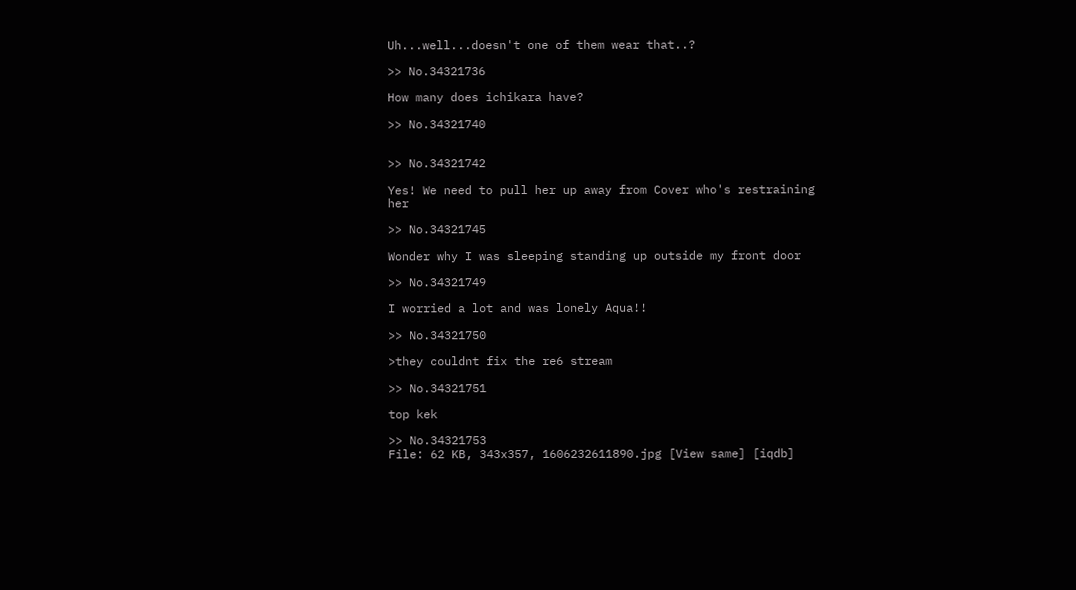Uh...well...doesn't one of them wear that..?

>> No.34321736

How many does ichikara have?

>> No.34321740


>> No.34321742

Yes! We need to pull her up away from Cover who's restraining her

>> No.34321745

Wonder why I was sleeping standing up outside my front door

>> No.34321749

I worried a lot and was lonely Aqua!!

>> No.34321750

>they couldnt fix the re6 stream

>> No.34321751

top kek

>> No.34321753
File: 62 KB, 343x357, 1606232611890.jpg [View same] [iqdb]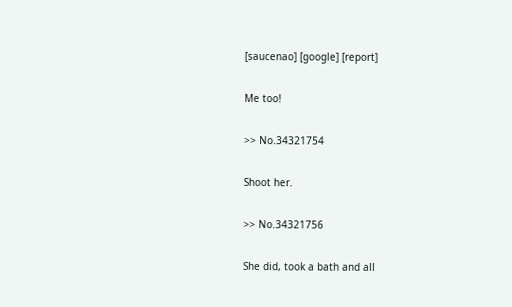[saucenao] [google] [report]

Me too!

>> No.34321754

Shoot her.

>> No.34321756

She did, took a bath and all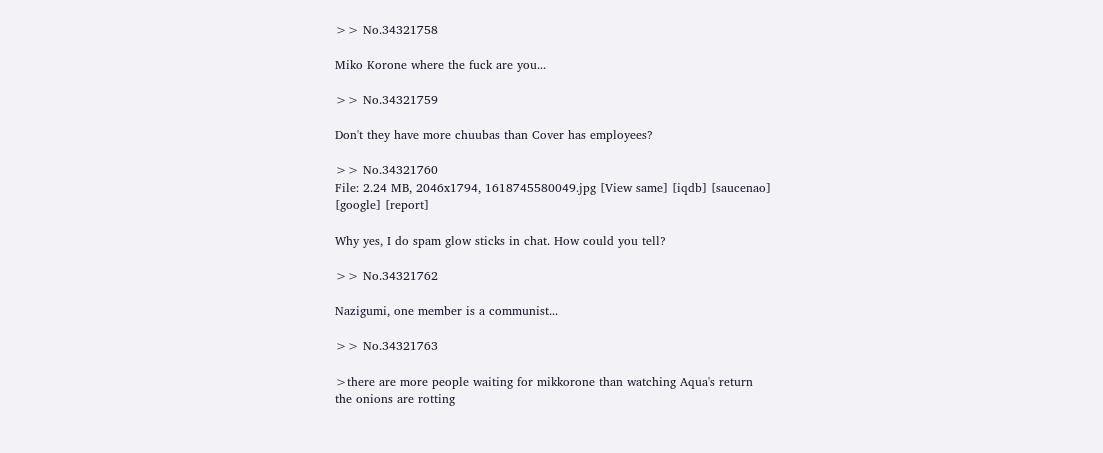>> No.34321758

Miko Korone where the fuck are you...

>> No.34321759

Don't they have more chuubas than Cover has employees?

>> No.34321760
File: 2.24 MB, 2046x1794, 1618745580049.jpg [View same] [iqdb] [saucenao] [google] [report]

Why yes, I do spam glow sticks in chat. How could you tell?

>> No.34321762

Nazigumi, one member is a communist...

>> No.34321763

>there are more people waiting for mikkorone than watching Aqua's return
the onions are rotting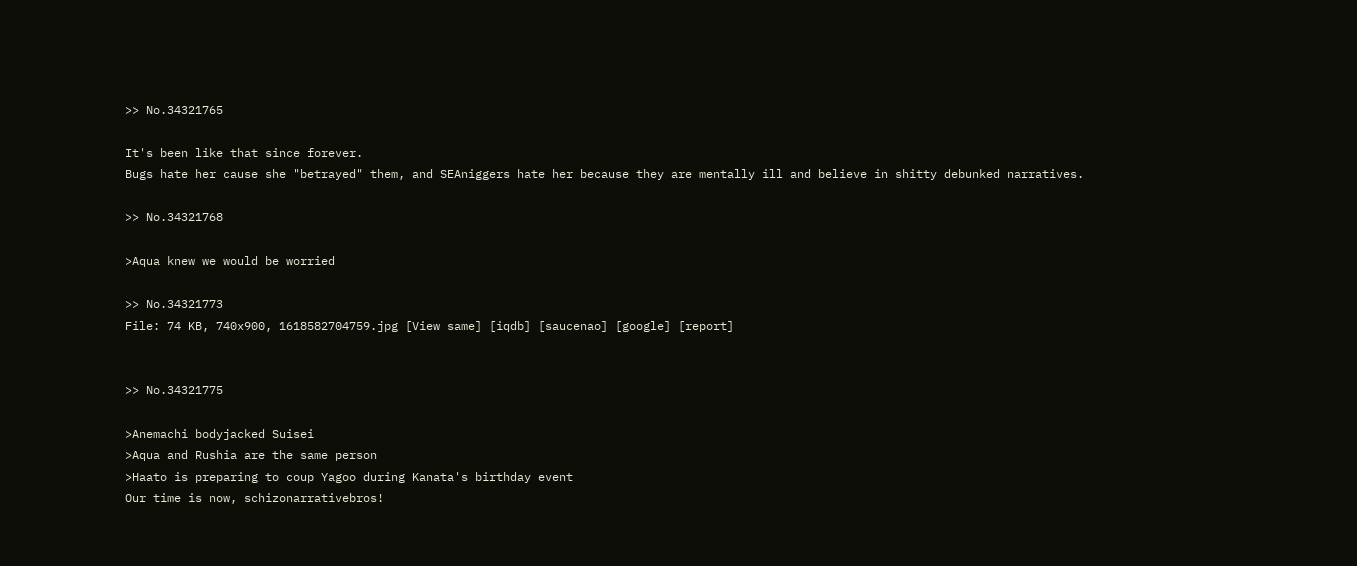>> No.34321765

It's been like that since forever.
Bugs hate her cause she "betrayed" them, and SEAniggers hate her because they are mentally ill and believe in shitty debunked narratives.

>> No.34321768

>Aqua knew we would be worried

>> No.34321773
File: 74 KB, 740x900, 1618582704759.jpg [View same] [iqdb] [saucenao] [google] [report]


>> No.34321775

>Anemachi bodyjacked Suisei
>Aqua and Rushia are the same person
>Haato is preparing to coup Yagoo during Kanata's birthday event
Our time is now, schizonarrativebros!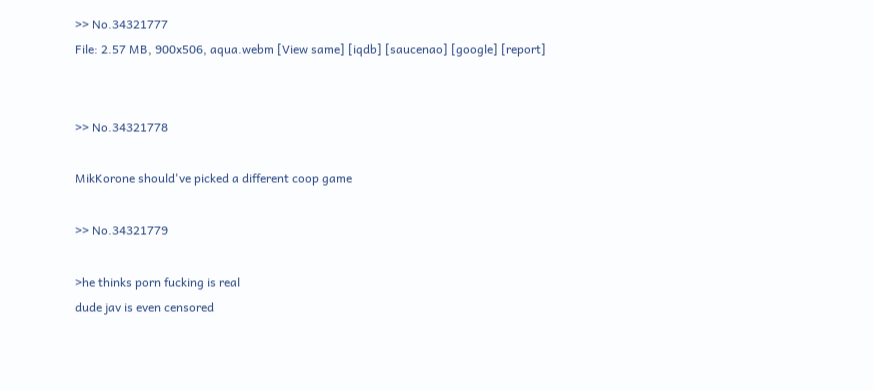>> No.34321777
File: 2.57 MB, 900x506, aqua.webm [View same] [iqdb] [saucenao] [google] [report]


>> No.34321778

MikKorone should've picked a different coop game

>> No.34321779

>he thinks porn fucking is real
dude jav is even censored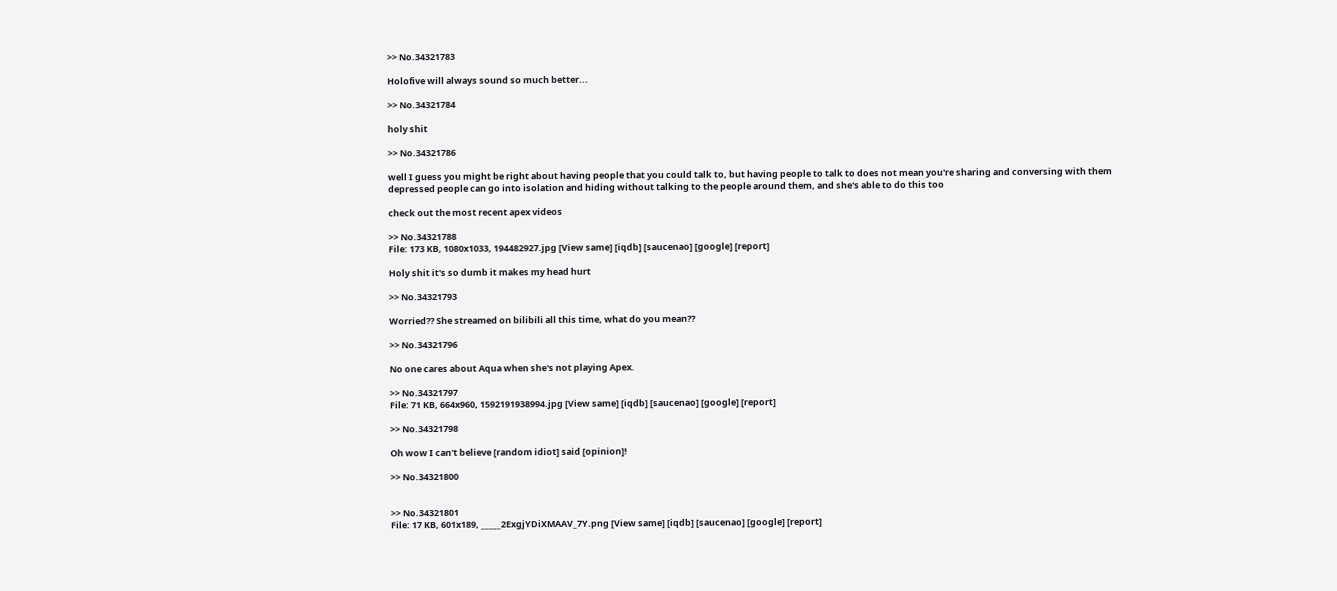>> No.34321783

Holofive will always sound so much better...

>> No.34321784

holy shit

>> No.34321786

well I guess you might be right about having people that you could talk to, but having people to talk to does not mean you're sharing and conversing with them
depressed people can go into isolation and hiding without talking to the people around them, and she's able to do this too

check out the most recent apex videos

>> No.34321788
File: 173 KB, 1080x1033, 194482927.jpg [View same] [iqdb] [saucenao] [google] [report]

Holy shit it's so dumb it makes my head hurt

>> No.34321793

Worried?? She streamed on bilibili all this time, what do you mean??

>> No.34321796

No one cares about Aqua when she's not playing Apex.

>> No.34321797
File: 71 KB, 664x960, 1592191938994.jpg [View same] [iqdb] [saucenao] [google] [report]

>> No.34321798

Oh wow I can't believe [random idiot] said [opinion]!

>> No.34321800


>> No.34321801
File: 17 KB, 601x189, _____2ExgjYDiXMAAV_7Y.png [View same] [iqdb] [saucenao] [google] [report]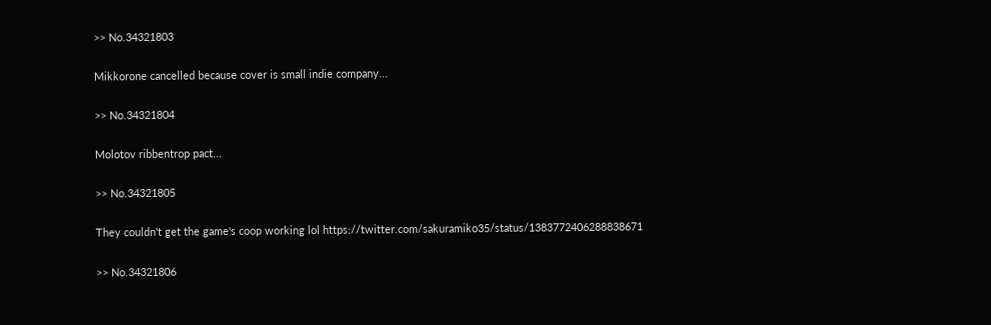>> No.34321803

Mikkorone cancelled because cover is small indie company...

>> No.34321804

Molotov ribbentrop pact...

>> No.34321805

They couldn't get the game's coop working lol https://twitter.com/sakuramiko35/status/1383772406288838671

>> No.34321806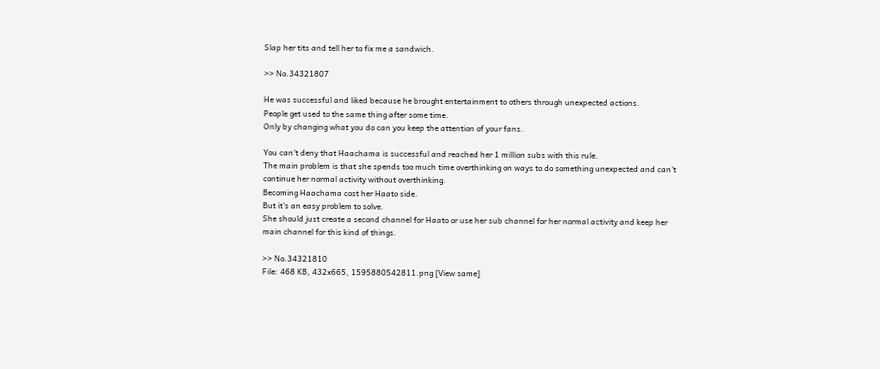Slap her tits and tell her to fix me a sandwich.

>> No.34321807

He was successful and liked because he brought entertainment to others through unexpected actions.
People get used to the same thing after some time.
Only by changing what you do can you keep the attention of your fans.

You can't deny that Haachama is successful and reached her 1 million subs with this rule.
The main problem is that she spends too much time overthinking on ways to do something unexpected and can't continue her normal activity without overthinking.
Becoming Haachama cost her Haato side.
But it's an easy problem to solve.
She should just create a second channel for Haato or use her sub channel for her normal activity and keep her main channel for this kind of things.

>> No.34321810
File: 468 KB, 432x665, 1595880542811.png [View same]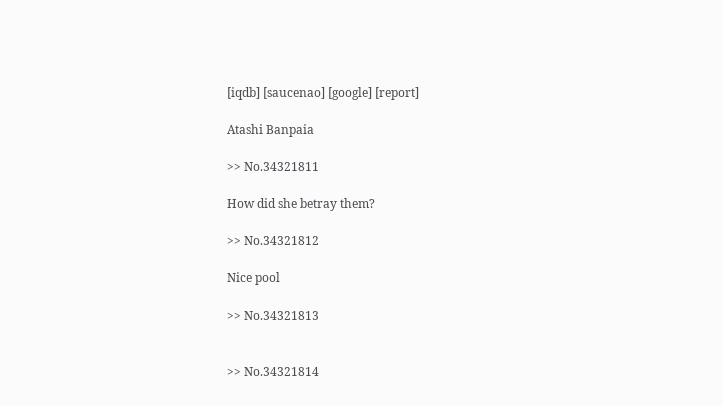[iqdb] [saucenao] [google] [report]

Atashi Banpaia

>> No.34321811

How did she betray them?

>> No.34321812

Nice pool

>> No.34321813


>> No.34321814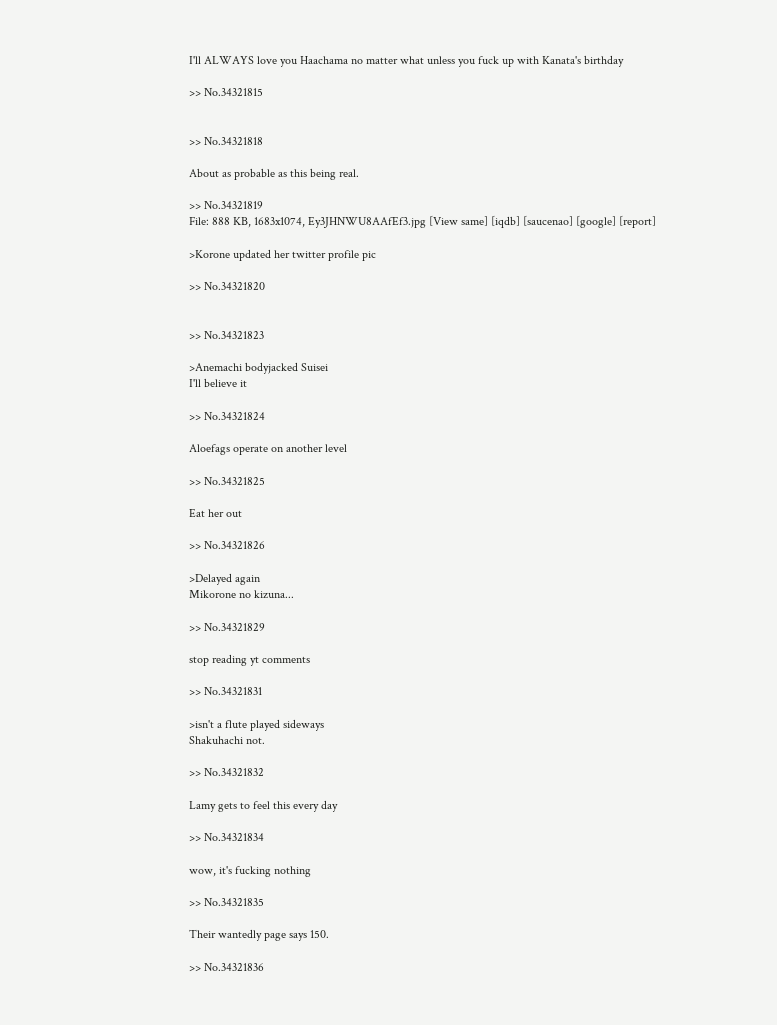I'll ALWAYS love you Haachama no matter what unless you fuck up with Kanata's birthday

>> No.34321815


>> No.34321818

About as probable as this being real.

>> No.34321819
File: 888 KB, 1683x1074, Ey3JHNWU8AAfEf3.jpg [View same] [iqdb] [saucenao] [google] [report]

>Korone updated her twitter profile pic

>> No.34321820


>> No.34321823

>Anemachi bodyjacked Suisei
I'll believe it

>> No.34321824

Aloefags operate on another level

>> No.34321825

Eat her out

>> No.34321826

>Delayed again
Mikorone no kizuna...

>> No.34321829

stop reading yt comments

>> No.34321831

>isn't a flute played sideways
Shakuhachi not.

>> No.34321832

Lamy gets to feel this every day

>> No.34321834

wow, it's fucking nothing

>> No.34321835

Their wantedly page says 150.

>> No.34321836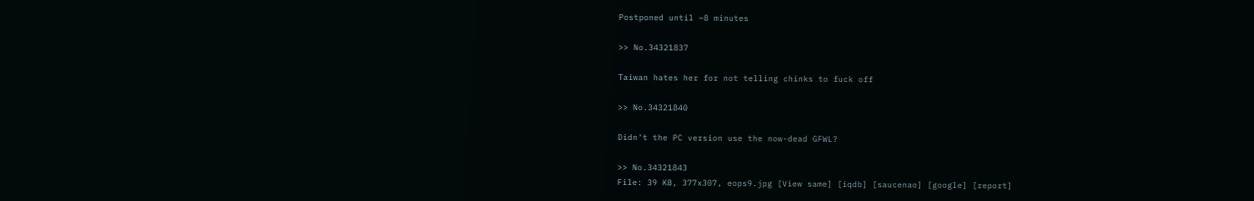Postponed until ~8 minutes

>> No.34321837

Taiwan hates her for not telling chinks to fuck off

>> No.34321840

Didn't the PC version use the now-dead GFWL?

>> No.34321843
File: 39 KB, 377x307, eops9.jpg [View same] [iqdb] [saucenao] [google] [report]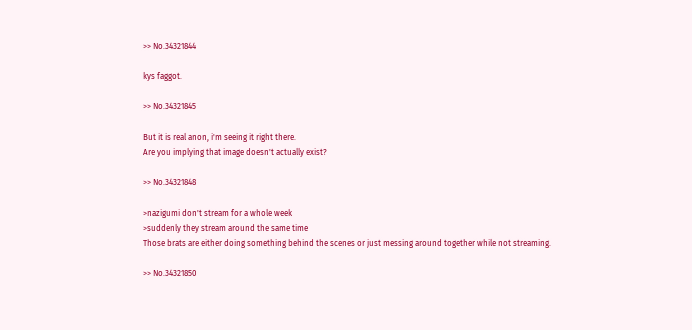>> No.34321844

kys faggot.

>> No.34321845

But it is real anon, i'm seeing it right there.
Are you implying that image doesn't actually exist?

>> No.34321848

>nazigumi don't stream for a whole week
>suddenly they stream around the same time
Those brats are either doing something behind the scenes or just messing around together while not streaming.

>> No.34321850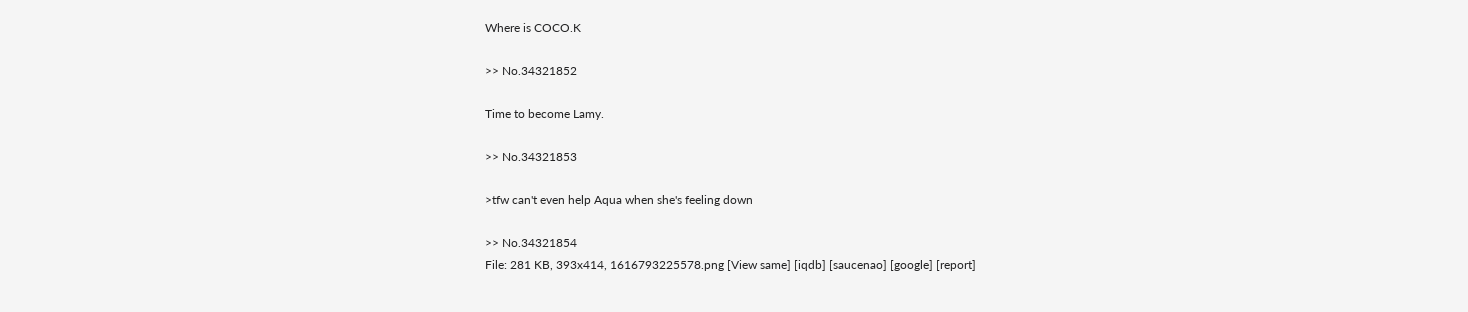Where is COCO.K

>> No.34321852

Time to become Lamy.

>> No.34321853

>tfw can't even help Aqua when she's feeling down

>> No.34321854
File: 281 KB, 393x414, 1616793225578.png [View same] [iqdb] [saucenao] [google] [report]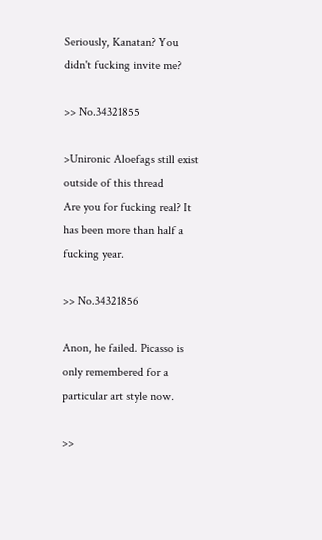Seriously, Kanatan? You didn't fucking invite me?

>> No.34321855

>Unironic Aloefags still exist outside of this thread
Are you for fucking real? It has been more than half a fucking year.

>> No.34321856

Anon, he failed. Picasso is only remembered for a particular art style now.

>>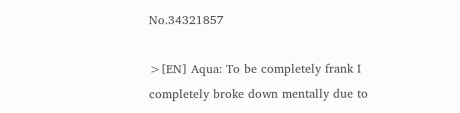No.34321857

>[EN] Aqua: To be completely frank I completely broke down mentally due to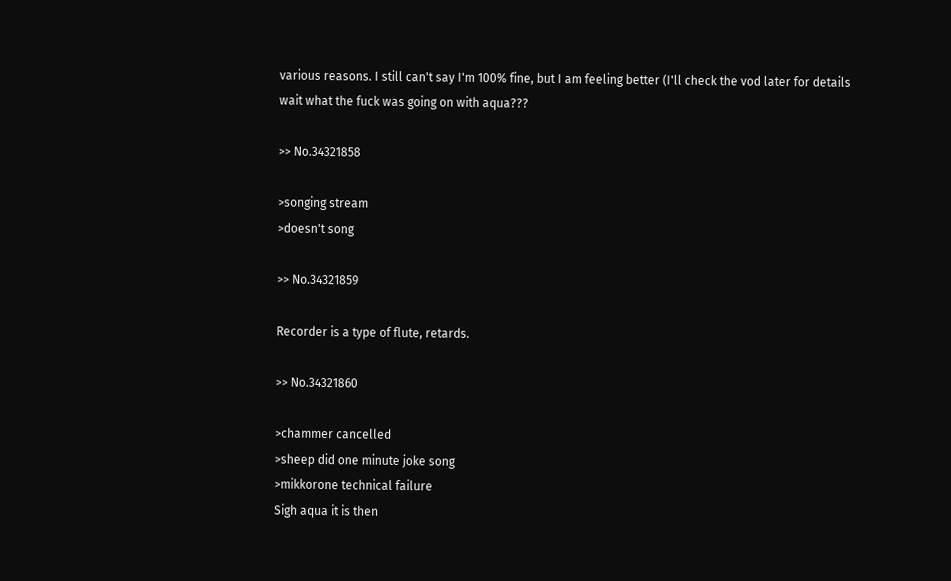various reasons. I still can't say I'm 100% fine, but I am feeling better (I'll check the vod later for details
wait what the fuck was going on with aqua???

>> No.34321858

>songing stream
>doesn't song

>> No.34321859

Recorder is a type of flute, retards.

>> No.34321860

>chammer cancelled
>sheep did one minute joke song
>mikkorone technical failure
Sigh aqua it is then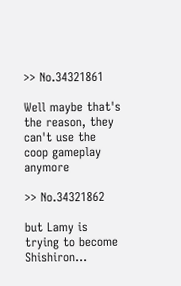>> No.34321861

Well maybe that's the reason, they can't use the coop gameplay anymore

>> No.34321862

but Lamy is trying to become Shishiron...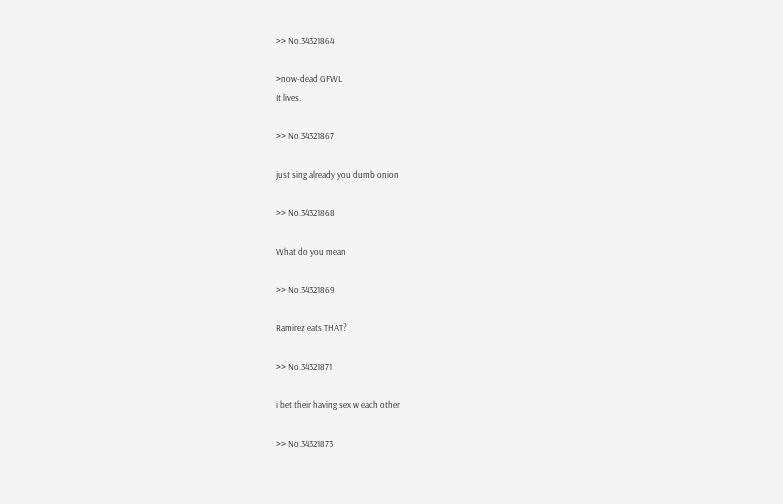>> No.34321864

>now-dead GFWL
It lives.

>> No.34321867

just sing already you dumb onion

>> No.34321868

What do you mean

>> No.34321869

Ramirez eats THAT?

>> No.34321871

i bet their having sex w each other

>> No.34321873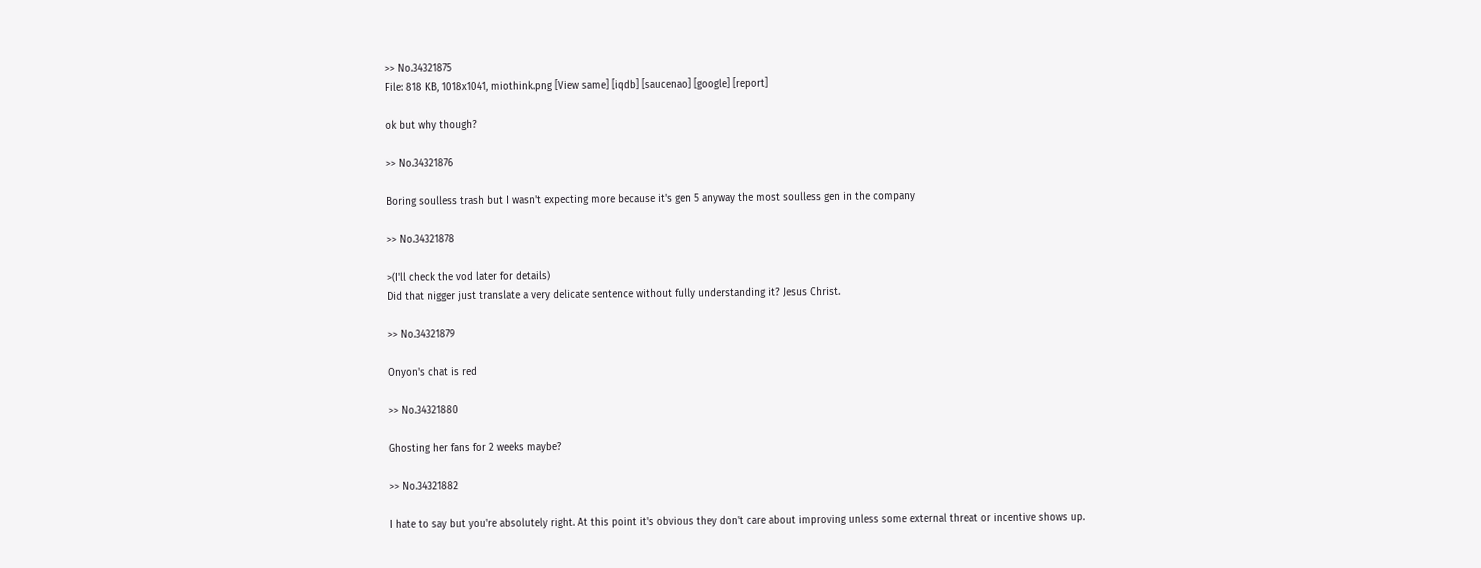>> No.34321875
File: 818 KB, 1018x1041, miothink.png [View same] [iqdb] [saucenao] [google] [report]

ok but why though?

>> No.34321876

Boring soulless trash but I wasn't expecting more because it's gen 5 anyway the most soulless gen in the company

>> No.34321878

>(I'll check the vod later for details)
Did that nigger just translate a very delicate sentence without fully understanding it? Jesus Christ.

>> No.34321879

Onyon's chat is red

>> No.34321880

Ghosting her fans for 2 weeks maybe?

>> No.34321882

I hate to say but you're absolutely right. At this point it's obvious they don't care about improving unless some external threat or incentive shows up.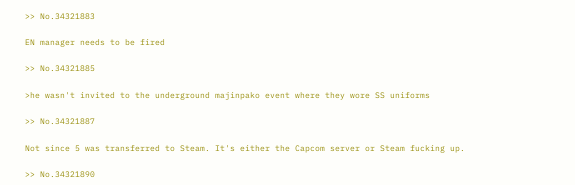>> No.34321883

EN manager needs to be fired

>> No.34321885

>he wasn't invited to the underground majinpako event where they wore SS uniforms

>> No.34321887

Not since 5 was transferred to Steam. It's either the Capcom server or Steam fucking up.

>> No.34321890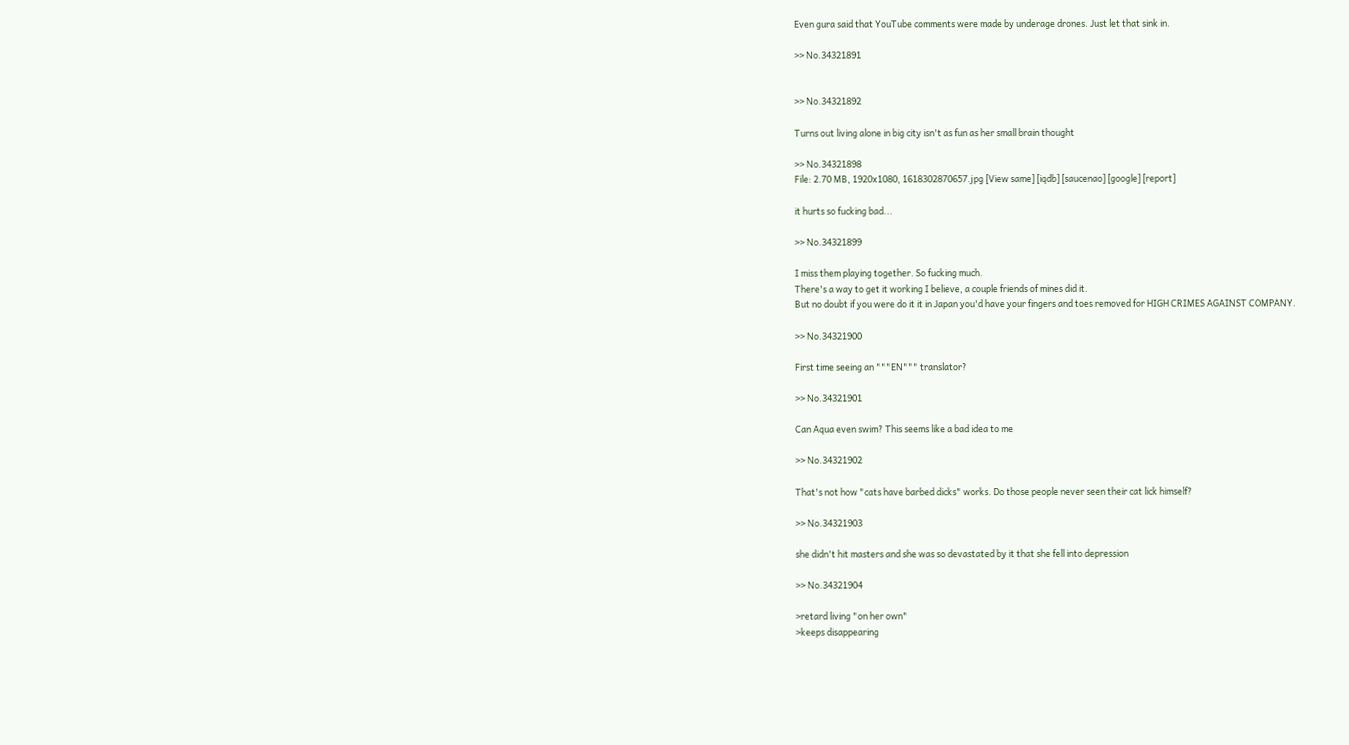Even gura said that YouTube comments were made by underage drones. Just let that sink in.

>> No.34321891


>> No.34321892

Turns out living alone in big city isn't as fun as her small brain thought

>> No.34321898
File: 2.70 MB, 1920x1080, 1618302870657.jpg [View same] [iqdb] [saucenao] [google] [report]

it hurts so fucking bad...

>> No.34321899

I miss them playing together. So fucking much.
There's a way to get it working I believe, a couple friends of mines did it.
But no doubt if you were do it it in Japan you'd have your fingers and toes removed for HIGH CRIMES AGAINST COMPANY.

>> No.34321900

First time seeing an """EN""" translator?

>> No.34321901

Can Aqua even swim? This seems like a bad idea to me

>> No.34321902

That's not how "cats have barbed dicks" works. Do those people never seen their cat lick himself?

>> No.34321903

she didn't hit masters and she was so devastated by it that she fell into depression

>> No.34321904

>retard living "on her own"
>keeps disappearing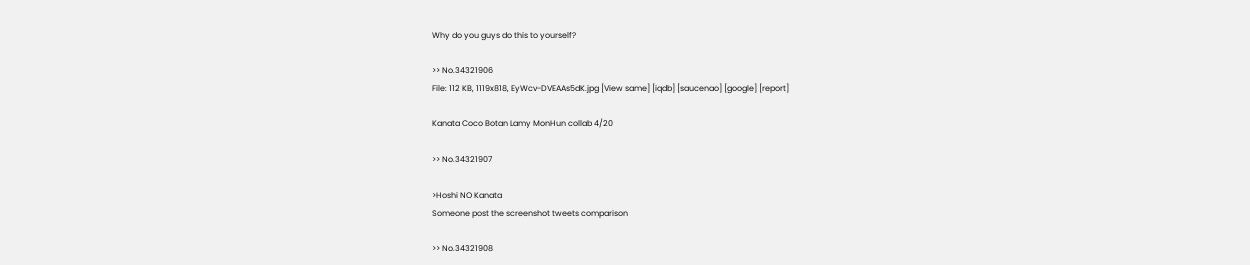Why do you guys do this to yourself?

>> No.34321906
File: 112 KB, 1119x818, EyWcv-DVEAAs5dK.jpg [View same] [iqdb] [saucenao] [google] [report]

Kanata Coco Botan Lamy MonHun collab 4/20

>> No.34321907

>Hoshi NO Kanata
Someone post the screenshot tweets comparison

>> No.34321908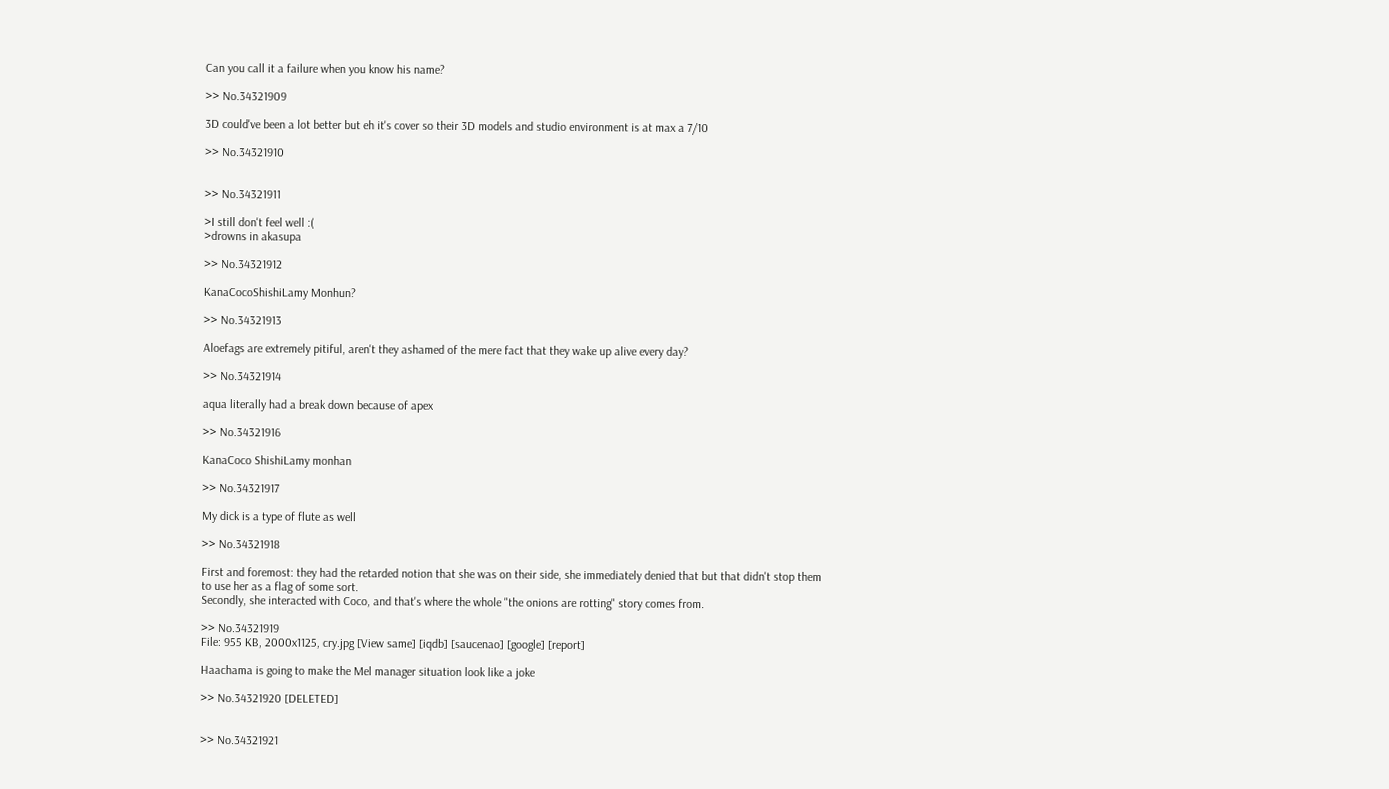Can you call it a failure when you know his name?

>> No.34321909

3D could've been a lot better but eh it's cover so their 3D models and studio environment is at max a 7/10

>> No.34321910


>> No.34321911

>I still don't feel well :(
>drowns in akasupa

>> No.34321912

KanaCocoShishiLamy Monhun?

>> No.34321913

Aloefags are extremely pitiful, aren't they ashamed of the mere fact that they wake up alive every day?

>> No.34321914

aqua literally had a break down because of apex

>> No.34321916

KanaCoco ShishiLamy monhan

>> No.34321917

My dick is a type of flute as well

>> No.34321918

First and foremost: they had the retarded notion that she was on their side, she immediately denied that but that didn't stop them to use her as a flag of some sort.
Secondly, she interacted with Coco, and that's where the whole "the onions are rotting" story comes from.

>> No.34321919
File: 955 KB, 2000x1125, cry.jpg [View same] [iqdb] [saucenao] [google] [report]

Haachama is going to make the Mel manager situation look like a joke

>> No.34321920 [DELETED]


>> No.34321921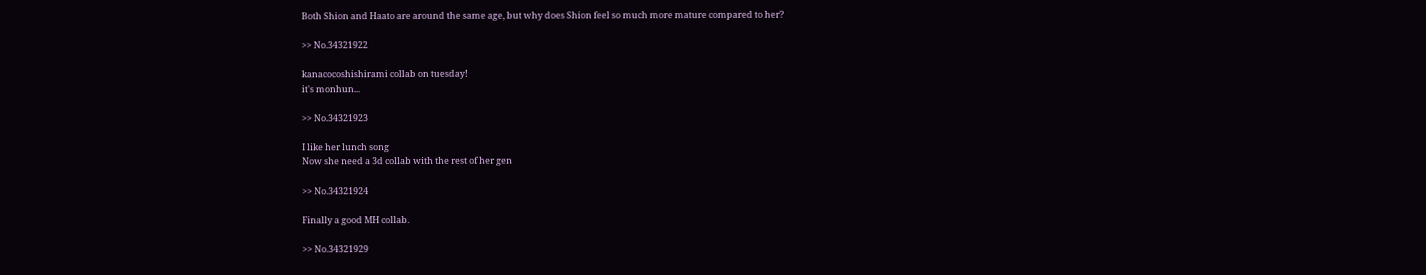Both Shion and Haato are around the same age, but why does Shion feel so much more mature compared to her?

>> No.34321922

kanacocoshishirami collab on tuesday!
it's monhun...

>> No.34321923

I like her lunch song
Now she need a 3d collab with the rest of her gen

>> No.34321924

Finally a good MH collab.

>> No.34321929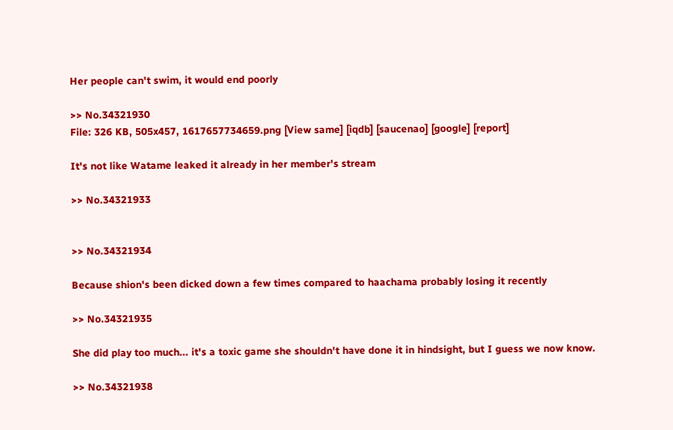Her people can't swim, it would end poorly

>> No.34321930
File: 326 KB, 505x457, 1617657734659.png [View same] [iqdb] [saucenao] [google] [report]

It's not like Watame leaked it already in her member's stream

>> No.34321933


>> No.34321934

Because shion's been dicked down a few times compared to haachama probably losing it recently

>> No.34321935

She did play too much... it's a toxic game she shouldn't have done it in hindsight, but I guess we now know.

>> No.34321938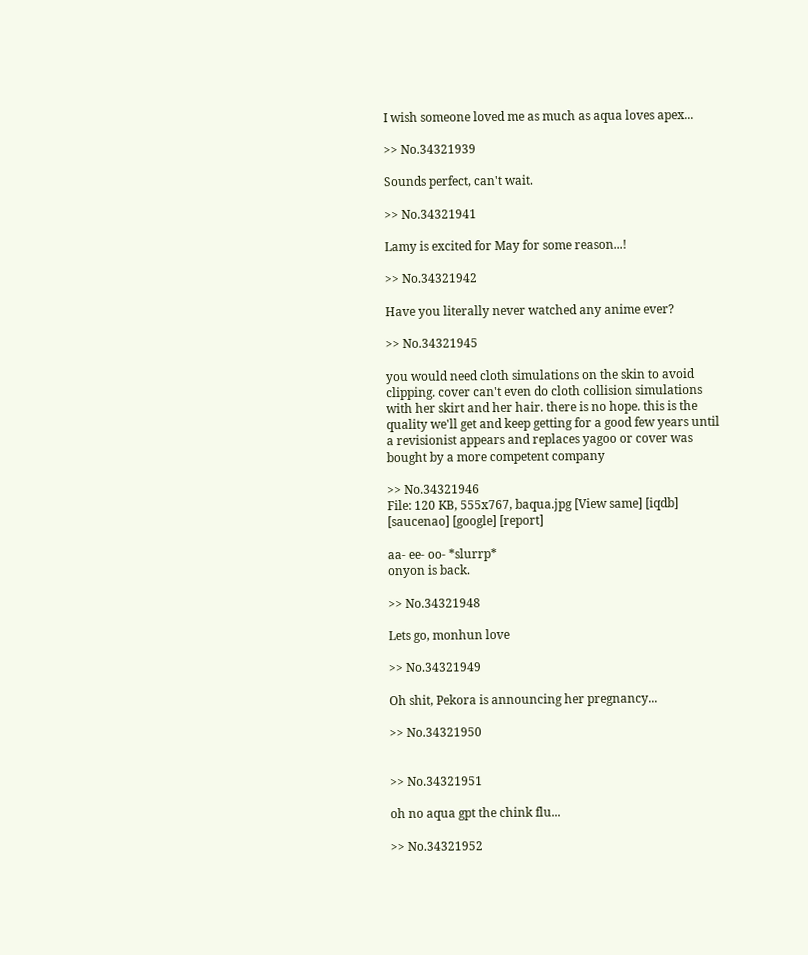I wish someone loved me as much as aqua loves apex...

>> No.34321939

Sounds perfect, can't wait.

>> No.34321941

Lamy is excited for May for some reason...!

>> No.34321942

Have you literally never watched any anime ever?

>> No.34321945

you would need cloth simulations on the skin to avoid clipping. cover can't even do cloth collision simulations with her skirt and her hair. there is no hope. this is the quality we'll get and keep getting for a good few years until a revisionist appears and replaces yagoo or cover was bought by a more competent company

>> No.34321946
File: 120 KB, 555x767, baqua.jpg [View same] [iqdb] [saucenao] [google] [report]

aa- ee- oo- *slurrp*
onyon is back.

>> No.34321948

Lets go, monhun love

>> No.34321949

Oh shit, Pekora is announcing her pregnancy...

>> No.34321950


>> No.34321951

oh no aqua gpt the chink flu...

>> No.34321952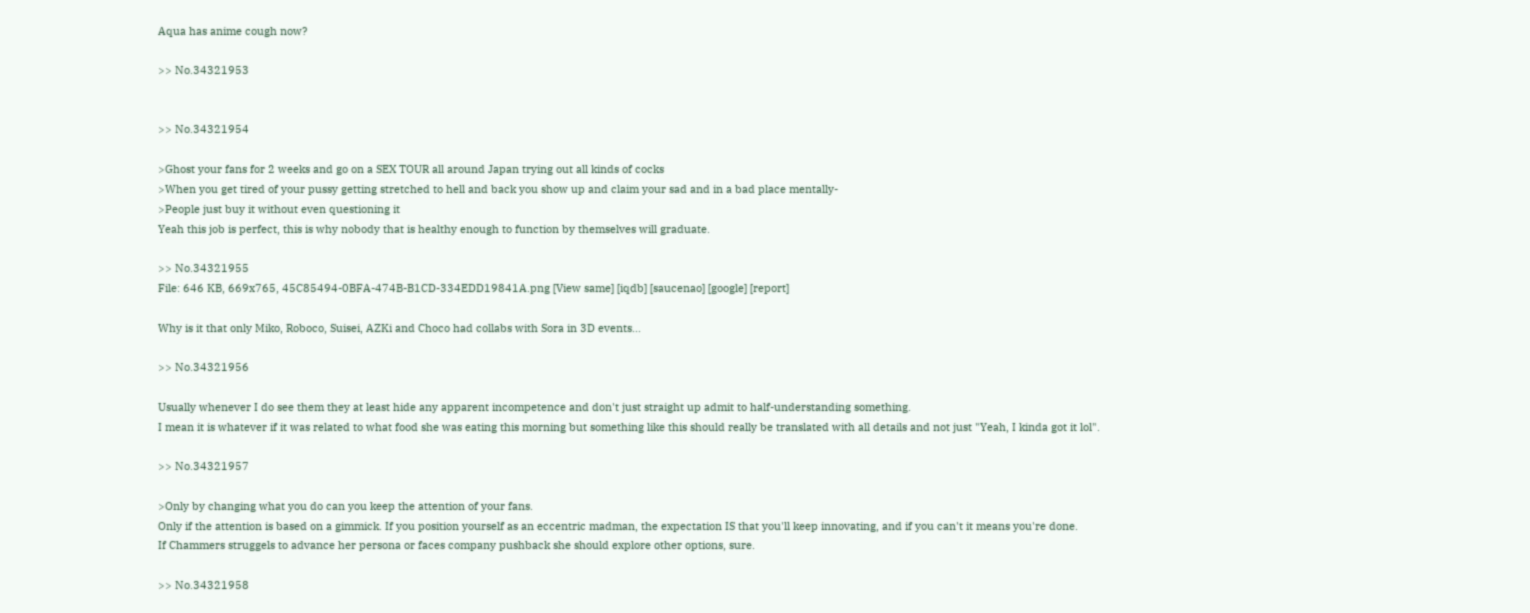Aqua has anime cough now?

>> No.34321953


>> No.34321954

>Ghost your fans for 2 weeks and go on a SEX TOUR all around Japan trying out all kinds of cocks
>When you get tired of your pussy getting stretched to hell and back you show up and claim your sad and in a bad place mentally-
>People just buy it without even questioning it
Yeah this job is perfect, this is why nobody that is healthy enough to function by themselves will graduate.

>> No.34321955
File: 646 KB, 669x765, 45C85494-0BFA-474B-B1CD-334EDD19841A.png [View same] [iqdb] [saucenao] [google] [report]

Why is it that only Miko, Roboco, Suisei, AZKi and Choco had collabs with Sora in 3D events...

>> No.34321956

Usually whenever I do see them they at least hide any apparent incompetence and don't just straight up admit to half-understanding something.
I mean it is whatever if it was related to what food she was eating this morning but something like this should really be translated with all details and not just "Yeah, I kinda got it lol".

>> No.34321957

>Only by changing what you do can you keep the attention of your fans.
Only if the attention is based on a gimmick. If you position yourself as an eccentric madman, the expectation IS that you'll keep innovating, and if you can't it means you're done.
If Chammers struggels to advance her persona or faces company pushback she should explore other options, sure.

>> No.34321958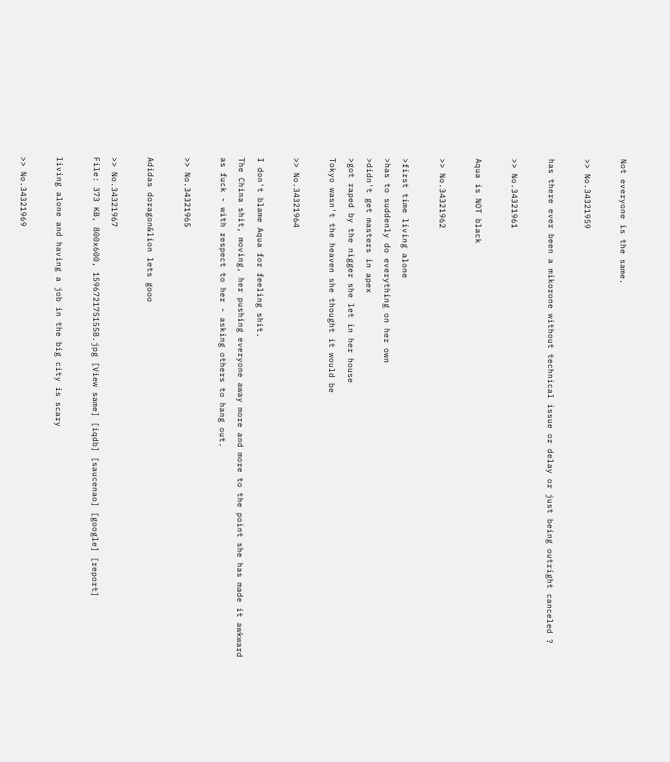Not everyone is the same.

>> No.34321959

has there ever been a mikorone without technical issue or delay or just being outright canceled ?

>> No.34321961

Aqua is NOT black

>> No.34321962

>first time living alone
>has to suddenly do everything on her own
>didn't get masters in apex
>got raped by the nigger she let in her house
Tokyo wasn't the heaven she thought it would be

>> No.34321964

I don't blame Aqua for feeling shit.
The China shit, moving, her pushing everyone away more and more to the point she has made it awkward as fuck - with respect to her - asking others to hang out.

>> No.34321965

Adidas doragon&lion lets gooo

>> No.34321967
File: 373 KB, 800x600, 1596721751558.jpg [View same] [iqdb] [saucenao] [google] [report]

living alone and having a job in the big city is scary

>> No.34321969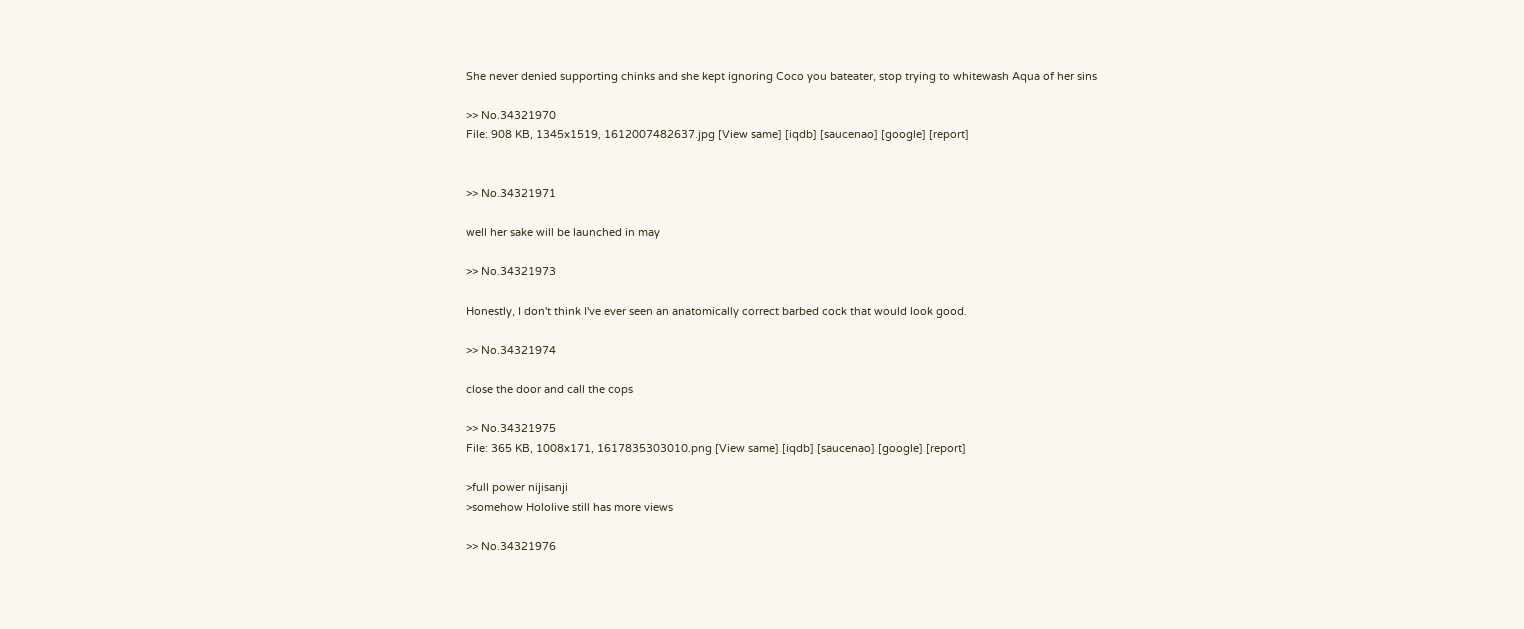She never denied supporting chinks and she kept ignoring Coco you bateater, stop trying to whitewash Aqua of her sins

>> No.34321970
File: 908 KB, 1345x1519, 1612007482637.jpg [View same] [iqdb] [saucenao] [google] [report]


>> No.34321971

well her sake will be launched in may

>> No.34321973

Honestly, I don't think I've ever seen an anatomically correct barbed cock that would look good.

>> No.34321974

close the door and call the cops

>> No.34321975
File: 365 KB, 1008x171, 1617835303010.png [View same] [iqdb] [saucenao] [google] [report]

>full power nijisanji
>somehow Hololive still has more views

>> No.34321976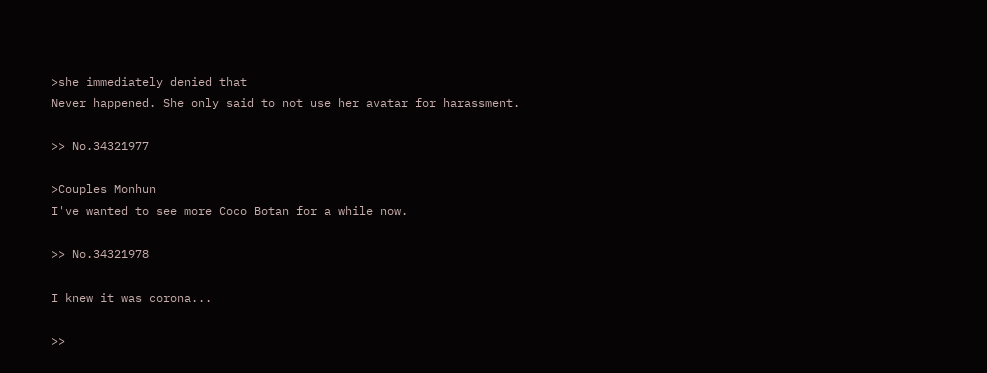>she immediately denied that
Never happened. She only said to not use her avatar for harassment.

>> No.34321977

>Couples Monhun
I've wanted to see more Coco Botan for a while now.

>> No.34321978

I knew it was corona...

>>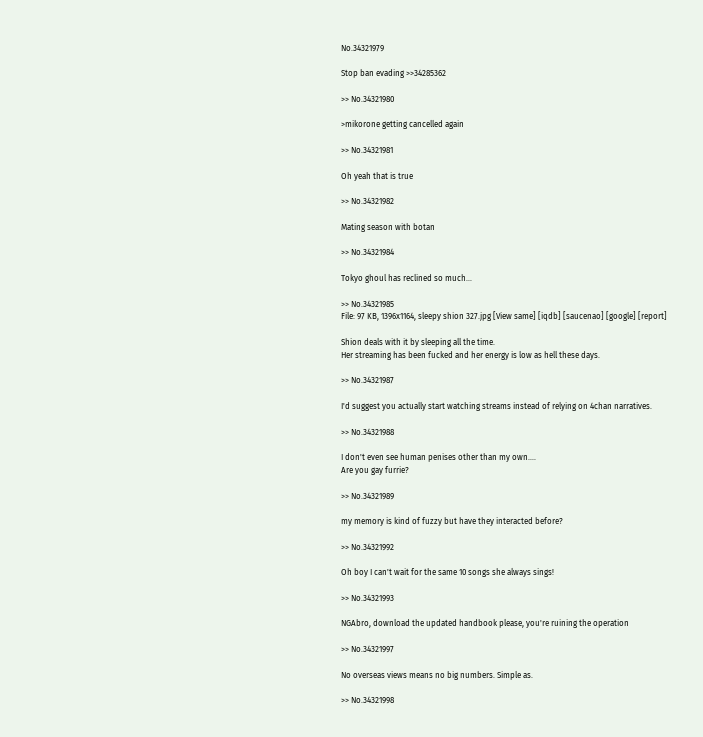No.34321979

Stop ban evading >>34285362

>> No.34321980

>mikorone getting cancelled again

>> No.34321981

Oh yeah that is true

>> No.34321982

Mating season with botan

>> No.34321984

Tokyo ghoul has reclined so much...

>> No.34321985
File: 97 KB, 1396x1164, sleepy shion 327.jpg [View same] [iqdb] [saucenao] [google] [report]

Shion deals with it by sleeping all the time.
Her streaming has been fucked and her energy is low as hell these days.

>> No.34321987

I'd suggest you actually start watching streams instead of relying on 4chan narratives.

>> No.34321988

I don't even see human penises other than my own....
Are you gay furrie?

>> No.34321989

my memory is kind of fuzzy but have they interacted before?

>> No.34321992

Oh boy I can't wait for the same 10 songs she always sings!

>> No.34321993

NGAbro, download the updated handbook please, you're ruining the operation

>> No.34321997

No overseas views means no big numbers. Simple as.

>> No.34321998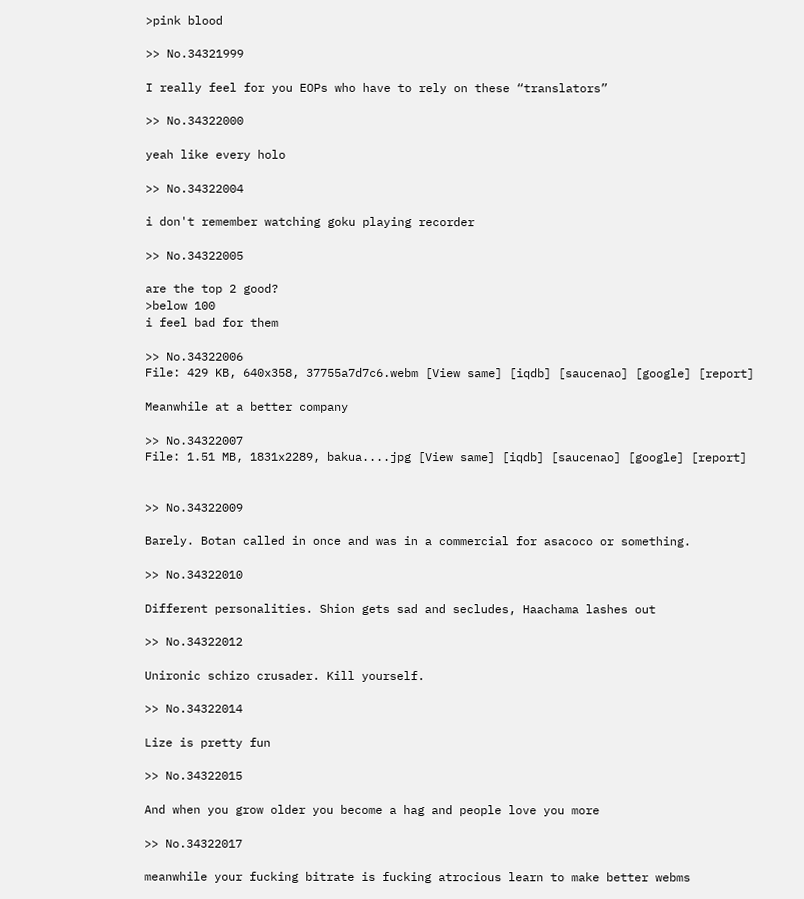>pink blood

>> No.34321999

I really feel for you EOPs who have to rely on these “translators”

>> No.34322000

yeah like every holo

>> No.34322004

i don't remember watching goku playing recorder

>> No.34322005

are the top 2 good?
>below 100
i feel bad for them

>> No.34322006
File: 429 KB, 640x358, 37755a7d7c6.webm [View same] [iqdb] [saucenao] [google] [report]

Meanwhile at a better company

>> No.34322007
File: 1.51 MB, 1831x2289, bakua....jpg [View same] [iqdb] [saucenao] [google] [report]


>> No.34322009

Barely. Botan called in once and was in a commercial for asacoco or something.

>> No.34322010

Different personalities. Shion gets sad and secludes, Haachama lashes out

>> No.34322012

Unironic schizo crusader. Kill yourself.

>> No.34322014

Lize is pretty fun

>> No.34322015

And when you grow older you become a hag and people love you more

>> No.34322017

meanwhile your fucking bitrate is fucking atrocious learn to make better webms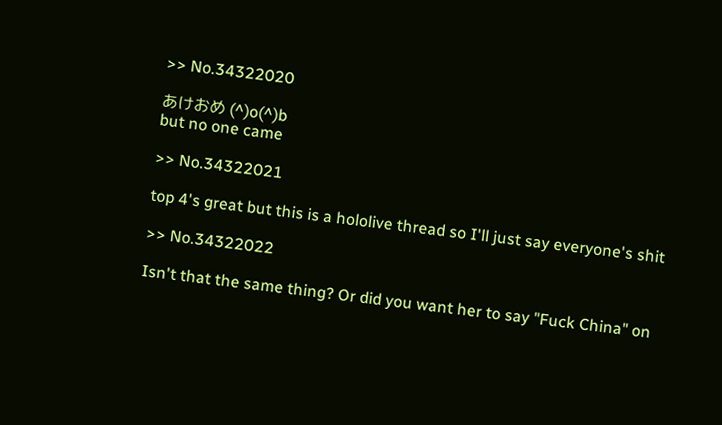>> No.34322020

あけおめ (^)o(^)b
but no one came

>> No.34322021

top 4's great but this is a hololive thread so I'll just say everyone's shit

>> No.34322022

Isn't that the same thing? Or did you want her to say "Fuck China" on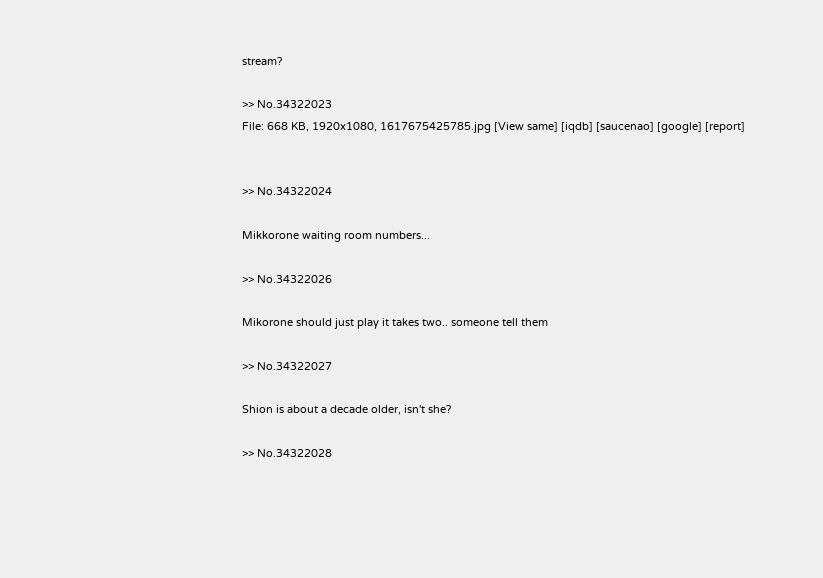stream?

>> No.34322023
File: 668 KB, 1920x1080, 1617675425785.jpg [View same] [iqdb] [saucenao] [google] [report]


>> No.34322024

Mikkorone waiting room numbers...

>> No.34322026

Mikorone should just play it takes two.. someone tell them

>> No.34322027

Shion is about a decade older, isn't she?

>> No.34322028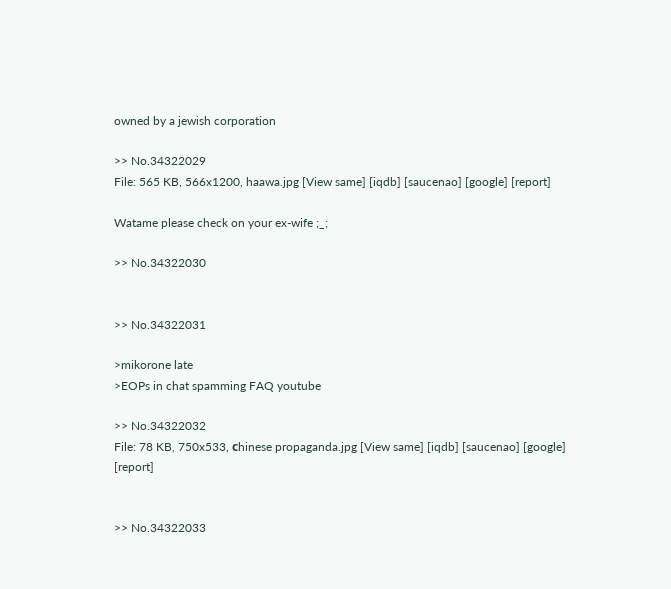owned by a jewish corporation

>> No.34322029
File: 565 KB, 566x1200, haawa.jpg [View same] [iqdb] [saucenao] [google] [report]

Watame please check on your ex-wife ;_;

>> No.34322030


>> No.34322031

>mikorone late
>EOPs in chat spamming FAQ youtube

>> No.34322032
File: 78 KB, 750x533, сhinese propaganda.jpg [View same] [iqdb] [saucenao] [google] [report]


>> No.34322033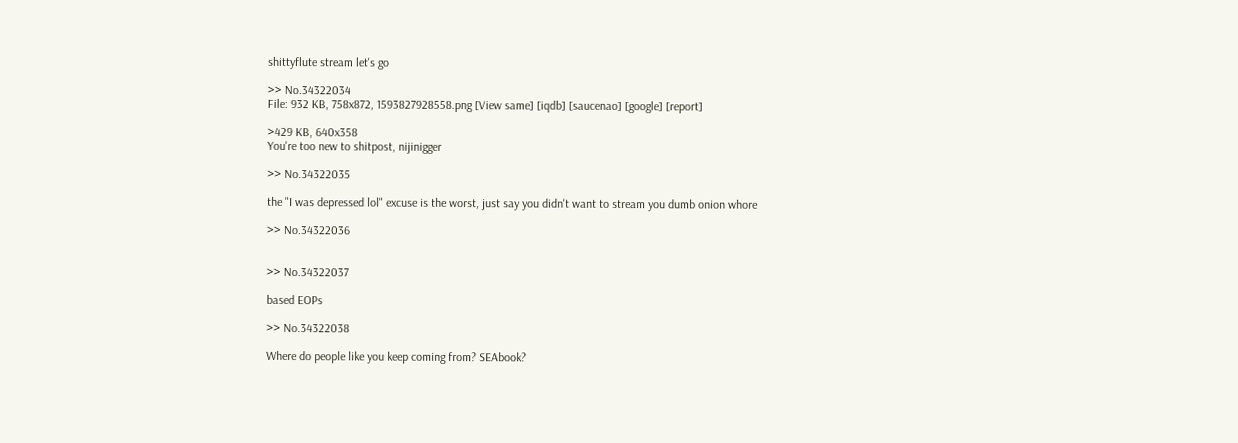shittyflute stream let's go

>> No.34322034
File: 932 KB, 758x872, 1593827928558.png [View same] [iqdb] [saucenao] [google] [report]

>429 KB, 640x358
You're too new to shitpost, nijinigger

>> No.34322035

the "I was depressed lol" excuse is the worst, just say you didn't want to stream you dumb onion whore

>> No.34322036


>> No.34322037

based EOPs

>> No.34322038

Where do people like you keep coming from? SEAbook?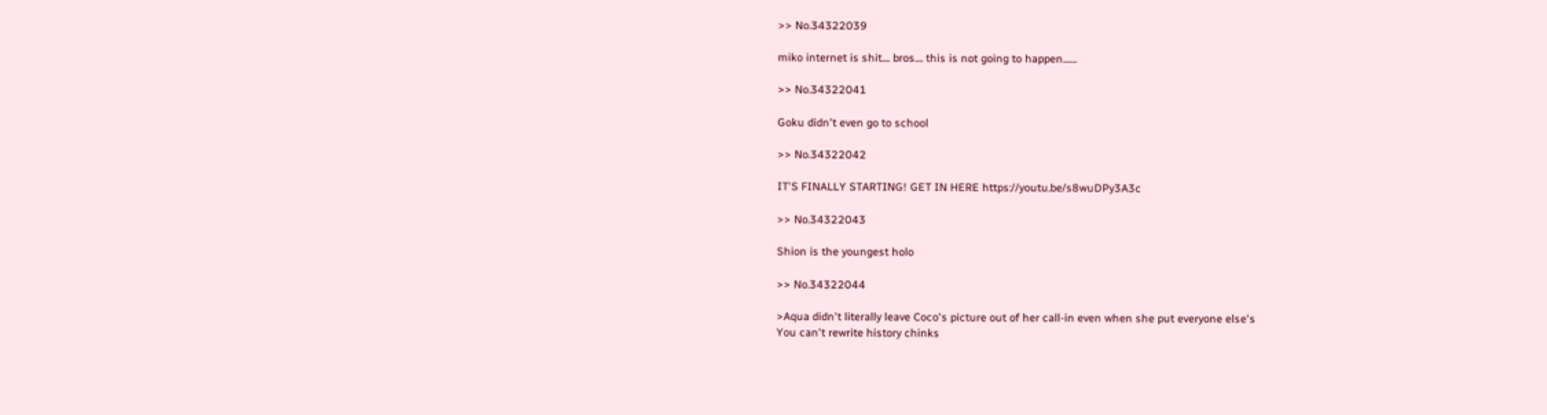>> No.34322039

miko internet is shit.... bros.... this is not going to happen.......

>> No.34322041

Goku didn't even go to school

>> No.34322042

IT'S FINALLY STARTING! GET IN HERE https://youtu.be/s8wuDPy3A3c

>> No.34322043

Shion is the youngest holo

>> No.34322044

>Aqua didn't literally leave Coco's picture out of her call-in even when she put everyone else's
You can't rewrite history chinks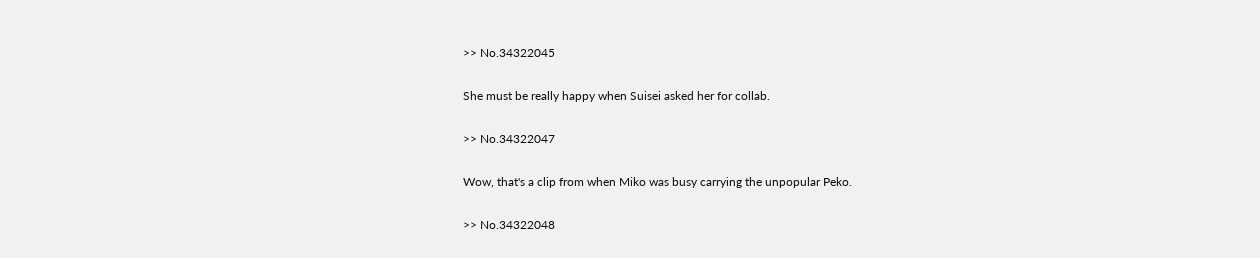>> No.34322045

She must be really happy when Suisei asked her for collab.

>> No.34322047

Wow, that's a clip from when Miko was busy carrying the unpopular Peko.

>> No.34322048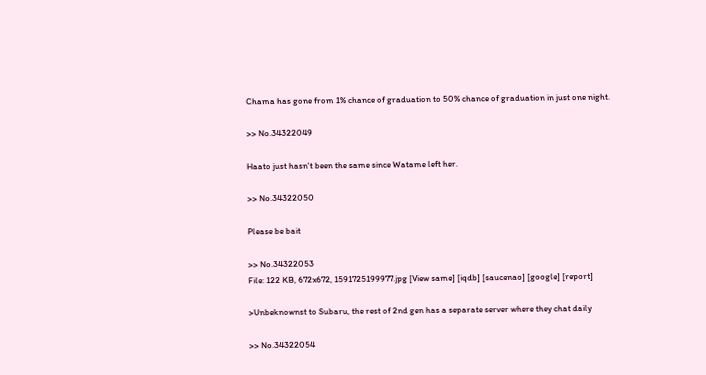Chama has gone from 1% chance of graduation to 50% chance of graduation in just one night.

>> No.34322049

Haato just hasn't been the same since Watame left her.

>> No.34322050

Please be bait

>> No.34322053
File: 122 KB, 672x672, 1591725199977.jpg [View same] [iqdb] [saucenao] [google] [report]

>Unbeknownst to Subaru, the rest of 2nd gen has a separate server where they chat daily

>> No.34322054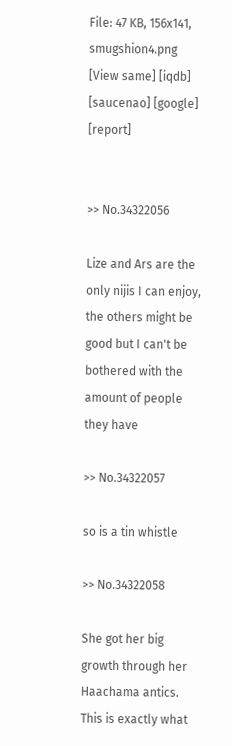File: 47 KB, 156x141, smugshion4.png [View same] [iqdb] [saucenao] [google] [report]


>> No.34322056

Lize and Ars are the only nijis I can enjoy, the others might be good but I can't be bothered with the amount of people they have

>> No.34322057

so is a tin whistle

>> No.34322058

She got her big growth through her Haachama antics.
This is exactly what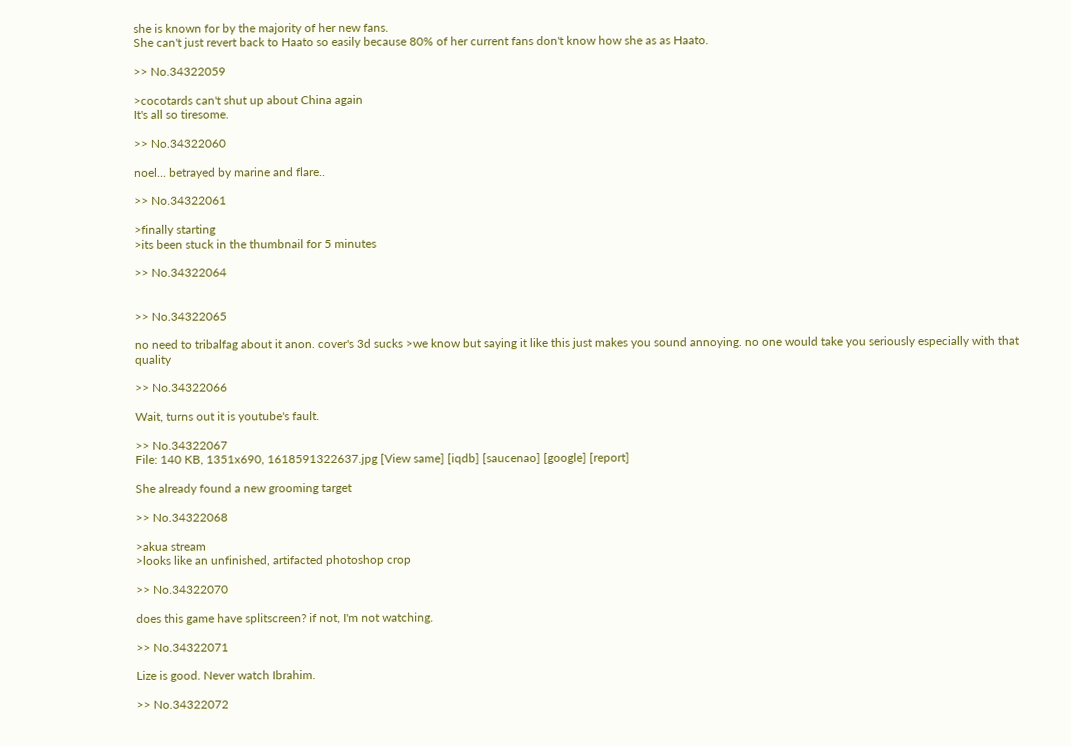she is known for by the majority of her new fans.
She can't just revert back to Haato so easily because 80% of her current fans don't know how she as as Haato.

>> No.34322059

>cocotards can't shut up about China again
It's all so tiresome.

>> No.34322060

noel... betrayed by marine and flare..

>> No.34322061

>finally starting
>its been stuck in the thumbnail for 5 minutes

>> No.34322064


>> No.34322065

no need to tribalfag about it anon. cover's 3d sucks >we know but saying it like this just makes you sound annoying. no one would take you seriously especially with that quality

>> No.34322066

Wait, turns out it is youtube's fault.

>> No.34322067
File: 140 KB, 1351x690, 1618591322637.jpg [View same] [iqdb] [saucenao] [google] [report]

She already found a new grooming target

>> No.34322068

>akua stream
>looks like an unfinished, artifacted photoshop crop

>> No.34322070

does this game have splitscreen? if not, I'm not watching.

>> No.34322071

Lize is good. Never watch Ibrahim.

>> No.34322072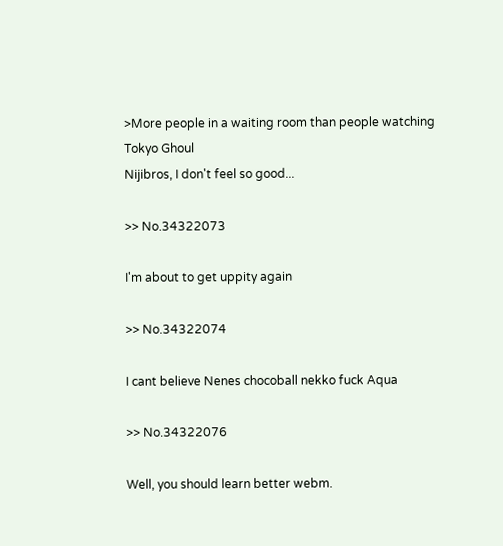>More people in a waiting room than people watching Tokyo Ghoul
Nijibros, I don't feel so good...

>> No.34322073

I'm about to get uppity again

>> No.34322074

I cant believe Nenes chocoball nekko fuck Aqua

>> No.34322076

Well, you should learn better webm.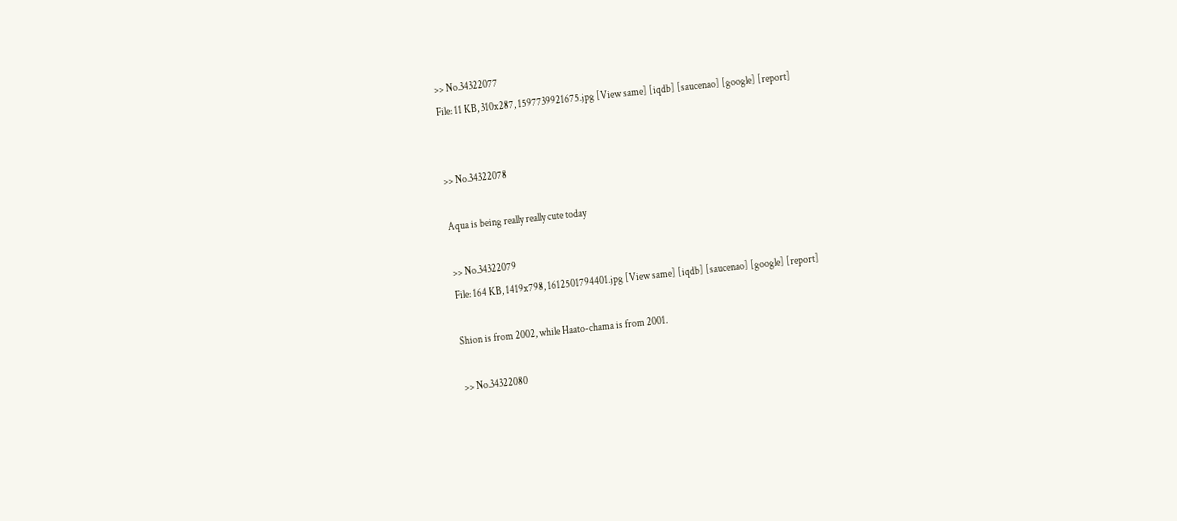>> No.34322077
File: 11 KB, 310x287, 1597739921675.jpg [View same] [iqdb] [saucenao] [google] [report]


>> No.34322078

Aqua is being really really cute today

>> No.34322079
File: 164 KB, 1419x798, 1612501794401.jpg [View same] [iqdb] [saucenao] [google] [report]

Shion is from 2002, while Haato-chama is from 2001.

>> No.34322080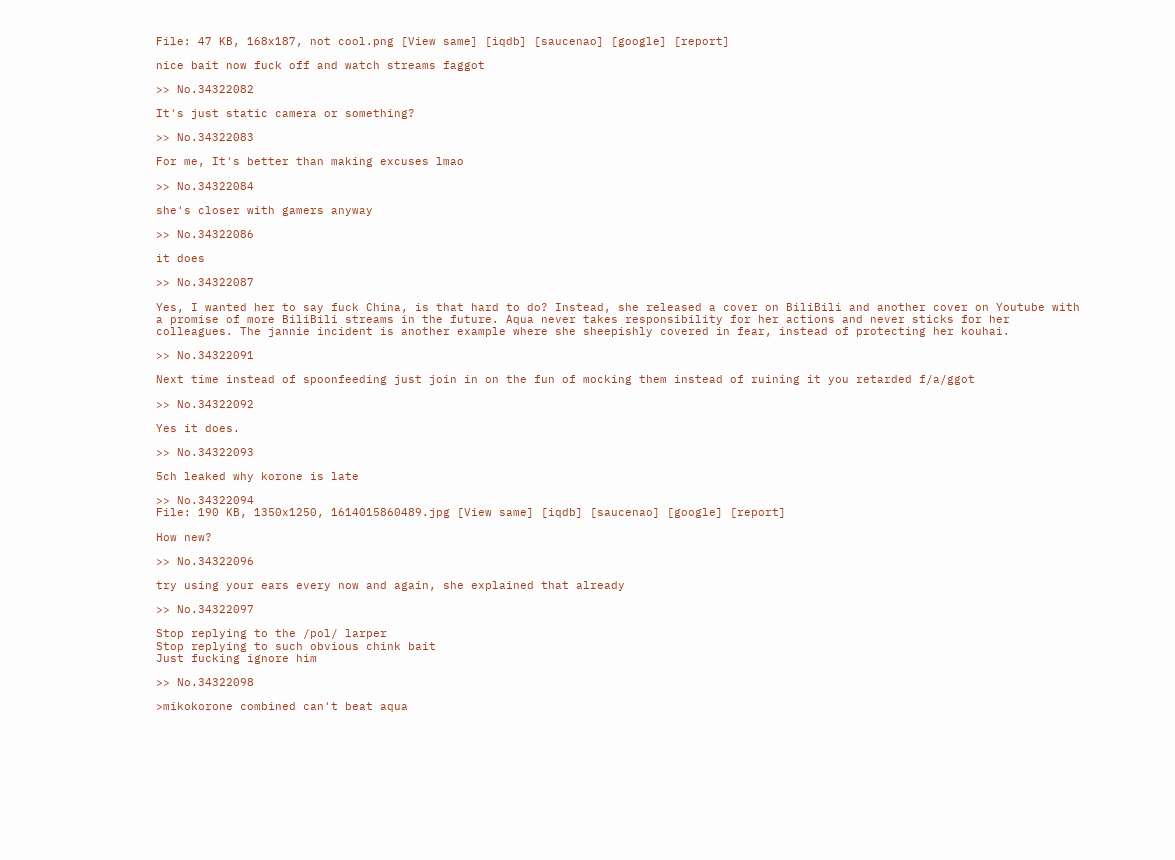File: 47 KB, 168x187, not cool.png [View same] [iqdb] [saucenao] [google] [report]

nice bait now fuck off and watch streams faggot

>> No.34322082

It's just static camera or something?

>> No.34322083

For me, It's better than making excuses lmao

>> No.34322084

she's closer with gamers anyway

>> No.34322086

it does

>> No.34322087

Yes, I wanted her to say fuck China, is that hard to do? Instead, she released a cover on BiliBili and another cover on Youtube with a promise of more BiliBili streams in the future. Aqua never takes responsibility for her actions and never sticks for her colleagues. The jannie incident is another example where she sheepishly covered in fear, instead of protecting her kouhai.

>> No.34322091

Next time instead of spoonfeeding just join in on the fun of mocking them instead of ruining it you retarded f/a/ggot

>> No.34322092

Yes it does.

>> No.34322093

5ch leaked why korone is late

>> No.34322094
File: 190 KB, 1350x1250, 1614015860489.jpg [View same] [iqdb] [saucenao] [google] [report]

How new?

>> No.34322096

try using your ears every now and again, she explained that already

>> No.34322097

Stop replying to the /pol/ larper
Stop replying to such obvious chink bait
Just fucking ignore him

>> No.34322098

>mikokorone combined can't beat aqua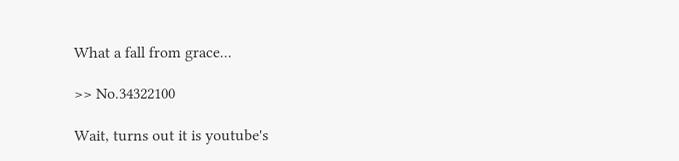What a fall from grace...

>> No.34322100

Wait, turns out it is youtube's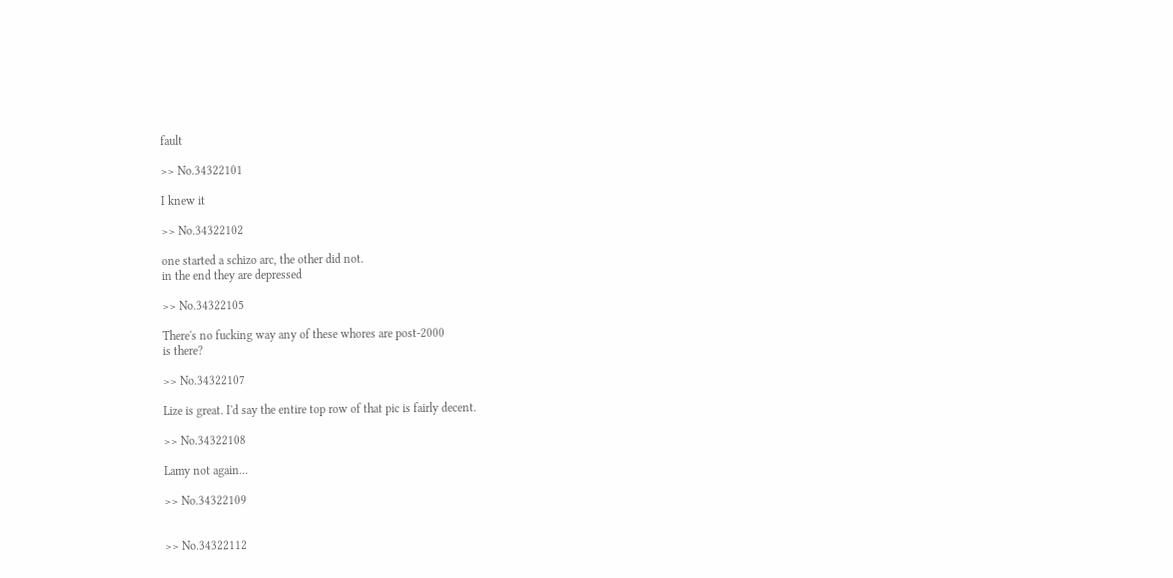fault

>> No.34322101

I knew it

>> No.34322102

one started a schizo arc, the other did not.
in the end they are depressed

>> No.34322105

There's no fucking way any of these whores are post-2000
is there?

>> No.34322107

Lize is great. I'd say the entire top row of that pic is fairly decent.

>> No.34322108

Lamy not again...

>> No.34322109


>> No.34322112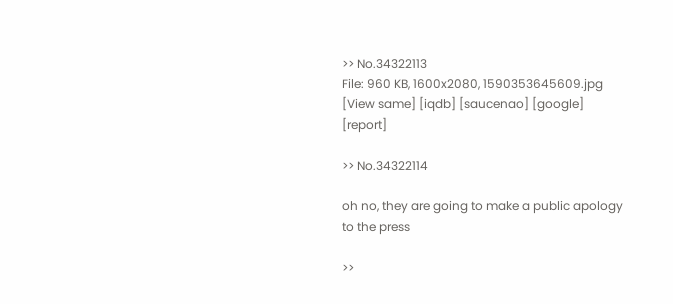>> No.34322113
File: 960 KB, 1600x2080, 1590353645609.jpg [View same] [iqdb] [saucenao] [google] [report]

>> No.34322114

oh no, they are going to make a public apology to the press

>>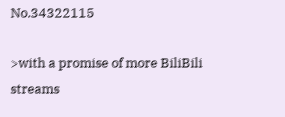No.34322115

>with a promise of more BiliBili streams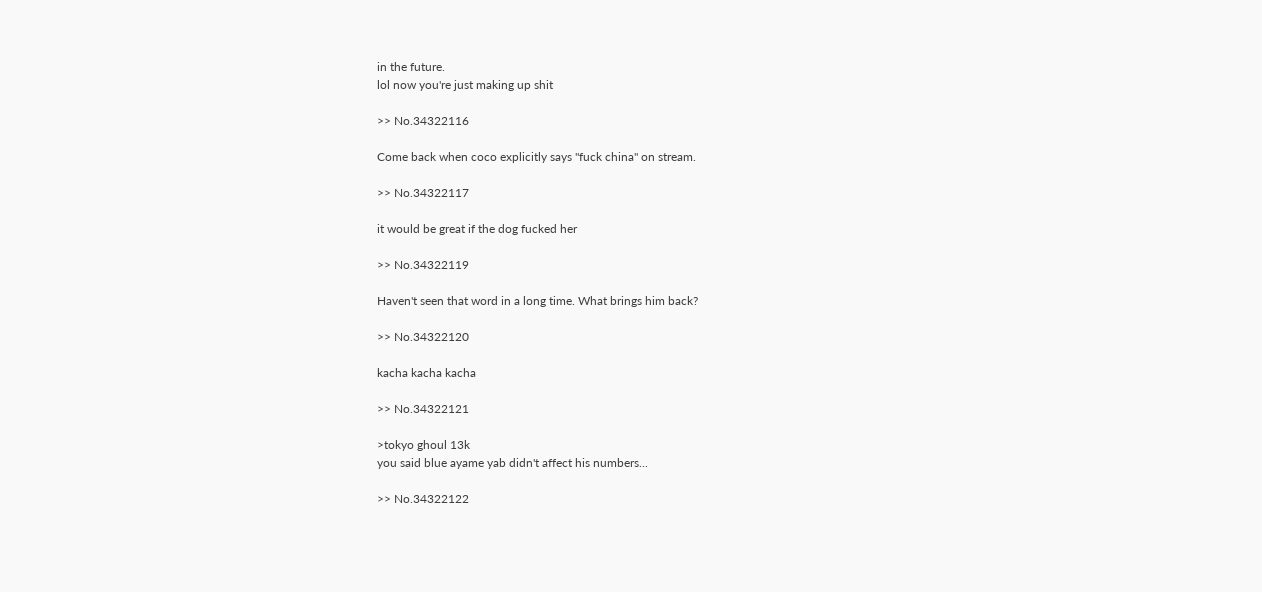in the future.
lol now you're just making up shit

>> No.34322116

Come back when coco explicitly says "fuck china" on stream.

>> No.34322117

it would be great if the dog fucked her

>> No.34322119

Haven't seen that word in a long time. What brings him back?

>> No.34322120

kacha kacha kacha

>> No.34322121

>tokyo ghoul 13k
you said blue ayame yab didn't affect his numbers...

>> No.34322122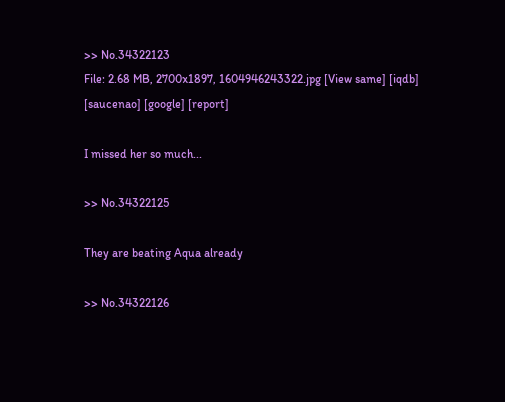>> No.34322123
File: 2.68 MB, 2700x1897, 1604946243322.jpg [View same] [iqdb] [saucenao] [google] [report]

I missed her so much...

>> No.34322125

They are beating Aqua already

>> No.34322126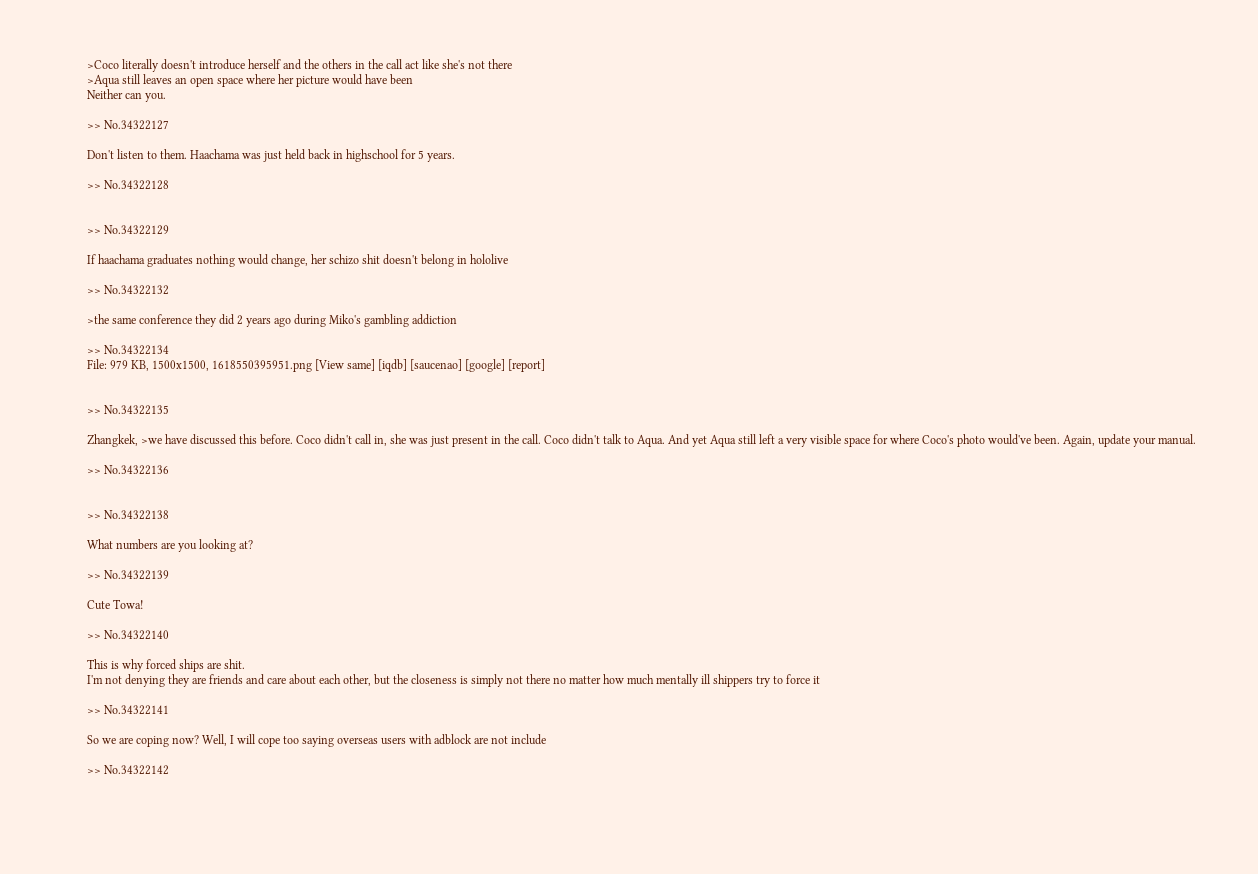>Coco literally doesn't introduce herself and the others in the call act like she's not there
>Aqua still leaves an open space where her picture would have been
Neither can you.

>> No.34322127

Don't listen to them. Haachama was just held back in highschool for 5 years.

>> No.34322128


>> No.34322129

If haachama graduates nothing would change, her schizo shit doesn't belong in hololive

>> No.34322132

>the same conference they did 2 years ago during Miko's gambling addiction

>> No.34322134
File: 979 KB, 1500x1500, 1618550395951.png [View same] [iqdb] [saucenao] [google] [report]


>> No.34322135

Zhangkek, >we have discussed this before. Coco didn't call in, she was just present in the call. Coco didn't talk to Aqua. And yet Aqua still left a very visible space for where Coco's photo would've been. Again, update your manual.

>> No.34322136


>> No.34322138

What numbers are you looking at?

>> No.34322139

Cute Towa!

>> No.34322140

This is why forced ships are shit.
I'm not denying they are friends and care about each other, but the closeness is simply not there no matter how much mentally ill shippers try to force it

>> No.34322141

So we are coping now? Well, I will cope too saying overseas users with adblock are not include

>> No.34322142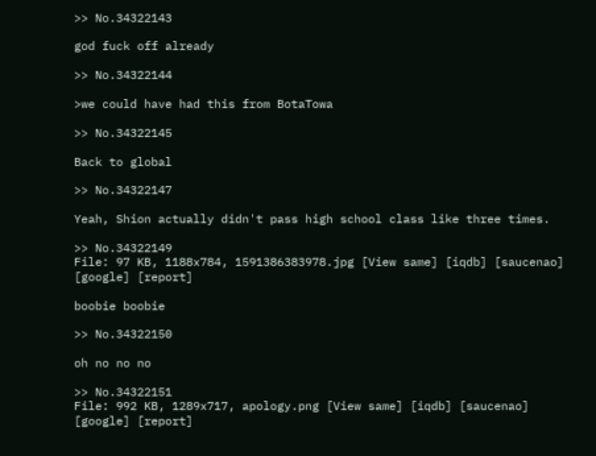>> No.34322143

god fuck off already

>> No.34322144

>we could have had this from BotaTowa

>> No.34322145

Back to global

>> No.34322147

Yeah, Shion actually didn't pass high school class like three times.

>> No.34322149
File: 97 KB, 1188x784, 1591386383978.jpg [View same] [iqdb] [saucenao] [google] [report]

boobie boobie

>> No.34322150

oh no no no

>> No.34322151
File: 992 KB, 1289x717, apology.png [View same] [iqdb] [saucenao] [google] [report]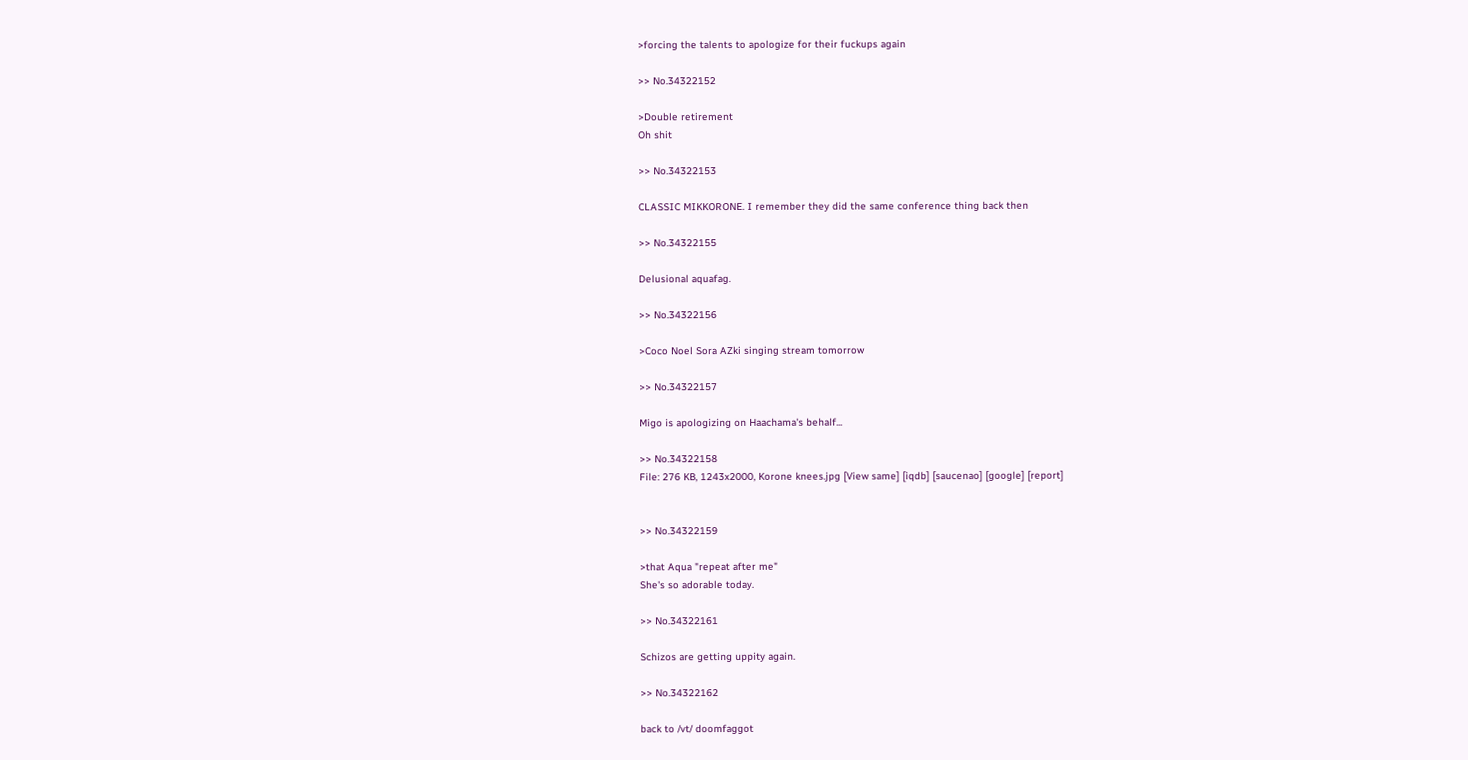>forcing the talents to apologize for their fuckups again

>> No.34322152

>Double retirement
Oh shit

>> No.34322153

CLASSIC MIKKORONE. I remember they did the same conference thing back then

>> No.34322155

Delusional aquafag.

>> No.34322156

>Coco Noel Sora AZki singing stream tomorrow

>> No.34322157

Migo is apologizing on Haachama's behalf...

>> No.34322158
File: 276 KB, 1243x2000, Korone knees.jpg [View same] [iqdb] [saucenao] [google] [report]


>> No.34322159

>that Aqua "repeat after me"
She's so adorable today.

>> No.34322161

Schizos are getting uppity again.

>> No.34322162

back to /vt/ doomfaggot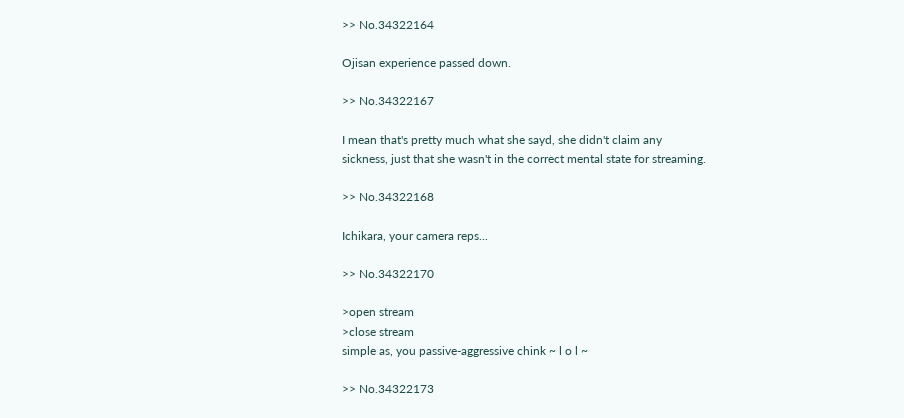>> No.34322164

Ojisan experience passed down.

>> No.34322167

I mean that's pretty much what she sayd, she didn't claim any sickness, just that she wasn't in the correct mental state for streaming.

>> No.34322168

Ichikara, your camera reps...

>> No.34322170

>open stream
>close stream
simple as, you passive-aggressive chink ~ l o l ~

>> No.34322173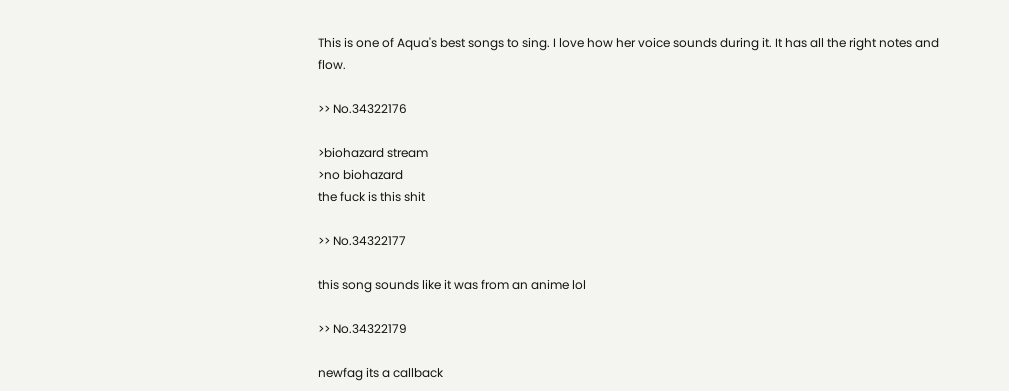This is one of Aqua's best songs to sing. I love how her voice sounds during it. It has all the right notes and flow.

>> No.34322176

>biohazard stream
>no biohazard
the fuck is this shit

>> No.34322177

this song sounds like it was from an anime lol

>> No.34322179

newfag its a callback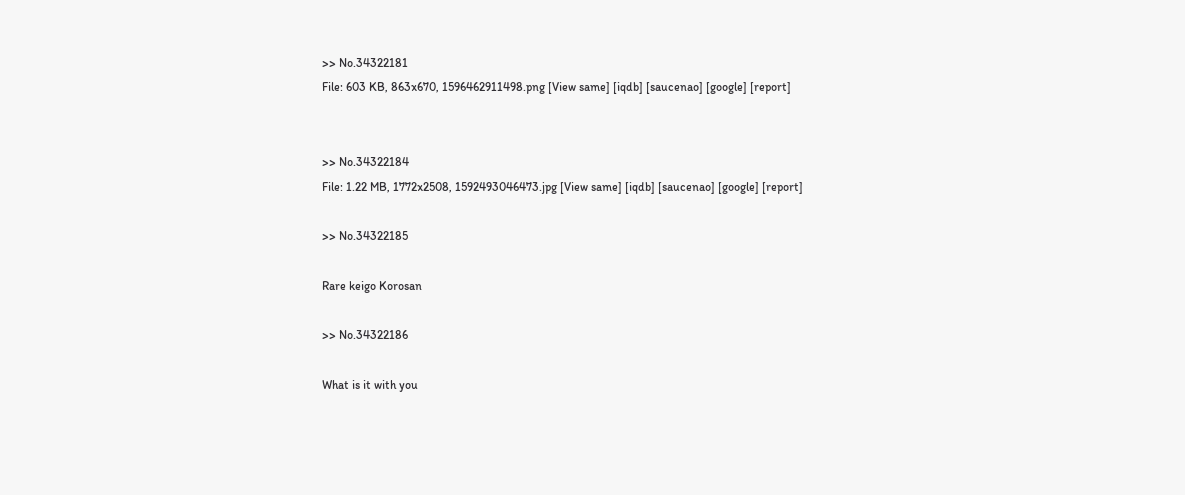>> No.34322181
File: 603 KB, 863x670, 1596462911498.png [View same] [iqdb] [saucenao] [google] [report]


>> No.34322184
File: 1.22 MB, 1772x2508, 1592493046473.jpg [View same] [iqdb] [saucenao] [google] [report]

>> No.34322185

Rare keigo Korosan

>> No.34322186

What is it with you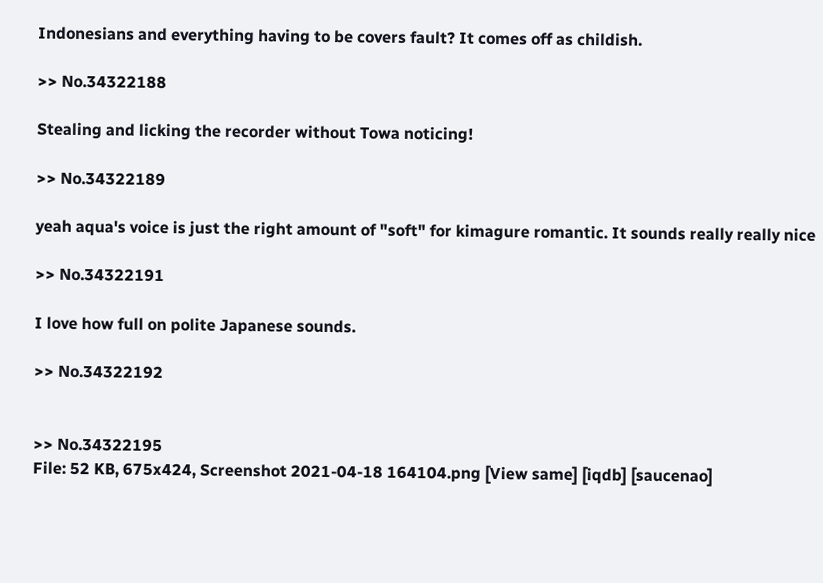Indonesians and everything having to be covers fault? It comes off as childish.

>> No.34322188

Stealing and licking the recorder without Towa noticing!

>> No.34322189

yeah aqua's voice is just the right amount of "soft" for kimagure romantic. It sounds really really nice

>> No.34322191

I love how full on polite Japanese sounds.

>> No.34322192


>> No.34322195
File: 52 KB, 675x424, Screenshot 2021-04-18 164104.png [View same] [iqdb] [saucenao]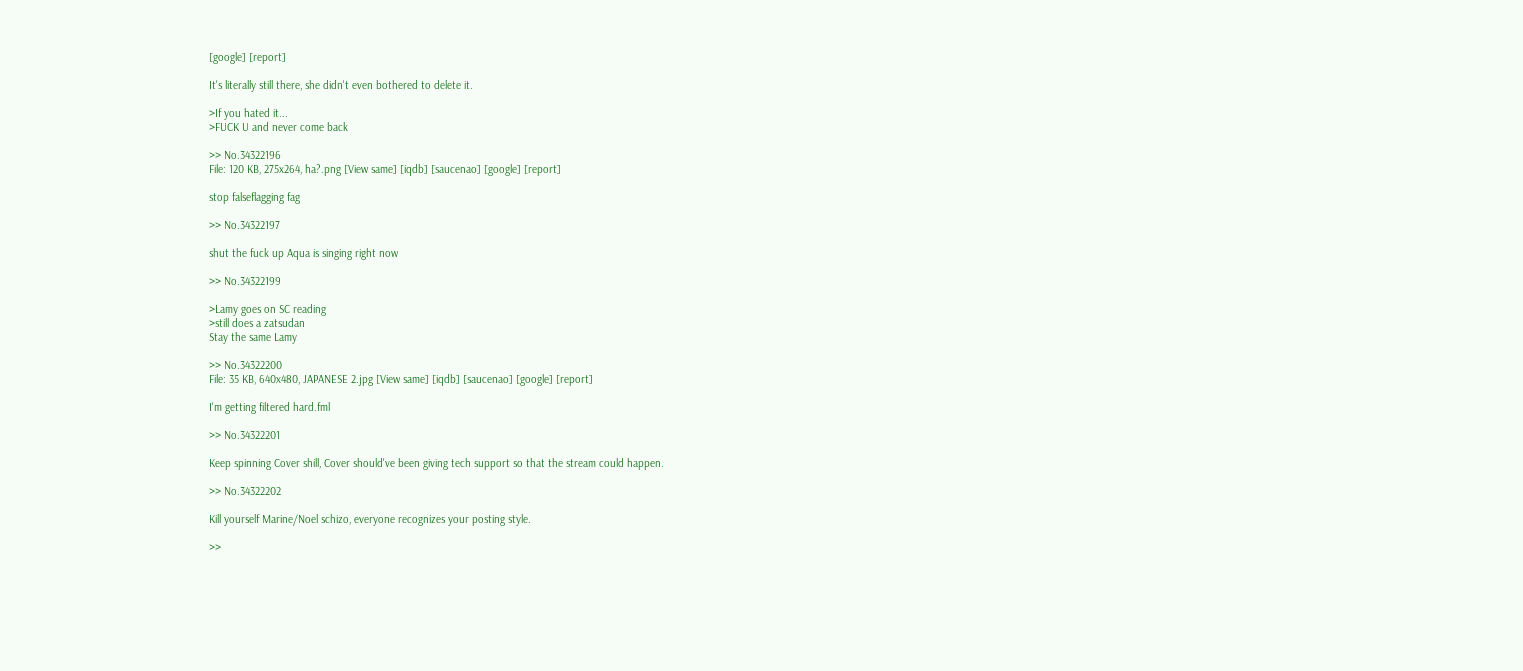[google] [report]

It's literally still there, she didn't even bothered to delete it.

>If you hated it...
>FUCK U and never come back

>> No.34322196
File: 120 KB, 275x264, ha?.png [View same] [iqdb] [saucenao] [google] [report]

stop falseflagging fag

>> No.34322197

shut the fuck up Aqua is singing right now

>> No.34322199

>Lamy goes on SC reading
>still does a zatsudan
Stay the same Lamy

>> No.34322200
File: 35 KB, 640x480, JAPANESE 2.jpg [View same] [iqdb] [saucenao] [google] [report]

I'm getting filtered hard.fml

>> No.34322201

Keep spinning Cover shill, Cover should've been giving tech support so that the stream could happen.

>> No.34322202

Kill yourself Marine/Noel schizo, everyone recognizes your posting style.

>>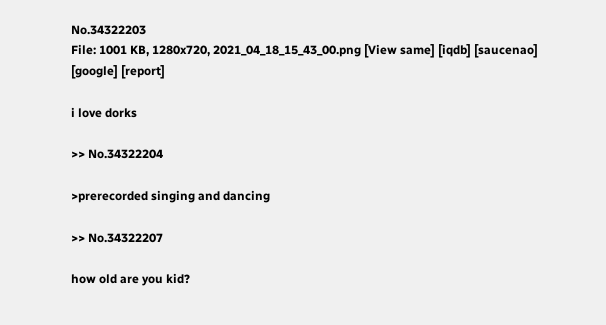No.34322203
File: 1001 KB, 1280x720, 2021_04_18_15_43_00.png [View same] [iqdb] [saucenao] [google] [report]

i love dorks

>> No.34322204

>prerecorded singing and dancing

>> No.34322207

how old are you kid?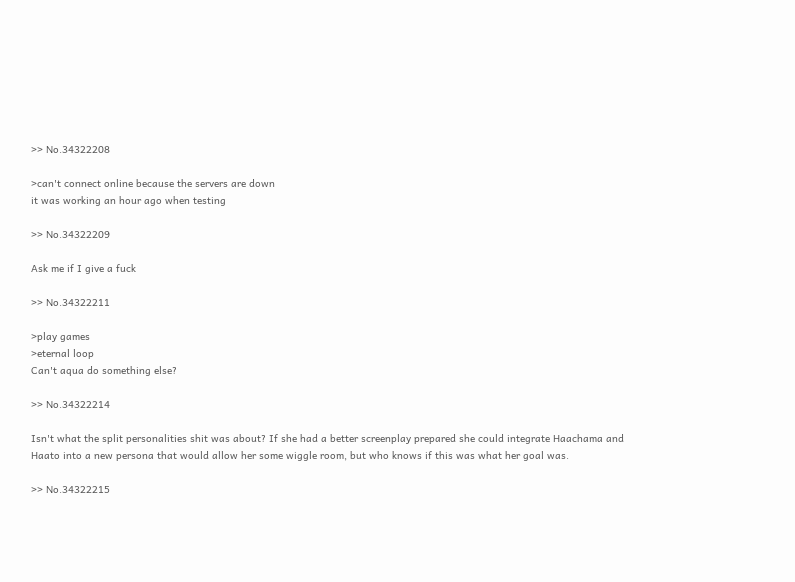>> No.34322208

>can't connect online because the servers are down
it was working an hour ago when testing

>> No.34322209

Ask me if I give a fuck

>> No.34322211

>play games
>eternal loop
Can't aqua do something else?

>> No.34322214

Isn't what the split personalities shit was about? If she had a better screenplay prepared she could integrate Haachama and Haato into a new persona that would allow her some wiggle room, but who knows if this was what her goal was.

>> No.34322215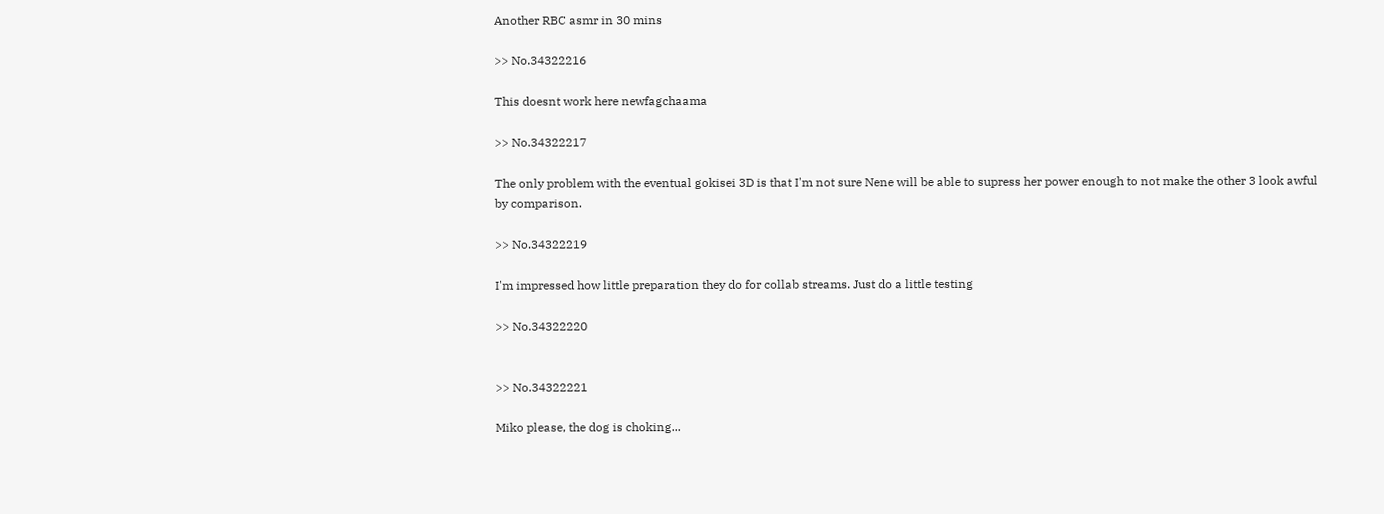Another RBC asmr in 30 mins

>> No.34322216

This doesnt work here newfagchaama

>> No.34322217

The only problem with the eventual gokisei 3D is that I'm not sure Nene will be able to supress her power enough to not make the other 3 look awful by comparison.

>> No.34322219

I'm impressed how little preparation they do for collab streams. Just do a little testing

>> No.34322220


>> No.34322221

Miko please, the dog is choking...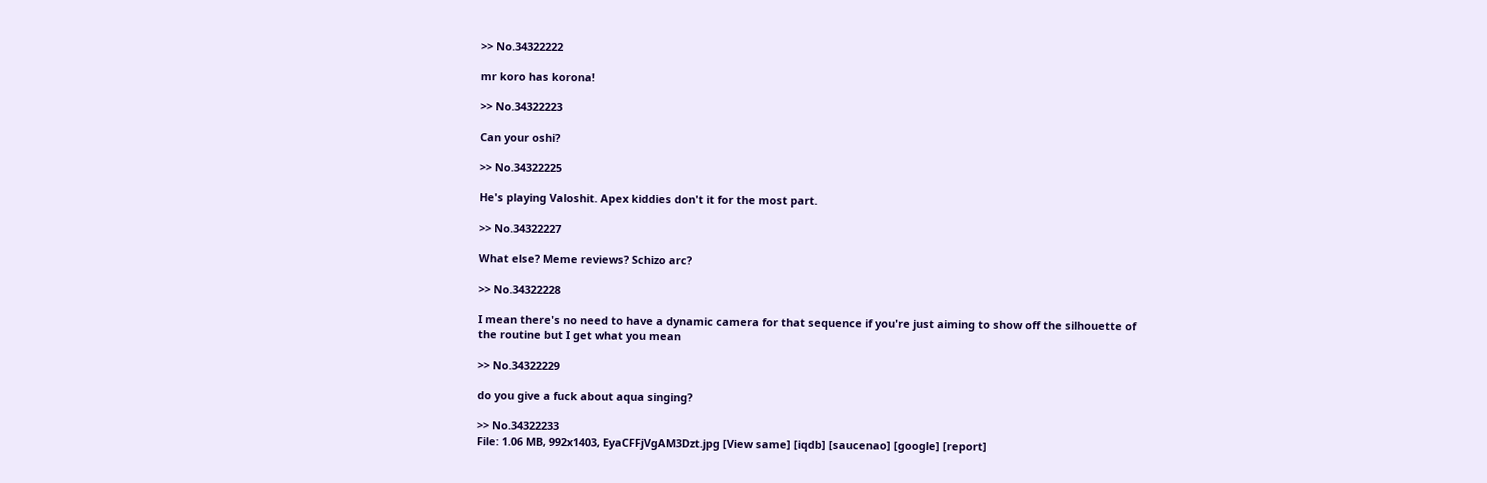>> No.34322222

mr koro has korona!

>> No.34322223

Can your oshi?

>> No.34322225

He's playing Valoshit. Apex kiddies don't it for the most part.

>> No.34322227

What else? Meme reviews? Schizo arc?

>> No.34322228

I mean there's no need to have a dynamic camera for that sequence if you're just aiming to show off the silhouette of the routine but I get what you mean

>> No.34322229

do you give a fuck about aqua singing?

>> No.34322233
File: 1.06 MB, 992x1403, EyaCFFjVgAM3Dzt.jpg [View same] [iqdb] [saucenao] [google] [report]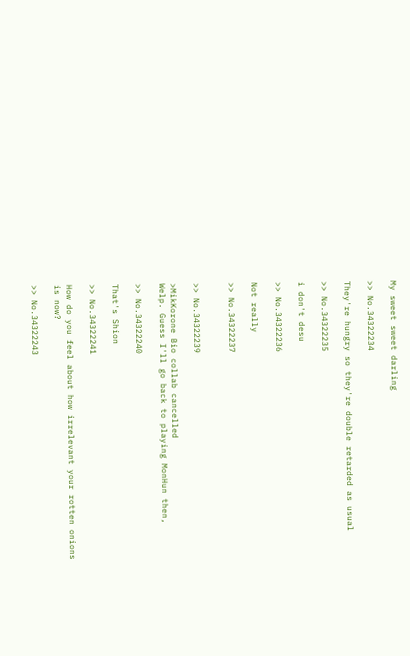My sweet sweet darling

>> No.34322234

They're hungry so they're double retarded as usual

>> No.34322235

i don't desu

>> No.34322236

Not really

>> No.34322237


>> No.34322239

>MikKorone Bio collab cancelled
Welp. Guess I'll go back to playing MonHun then,

>> No.34322240

That's Shion

>> No.34322241

How do you feel about how irrelevant your rotten onions is now?

>> No.34322243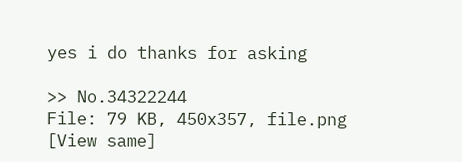yes i do thanks for asking

>> No.34322244
File: 79 KB, 450x357, file.png [View same]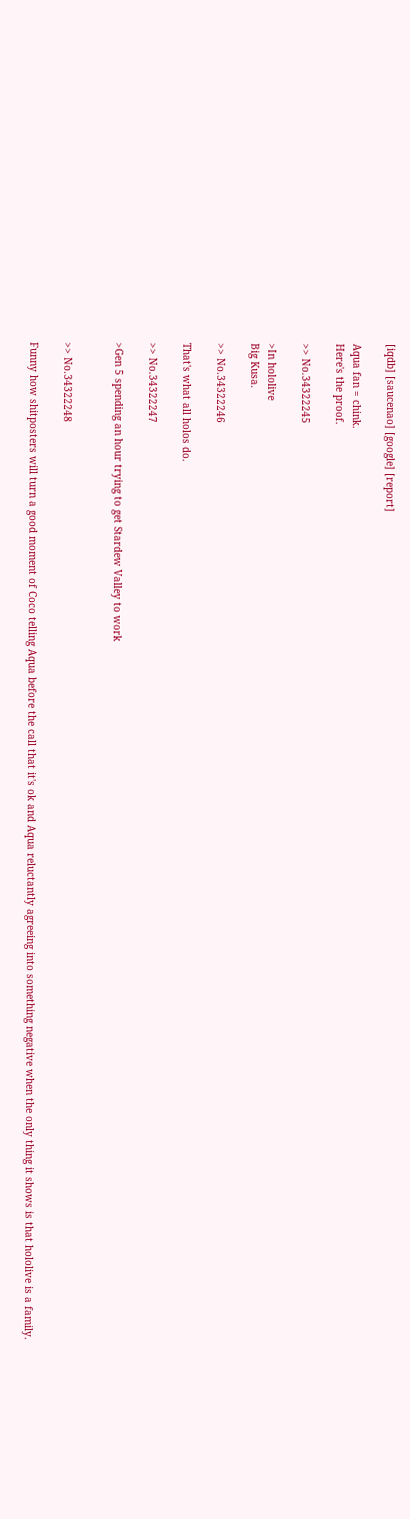[iqdb] [saucenao] [google] [report]

Aqua fan = chink.
Here's the proof.

>> No.34322245

>In hololive
Big Kusa.

>> No.34322246

That's what all holos do.

>> No.34322247

>Gen 5 spending an hour trying to get Stardew Valley to work


>> No.34322248

Funny how shitposters will turn a good moment of Coco telling Aqua before the call that it's ok and Aqua reluctantly agreeing into something negative when the only thing it shows is that hololive is a family.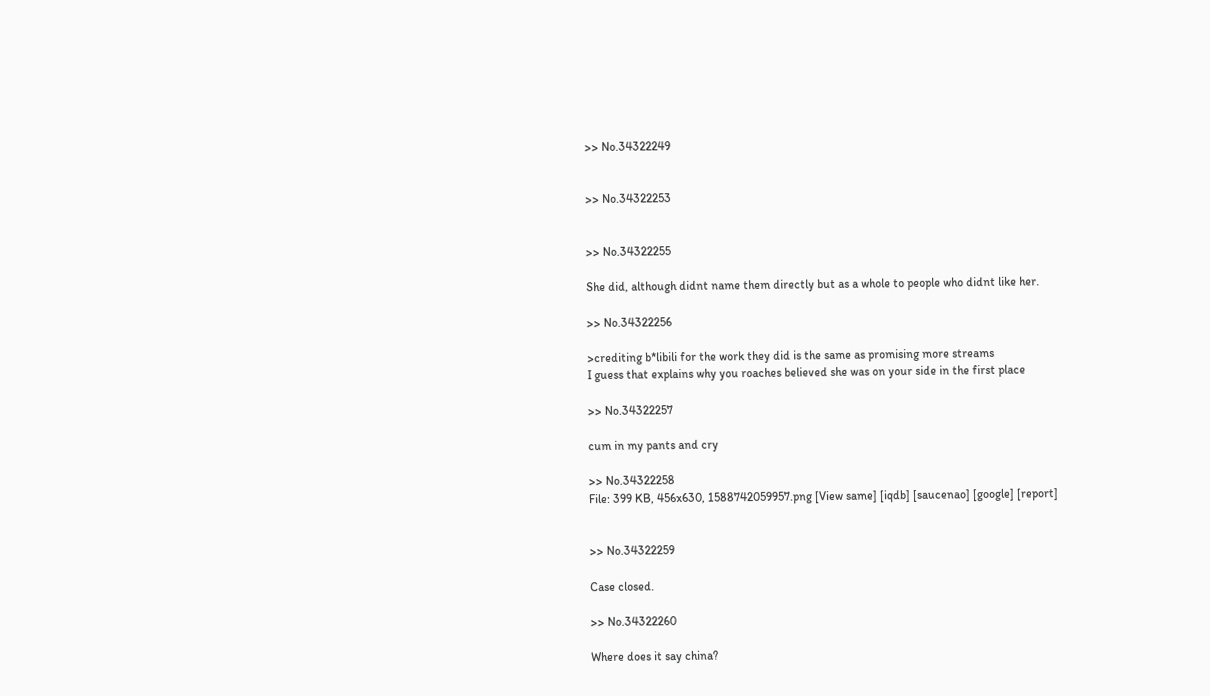>> No.34322249


>> No.34322253


>> No.34322255

She did, although didnt name them directly but as a whole to people who didnt like her.

>> No.34322256

>crediting b*libili for the work they did is the same as promising more streams
I guess that explains why you roaches believed she was on your side in the first place

>> No.34322257

cum in my pants and cry

>> No.34322258
File: 399 KB, 456x630, 1588742059957.png [View same] [iqdb] [saucenao] [google] [report]


>> No.34322259

Case closed.

>> No.34322260

Where does it say china?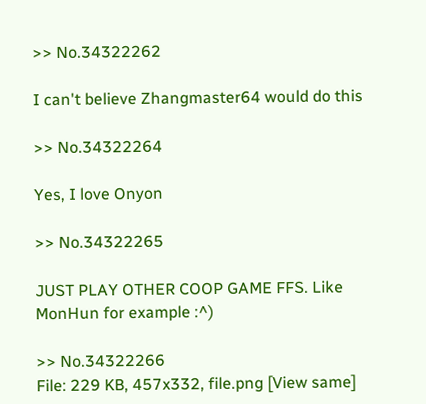>> No.34322262

I can't believe Zhangmaster64 would do this

>> No.34322264

Yes, I love Onyon

>> No.34322265

JUST PLAY OTHER COOP GAME FFS. Like MonHun for example :^)

>> No.34322266
File: 229 KB, 457x332, file.png [View same]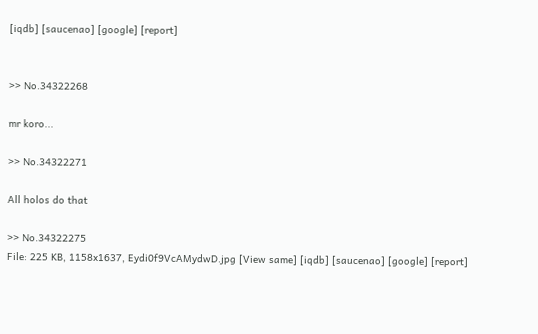[iqdb] [saucenao] [google] [report]


>> No.34322268

mr koro...

>> No.34322271

All holos do that

>> No.34322275
File: 225 KB, 1158x1637, Eydi0f9VcAMydwD.jpg [View same] [iqdb] [saucenao] [google] [report]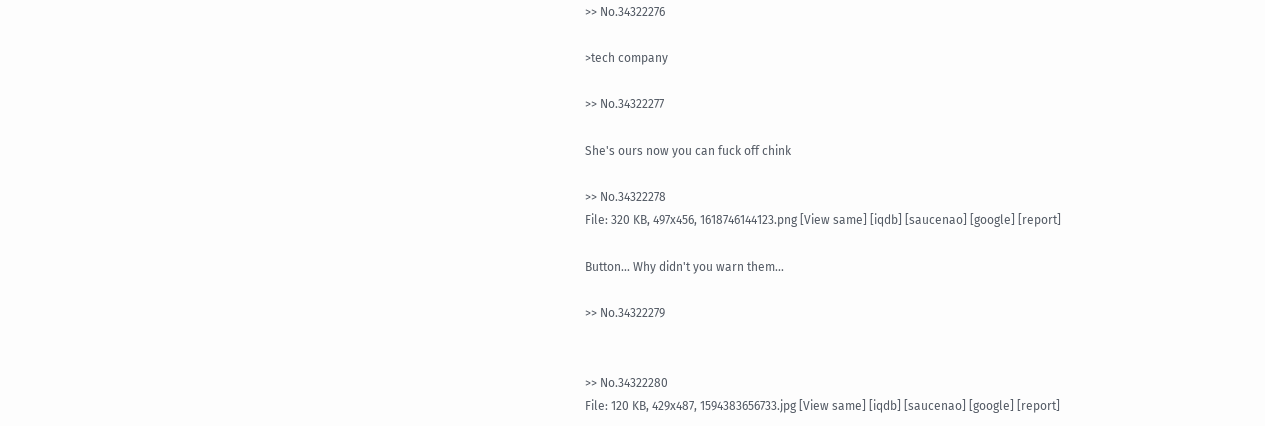>> No.34322276

>tech company

>> No.34322277

She's ours now you can fuck off chink

>> No.34322278
File: 320 KB, 497x456, 1618746144123.png [View same] [iqdb] [saucenao] [google] [report]

Button... Why didn't you warn them...

>> No.34322279


>> No.34322280
File: 120 KB, 429x487, 1594383656733.jpg [View same] [iqdb] [saucenao] [google] [report]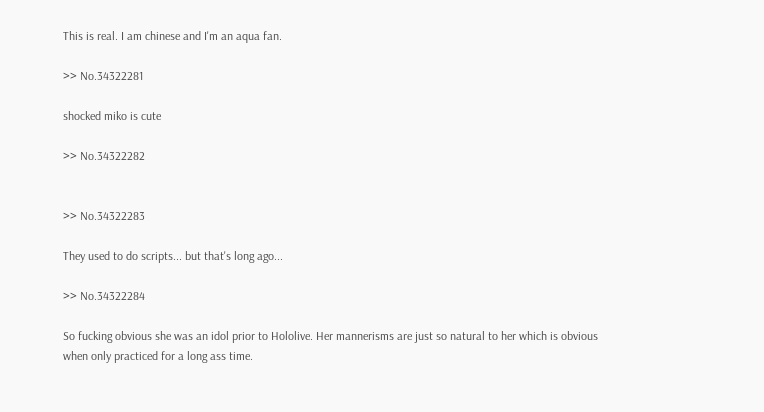This is real. I am chinese and I'm an aqua fan.

>> No.34322281

shocked miko is cute

>> No.34322282


>> No.34322283

They used to do scripts... but that's long ago...

>> No.34322284

So fucking obvious she was an idol prior to Hololive. Her mannerisms are just so natural to her which is obvious when only practiced for a long ass time.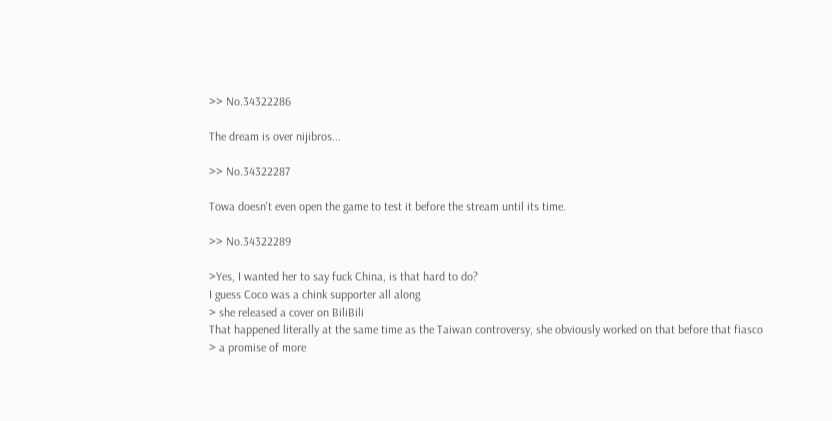>> No.34322286

The dream is over nijibros...

>> No.34322287

Towa doesn't even open the game to test it before the stream until its time.

>> No.34322289

>Yes, I wanted her to say fuck China, is that hard to do?
I guess Coco was a chink supporter all along
> she released a cover on BiliBili
That happened literally at the same time as the Taiwan controversy, she obviously worked on that before that fiasco
> a promise of more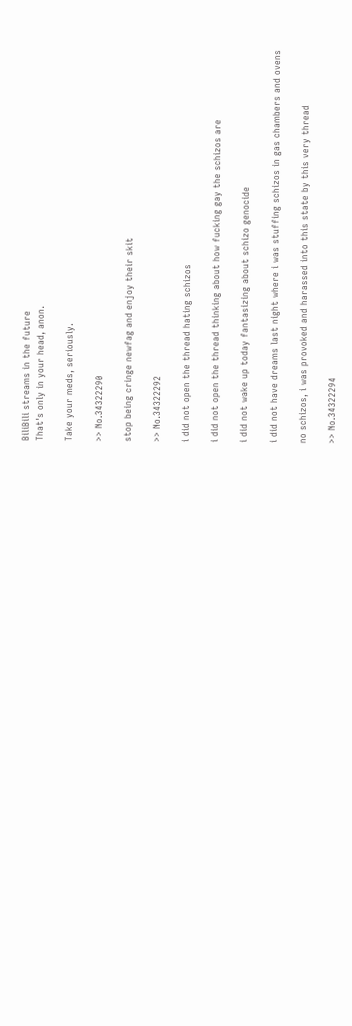BiliBili streams in the future
That's only in your head, anon.

Take your meds, seriously.

>> No.34322290

stop being cringe newfag and enjoy their skit

>> No.34322292

i did not open the thread hating schizos

i did not open the thread thinking about how fucking gay the schizos are

i did not wake up today fantasizing about schizo genocide

i did not have dreams last night where i was stuffing schizos in gas chambers and ovens

no schizos, i was provoked and harassed into this state by this very thread

>> No.34322294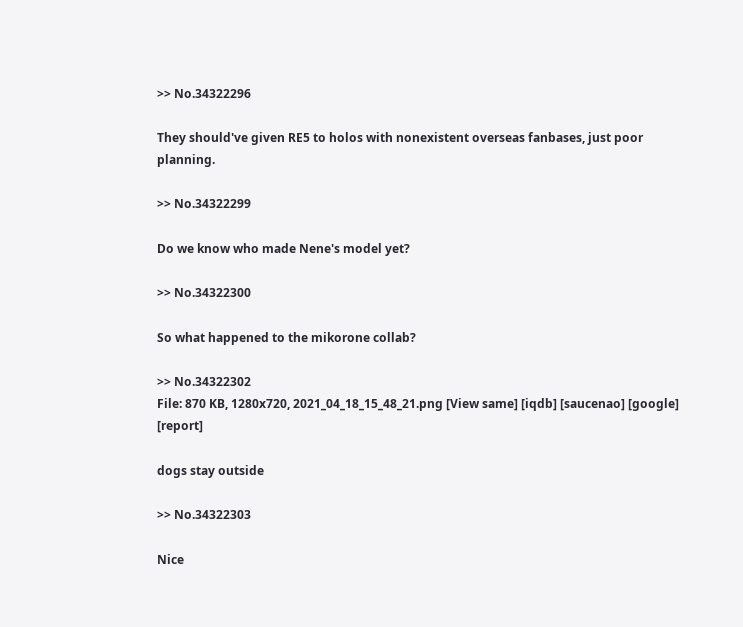>> No.34322296

They should've given RE5 to holos with nonexistent overseas fanbases, just poor planning.

>> No.34322299

Do we know who made Nene's model yet?

>> No.34322300

So what happened to the mikorone collab?

>> No.34322302
File: 870 KB, 1280x720, 2021_04_18_15_48_21.png [View same] [iqdb] [saucenao] [google] [report]

dogs stay outside

>> No.34322303

Nice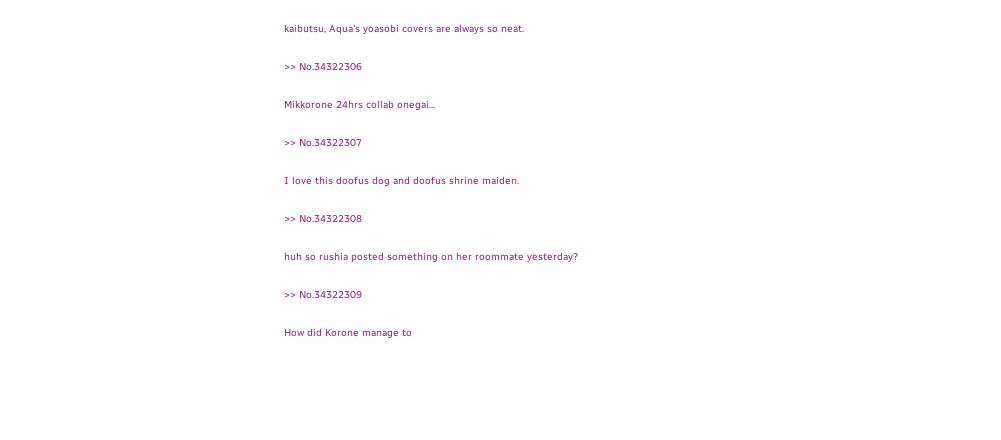kaibutsu, Aqua's yoasobi covers are always so neat.

>> No.34322306

Mikkorone 24hrs collab onegai...

>> No.34322307

I love this doofus dog and doofus shrine maiden.

>> No.34322308

huh so rushia posted something on her roommate yesterday?

>> No.34322309

How did Korone manage to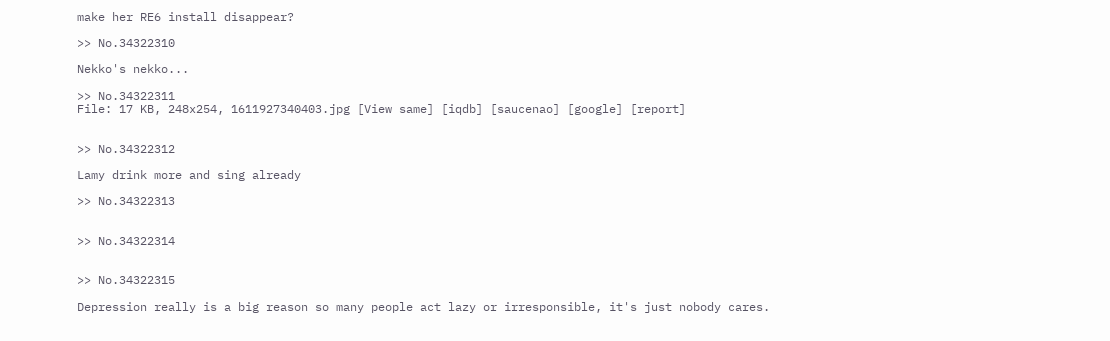make her RE6 install disappear?

>> No.34322310

Nekko's nekko...

>> No.34322311
File: 17 KB, 248x254, 1611927340403.jpg [View same] [iqdb] [saucenao] [google] [report]


>> No.34322312

Lamy drink more and sing already

>> No.34322313


>> No.34322314


>> No.34322315

Depression really is a big reason so many people act lazy or irresponsible, it's just nobody cares.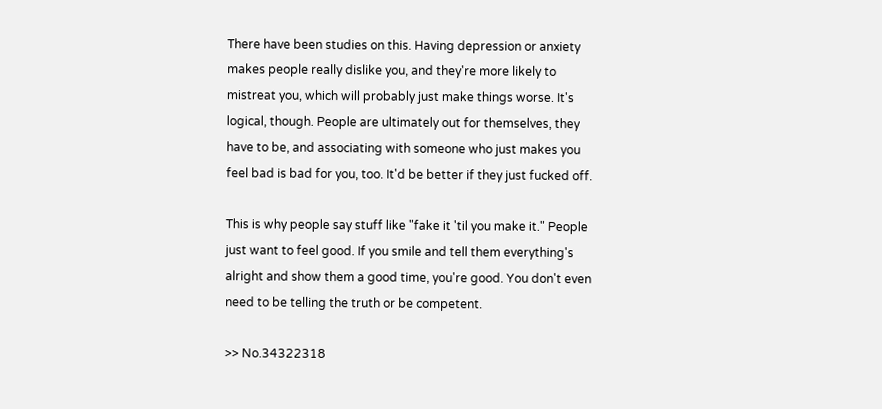There have been studies on this. Having depression or anxiety makes people really dislike you, and they're more likely to mistreat you, which will probably just make things worse. It's logical, though. People are ultimately out for themselves, they have to be, and associating with someone who just makes you feel bad is bad for you, too. It'd be better if they just fucked off.

This is why people say stuff like "fake it 'til you make it." People just want to feel good. If you smile and tell them everything's alright and show them a good time, you're good. You don't even need to be telling the truth or be competent.

>> No.34322318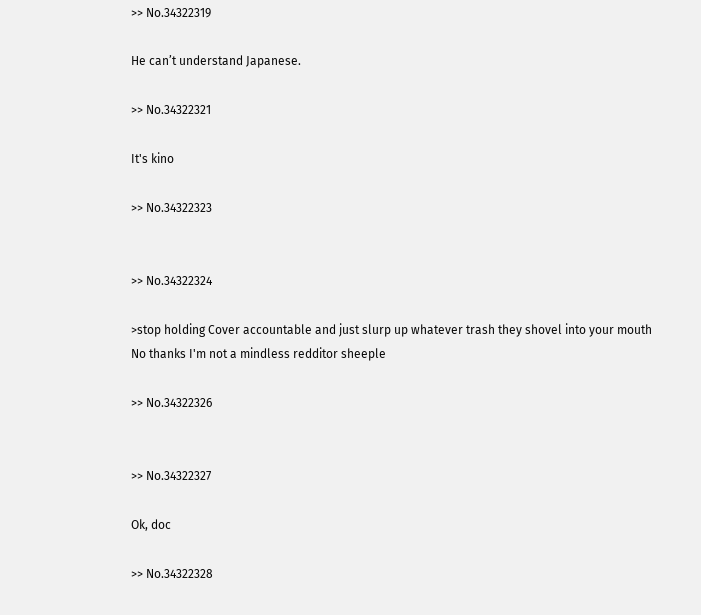>> No.34322319

He can’t understand Japanese.

>> No.34322321

It's kino

>> No.34322323


>> No.34322324

>stop holding Cover accountable and just slurp up whatever trash they shovel into your mouth
No thanks I'm not a mindless redditor sheeple

>> No.34322326


>> No.34322327

Ok, doc

>> No.34322328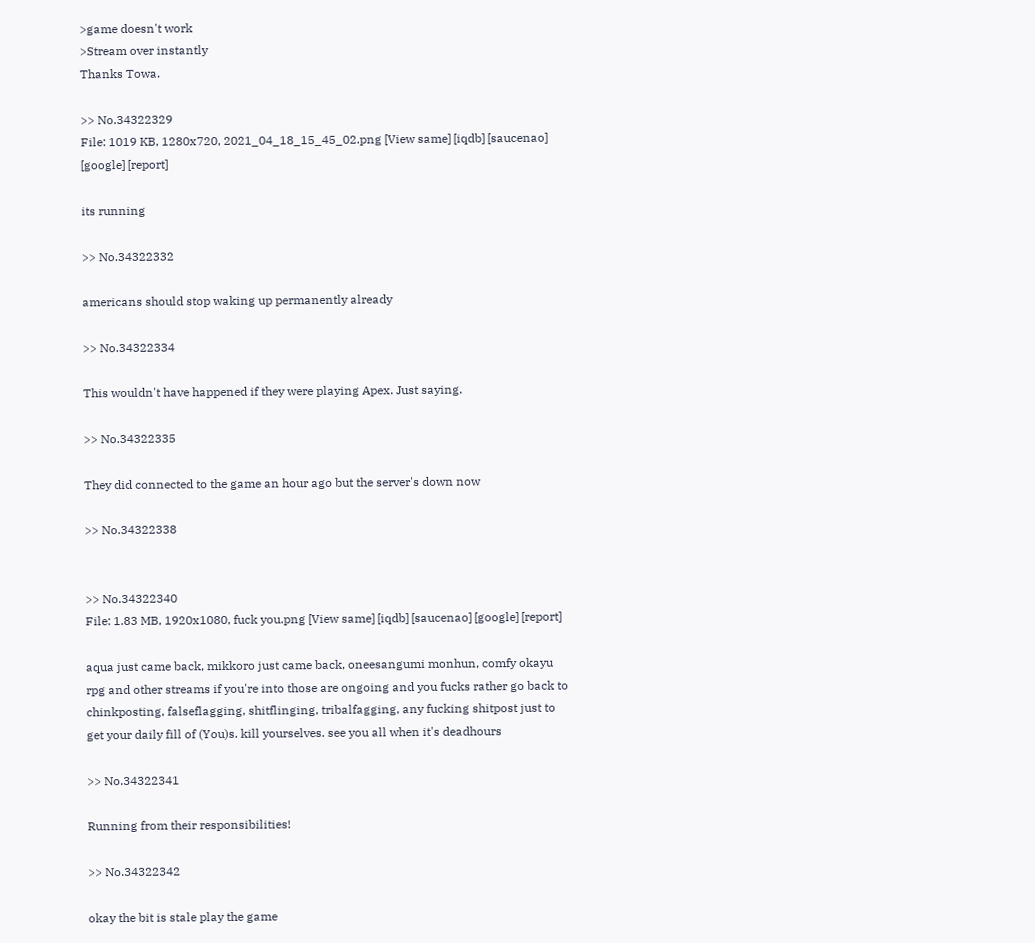>game doesn't work
>Stream over instantly
Thanks Towa.

>> No.34322329
File: 1019 KB, 1280x720, 2021_04_18_15_45_02.png [View same] [iqdb] [saucenao] [google] [report]

its running

>> No.34322332

americans should stop waking up permanently already

>> No.34322334

This wouldn't have happened if they were playing Apex. Just saying.

>> No.34322335

They did connected to the game an hour ago but the server's down now

>> No.34322338


>> No.34322340
File: 1.83 MB, 1920x1080, fuck you.png [View same] [iqdb] [saucenao] [google] [report]

aqua just came back, mikkoro just came back, oneesangumi monhun, comfy okayu rpg and other streams if you're into those are ongoing and you fucks rather go back to chinkposting, falseflagging, shitflinging, tribalfagging, any fucking shitpost just to get your daily fill of (You)s. kill yourselves. see you all when it's deadhours

>> No.34322341

Running from their responsibilities!

>> No.34322342

okay the bit is stale play the game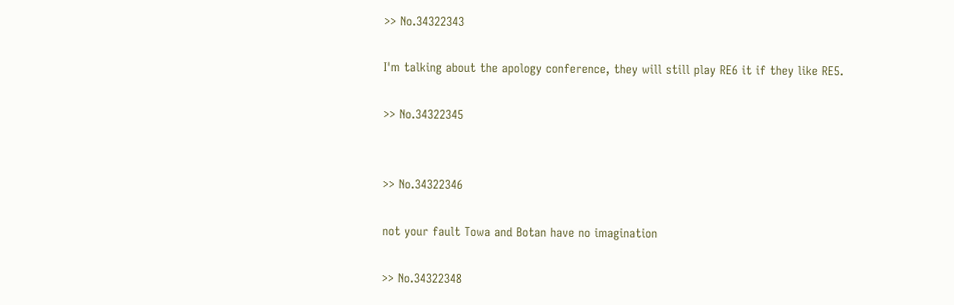>> No.34322343

I'm talking about the apology conference, they will still play RE6 it if they like RE5.

>> No.34322345


>> No.34322346

not your fault Towa and Botan have no imagination

>> No.34322348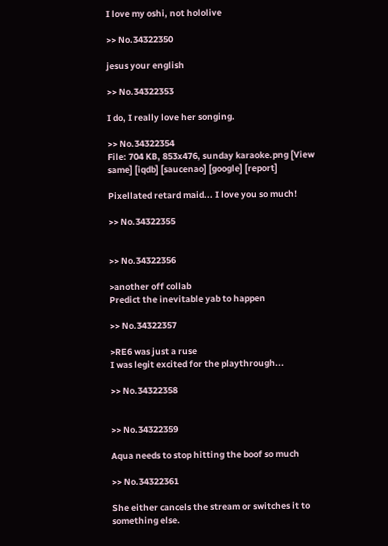I love my oshi, not hololive

>> No.34322350

jesus your english

>> No.34322353

I do, I really love her songing.

>> No.34322354
File: 704 KB, 853x476, sunday karaoke.png [View same] [iqdb] [saucenao] [google] [report]

Pixellated retard maid... I love you so much!

>> No.34322355


>> No.34322356

>another off collab
Predict the inevitable yab to happen

>> No.34322357

>RE6 was just a ruse
I was legit excited for the playthrough...

>> No.34322358


>> No.34322359

Aqua needs to stop hitting the boof so much

>> No.34322361

She either cancels the stream or switches it to something else.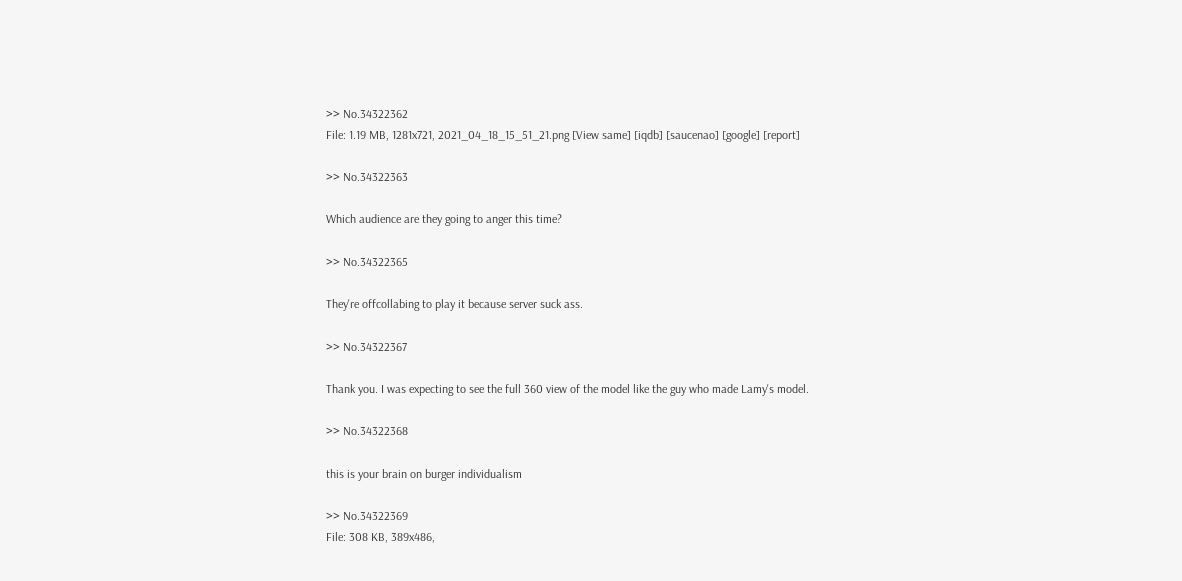>> No.34322362
File: 1.19 MB, 1281x721, 2021_04_18_15_51_21.png [View same] [iqdb] [saucenao] [google] [report]

>> No.34322363

Which audience are they going to anger this time?

>> No.34322365

They're offcollabing to play it because server suck ass.

>> No.34322367

Thank you. I was expecting to see the full 360 view of the model like the guy who made Lamy's model.

>> No.34322368

this is your brain on burger individualism

>> No.34322369
File: 308 KB, 389x486,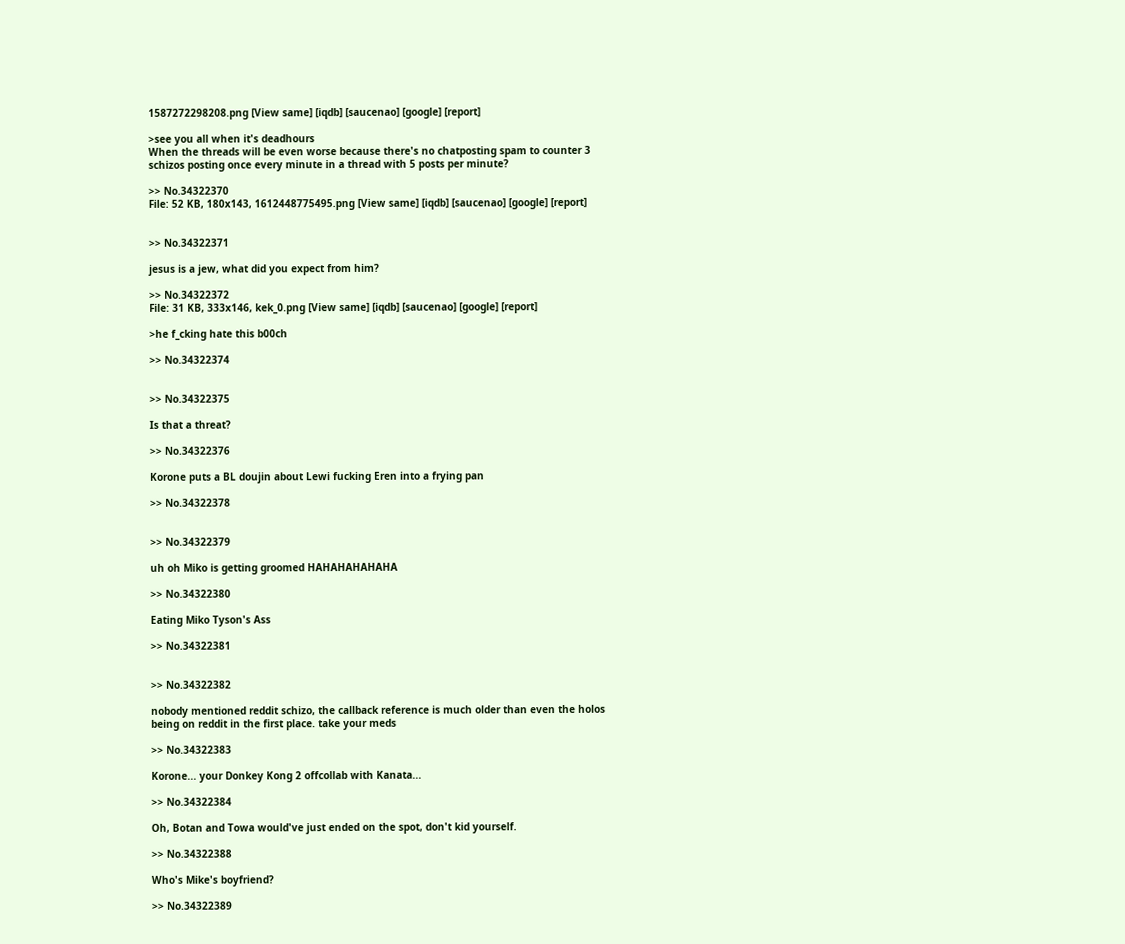1587272298208.png [View same] [iqdb] [saucenao] [google] [report]

>see you all when it's deadhours
When the threads will be even worse because there's no chatposting spam to counter 3 schizos posting once every minute in a thread with 5 posts per minute?

>> No.34322370
File: 52 KB, 180x143, 1612448775495.png [View same] [iqdb] [saucenao] [google] [report]


>> No.34322371

jesus is a jew, what did you expect from him?

>> No.34322372
File: 31 KB, 333x146, kek_0.png [View same] [iqdb] [saucenao] [google] [report]

>he f_cking hate this b00ch

>> No.34322374


>> No.34322375

Is that a threat?

>> No.34322376

Korone puts a BL doujin about Lewi fucking Eren into a frying pan

>> No.34322378


>> No.34322379

uh oh Miko is getting groomed HAHAHAHAHAHA

>> No.34322380

Eating Miko Tyson's Ass

>> No.34322381


>> No.34322382

nobody mentioned reddit schizo, the callback reference is much older than even the holos being on reddit in the first place. take your meds

>> No.34322383

Korone... your Donkey Kong 2 offcollab with Kanata...

>> No.34322384

Oh, Botan and Towa would've just ended on the spot, don't kid yourself.

>> No.34322388

Who's Mike's boyfriend?

>> No.34322389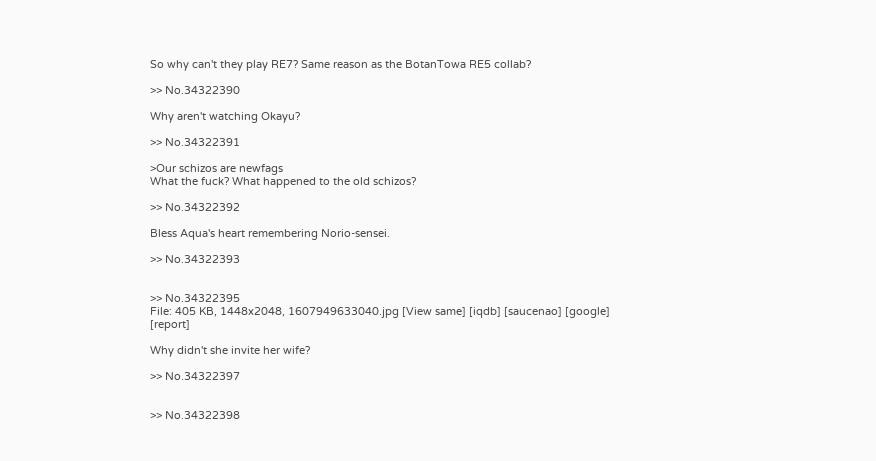So why can't they play RE7? Same reason as the BotanTowa RE5 collab?

>> No.34322390

Why aren't watching Okayu?

>> No.34322391

>Our schizos are newfags
What the fuck? What happened to the old schizos?

>> No.34322392

Bless Aqua's heart remembering Norio-sensei.

>> No.34322393


>> No.34322395
File: 405 KB, 1448x2048, 1607949633040.jpg [View same] [iqdb] [saucenao] [google] [report]

Why didn't she invite her wife?

>> No.34322397


>> No.34322398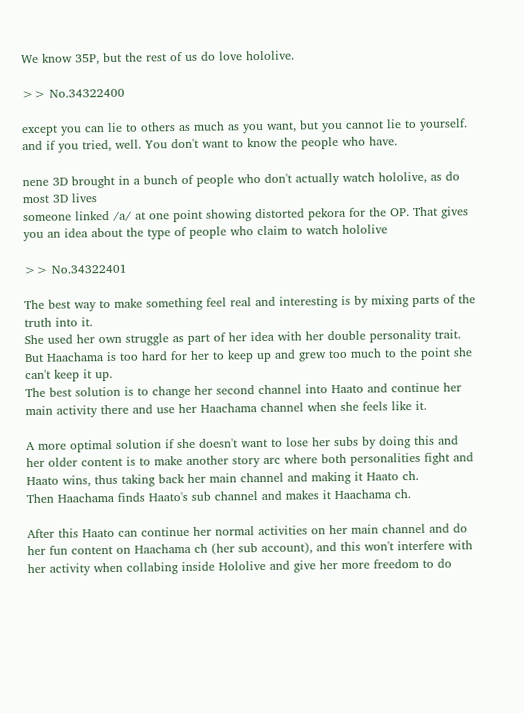We know 35P, but the rest of us do love hololive.

>> No.34322400

except you can lie to others as much as you want, but you cannot lie to yourself.
and if you tried, well. You don't want to know the people who have.

nene 3D brought in a bunch of people who don't actually watch hololive, as do most 3D lives
someone linked /a/ at one point showing distorted pekora for the OP. That gives you an idea about the type of people who claim to watch hololive

>> No.34322401

The best way to make something feel real and interesting is by mixing parts of the truth into it.
She used her own struggle as part of her idea with her double personality trait.
But Haachama is too hard for her to keep up and grew too much to the point she can't keep it up.
The best solution is to change her second channel into Haato and continue her main activity there and use her Haachama channel when she feels like it.

A more optimal solution if she doesn't want to lose her subs by doing this and her older content is to make another story arc where both personalities fight and Haato wins, thus taking back her main channel and making it Haato ch.
Then Haachama finds Haato's sub channel and makes it Haachama ch.

After this Haato can continue her normal activities on her main channel and do her fun content on Haachama ch (her sub account), and this won't interfere with her activity when collabing inside Hololive and give her more freedom to do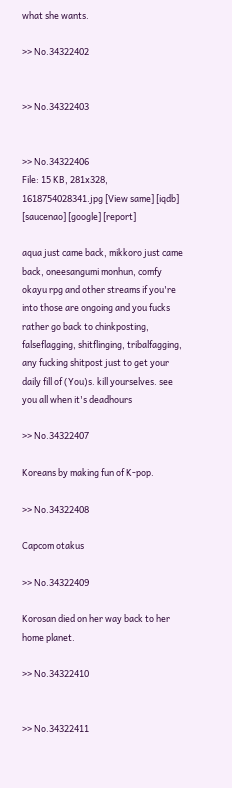what she wants.

>> No.34322402


>> No.34322403


>> No.34322406
File: 15 KB, 281x328, 1618754028341.jpg [View same] [iqdb] [saucenao] [google] [report]

aqua just came back, mikkoro just came back, oneesangumi monhun, comfy okayu rpg and other streams if you're into those are ongoing and you fucks rather go back to chinkposting, falseflagging, shitflinging, tribalfagging, any fucking shitpost just to get your daily fill of (You)s. kill yourselves. see you all when it's deadhours

>> No.34322407

Koreans by making fun of K-pop.

>> No.34322408

Capcom otakus

>> No.34322409

Korosan died on her way back to her home planet.

>> No.34322410


>> No.34322411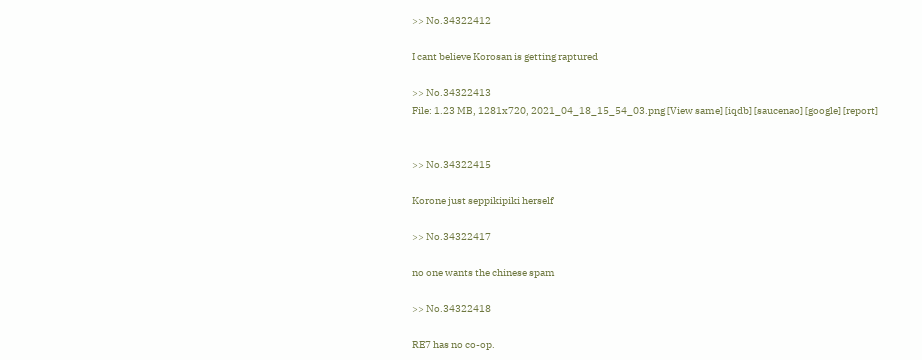>> No.34322412

I cant believe Korosan is getting raptured

>> No.34322413
File: 1.23 MB, 1281x720, 2021_04_18_15_54_03.png [View same] [iqdb] [saucenao] [google] [report]


>> No.34322415

Korone just seppikipiki herself

>> No.34322417

no one wants the chinese spam

>> No.34322418

RE7 has no co-op.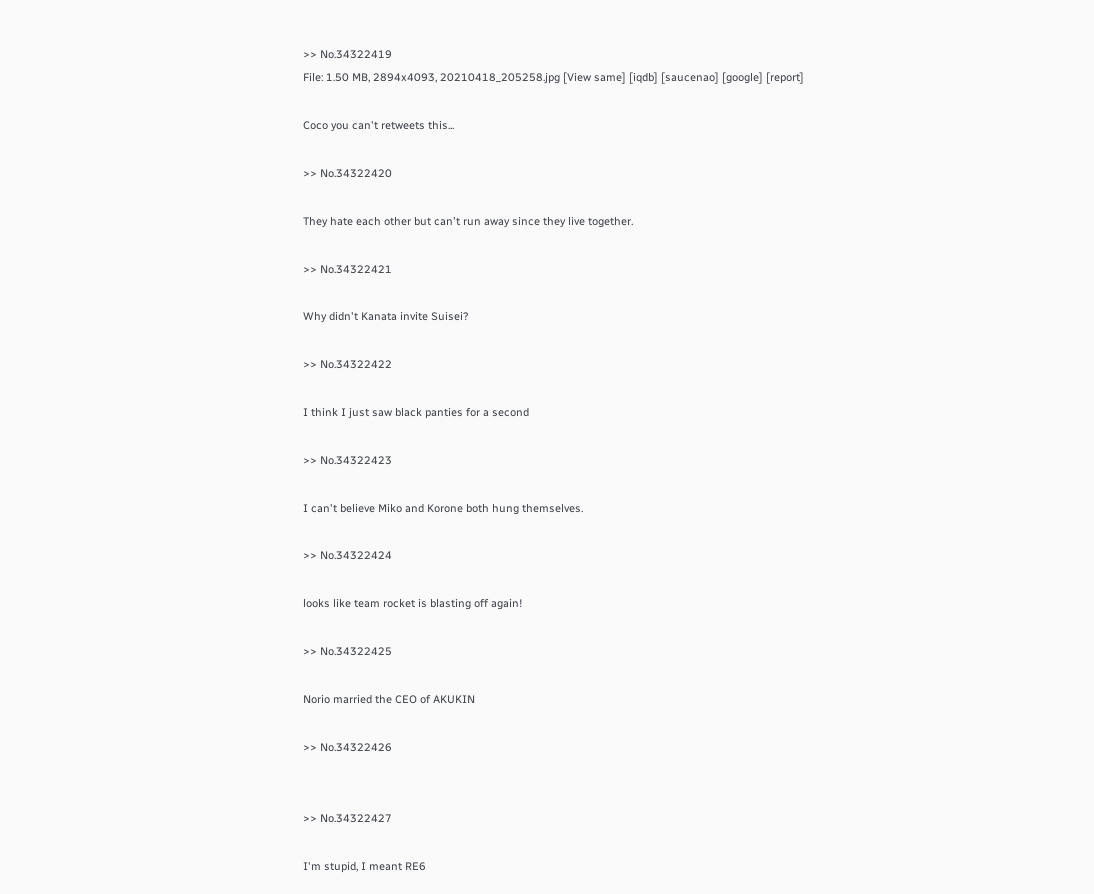>> No.34322419
File: 1.50 MB, 2894x4093, 20210418_205258.jpg [View same] [iqdb] [saucenao] [google] [report]

Coco you can't retweets this...

>> No.34322420

They hate each other but can't run away since they live together.

>> No.34322421

Why didn't Kanata invite Suisei?

>> No.34322422

I think I just saw black panties for a second

>> No.34322423

I can't believe Miko and Korone both hung themselves.

>> No.34322424

looks like team rocket is blasting off again!

>> No.34322425

Norio married the CEO of AKUKIN

>> No.34322426


>> No.34322427

I'm stupid, I meant RE6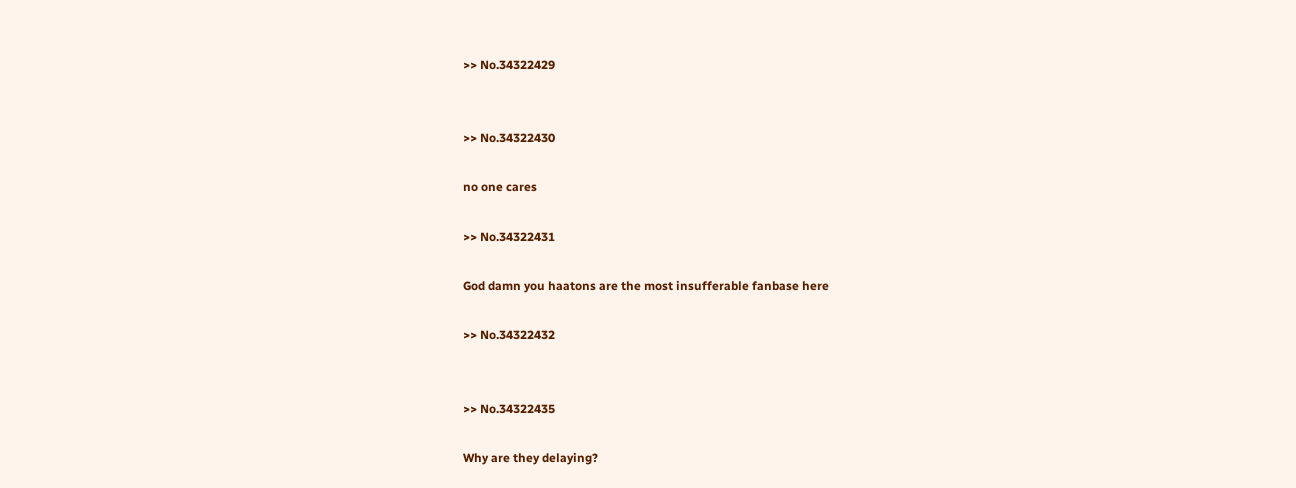>> No.34322429


>> No.34322430

no one cares

>> No.34322431

God damn you haatons are the most insufferable fanbase here

>> No.34322432


>> No.34322435

Why are they delaying?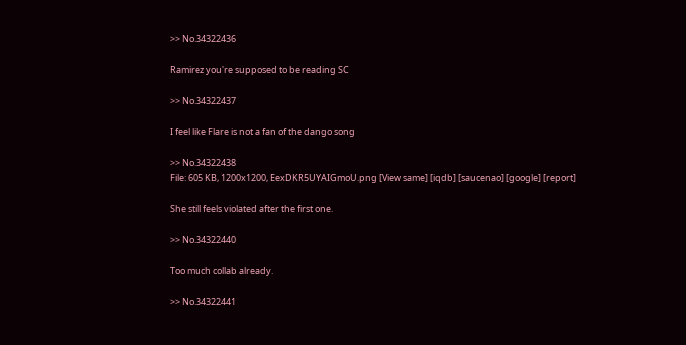>> No.34322436

Ramirez you're supposed to be reading SC

>> No.34322437

I feel like Flare is not a fan of the dango song

>> No.34322438
File: 605 KB, 1200x1200, EexDKR5UYAIGmoU.png [View same] [iqdb] [saucenao] [google] [report]

She still feels violated after the first one.

>> No.34322440

Too much collab already.

>> No.34322441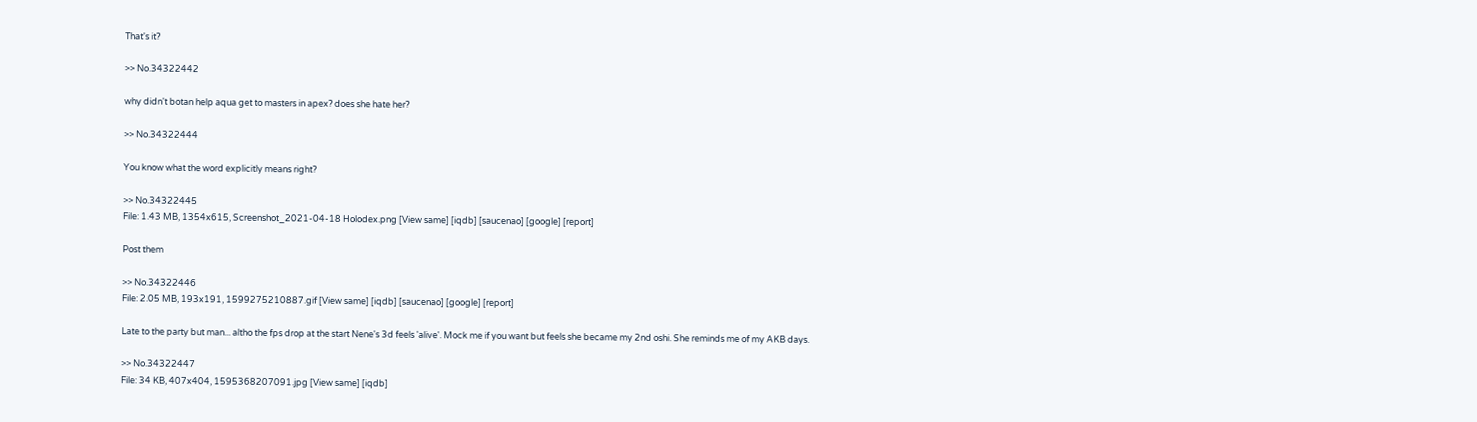That's it?

>> No.34322442

why didn't botan help aqua get to masters in apex? does she hate her?

>> No.34322444

You know what the word explicitly means right?

>> No.34322445
File: 1.43 MB, 1354x615, Screenshot_2021-04-18 Holodex.png [View same] [iqdb] [saucenao] [google] [report]

Post them

>> No.34322446
File: 2.05 MB, 193x191, 1599275210887.gif [View same] [iqdb] [saucenao] [google] [report]

Late to the party but man... altho the fps drop at the start Nene's 3d feels 'alive'. Mock me if you want but feels she became my 2nd oshi. She reminds me of my AKB days.

>> No.34322447
File: 34 KB, 407x404, 1595368207091.jpg [View same] [iqdb]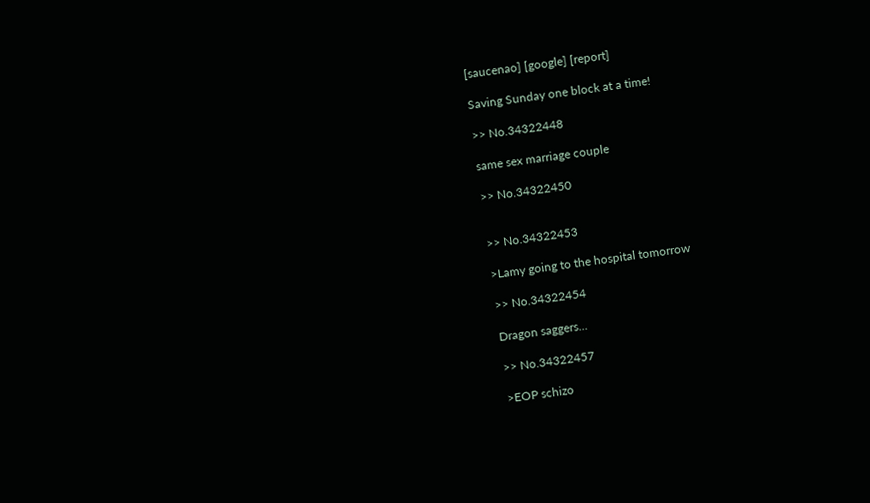[saucenao] [google] [report]

Saving Sunday one block at a time!

>> No.34322448

same sex marriage couple

>> No.34322450


>> No.34322453

>Lamy going to the hospital tomorrow

>> No.34322454

Dragon saggers...

>> No.34322457

>EOP schizo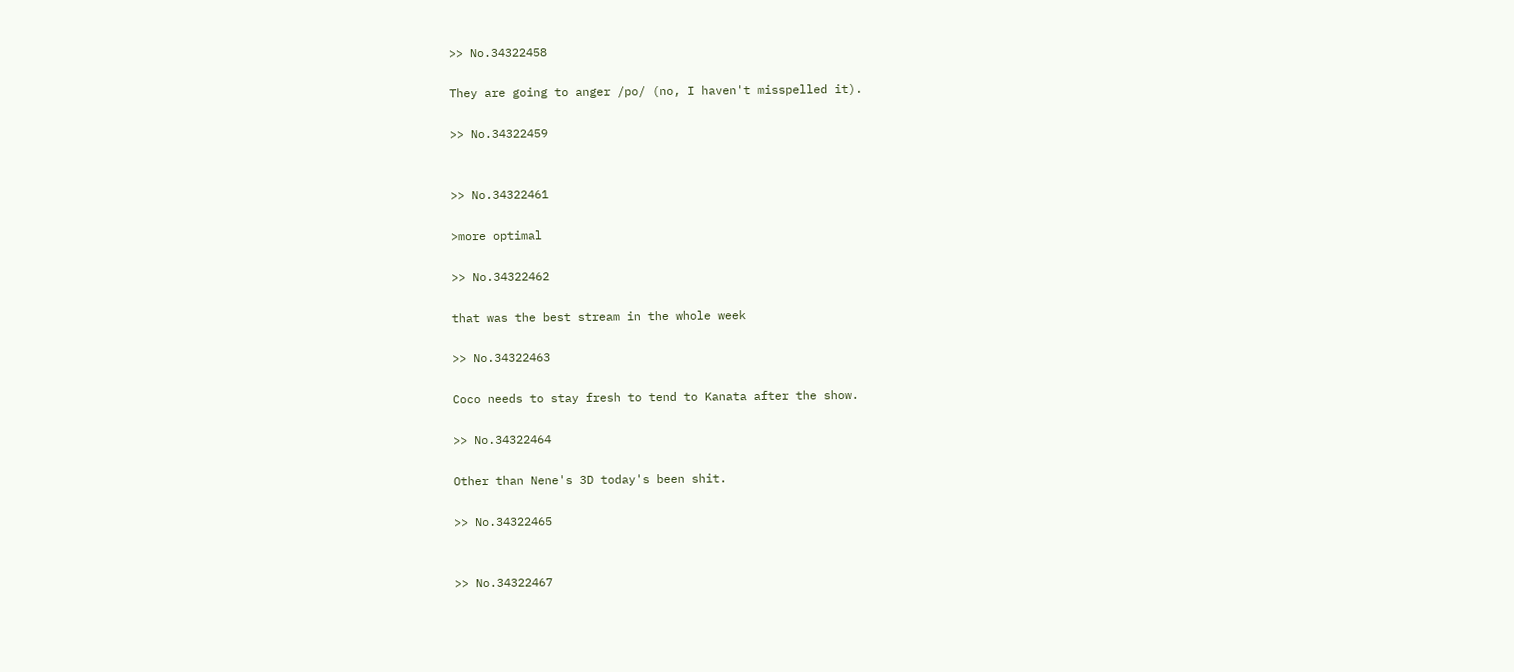>> No.34322458

They are going to anger /po/ (no, I haven't misspelled it).

>> No.34322459


>> No.34322461

>more optimal

>> No.34322462

that was the best stream in the whole week

>> No.34322463

Coco needs to stay fresh to tend to Kanata after the show.

>> No.34322464

Other than Nene's 3D today's been shit.

>> No.34322465


>> No.34322467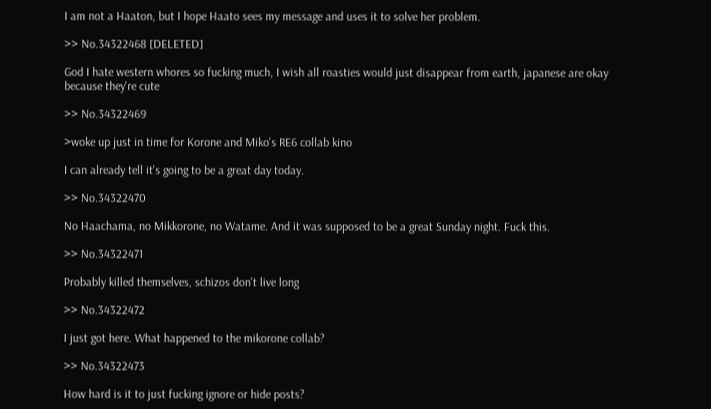I am not a Haaton, but I hope Haato sees my message and uses it to solve her problem.

>> No.34322468 [DELETED]

God I hate western whores so fucking much, I wish all roasties would just disappear from earth, japanese are okay because they're cute

>> No.34322469

>woke up just in time for Korone and Miko's RE6 collab kino

I can already tell it's going to be a great day today.

>> No.34322470

No Haachama, no Mikkorone, no Watame. And it was supposed to be a great Sunday night. Fuck this.

>> No.34322471

Probably killed themselves, schizos don't live long

>> No.34322472

I just got here. What happened to the mikorone collab?

>> No.34322473

How hard is it to just fucking ignore or hide posts?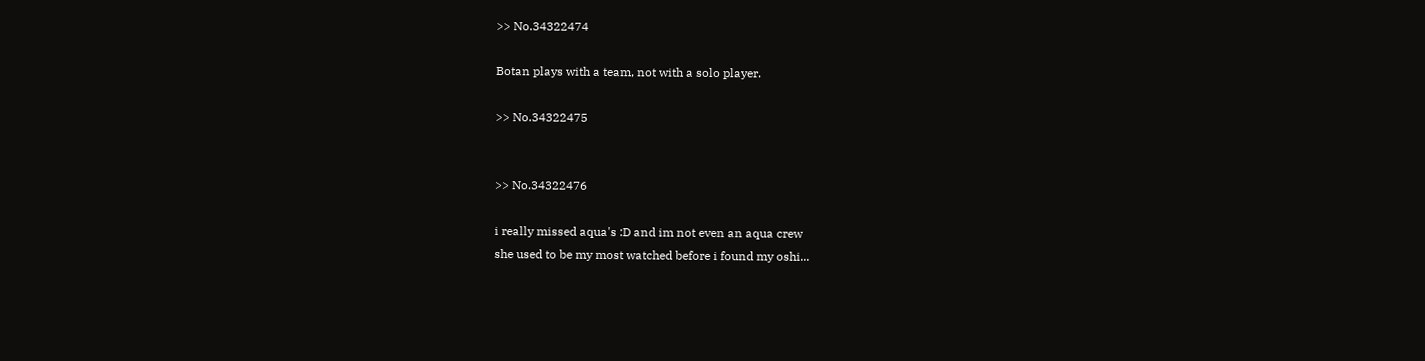>> No.34322474

Botan plays with a team, not with a solo player.

>> No.34322475


>> No.34322476

i really missed aqua's :D and im not even an aqua crew
she used to be my most watched before i found my oshi...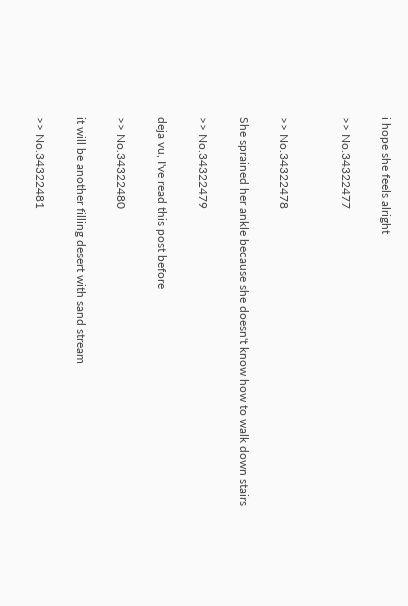i hope she feels alright

>> No.34322477


>> No.34322478

She sprained her ankle because she doesn't know how to walk down stairs

>> No.34322479

deja vu, I've read this post before

>> No.34322480

it will be another filling desert with sand stream

>> No.34322481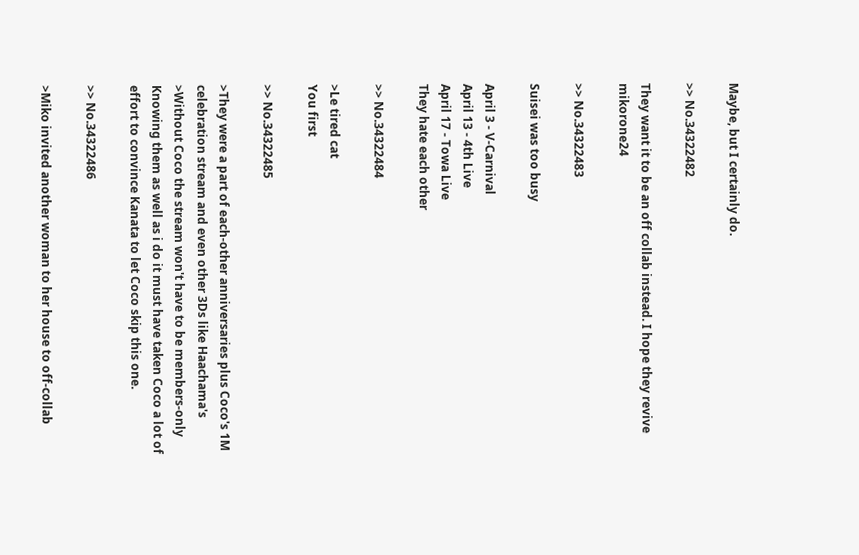Maybe, but I certainly do.

>> No.34322482

They want it to be an off collab instead. I hope they revive mikorone24

>> No.34322483

Suisei was too busy

April 3 - V-Carnival
April 13 - 4th Live
April 17 - Towa Live
They hate each other

>> No.34322484

>Le tired cat
You first

>> No.34322485

>They were a part of each-other anniversaries plus Coco's 1M celebration stream and even other 3Ds like Haachama's
>Without Coco the stream won't have to be members-only
Knowing them as well as i do it must have taken Coco a lot of effort to convince Kanata to let Coco skip this one.

>> No.34322486

>Miko invited another woman to her house to off-collab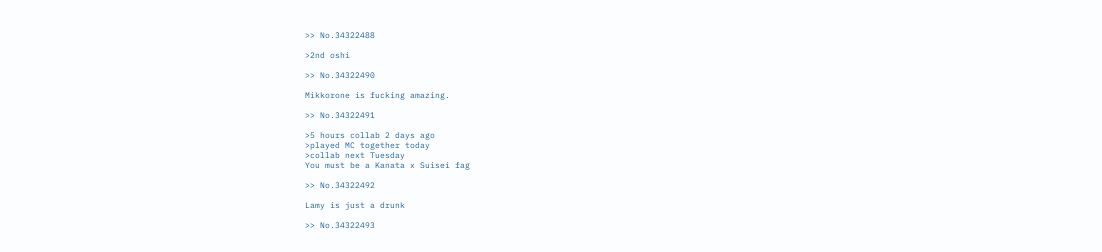>> No.34322488

>2nd oshi

>> No.34322490

Mikkorone is fucking amazing.

>> No.34322491

>5 hours collab 2 days ago
>played MC together today
>collab next Tuesday
You must be a Kanata x Suisei fag

>> No.34322492

Lamy is just a drunk

>> No.34322493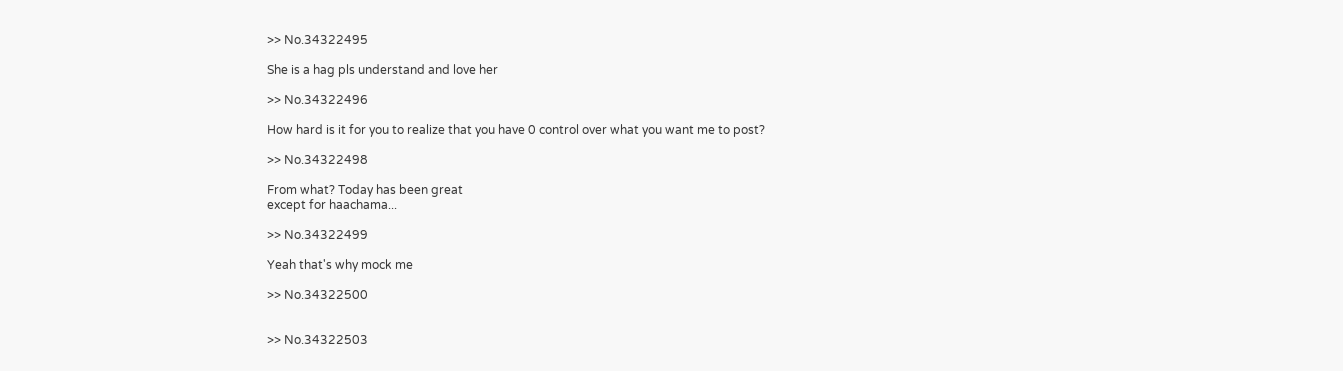>> No.34322495

She is a hag pls understand and love her

>> No.34322496

How hard is it for you to realize that you have 0 control over what you want me to post?

>> No.34322498

From what? Today has been great
except for haachama...

>> No.34322499

Yeah that's why mock me

>> No.34322500


>> No.34322503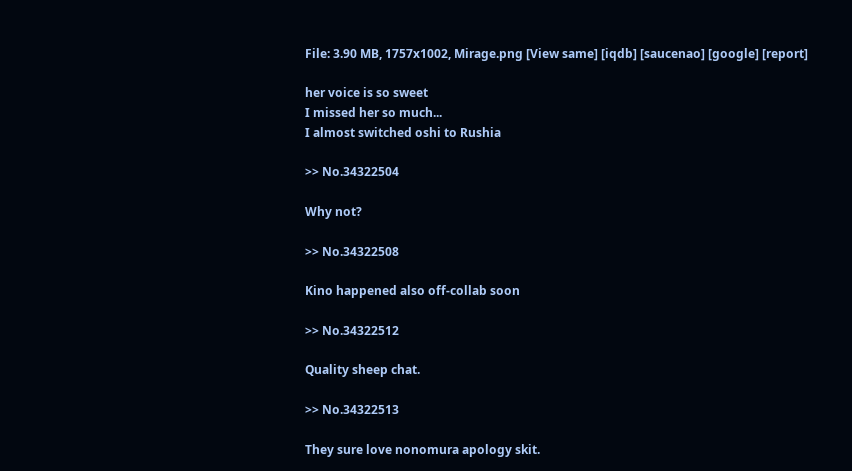File: 3.90 MB, 1757x1002, Mirage.png [View same] [iqdb] [saucenao] [google] [report]

her voice is so sweet
I missed her so much...
I almost switched oshi to Rushia

>> No.34322504

Why not?

>> No.34322508

Kino happened also off-collab soon

>> No.34322512

Quality sheep chat.

>> No.34322513

They sure love nonomura apology skit.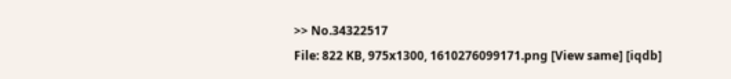>> No.34322517
File: 822 KB, 975x1300, 1610276099171.png [View same] [iqdb]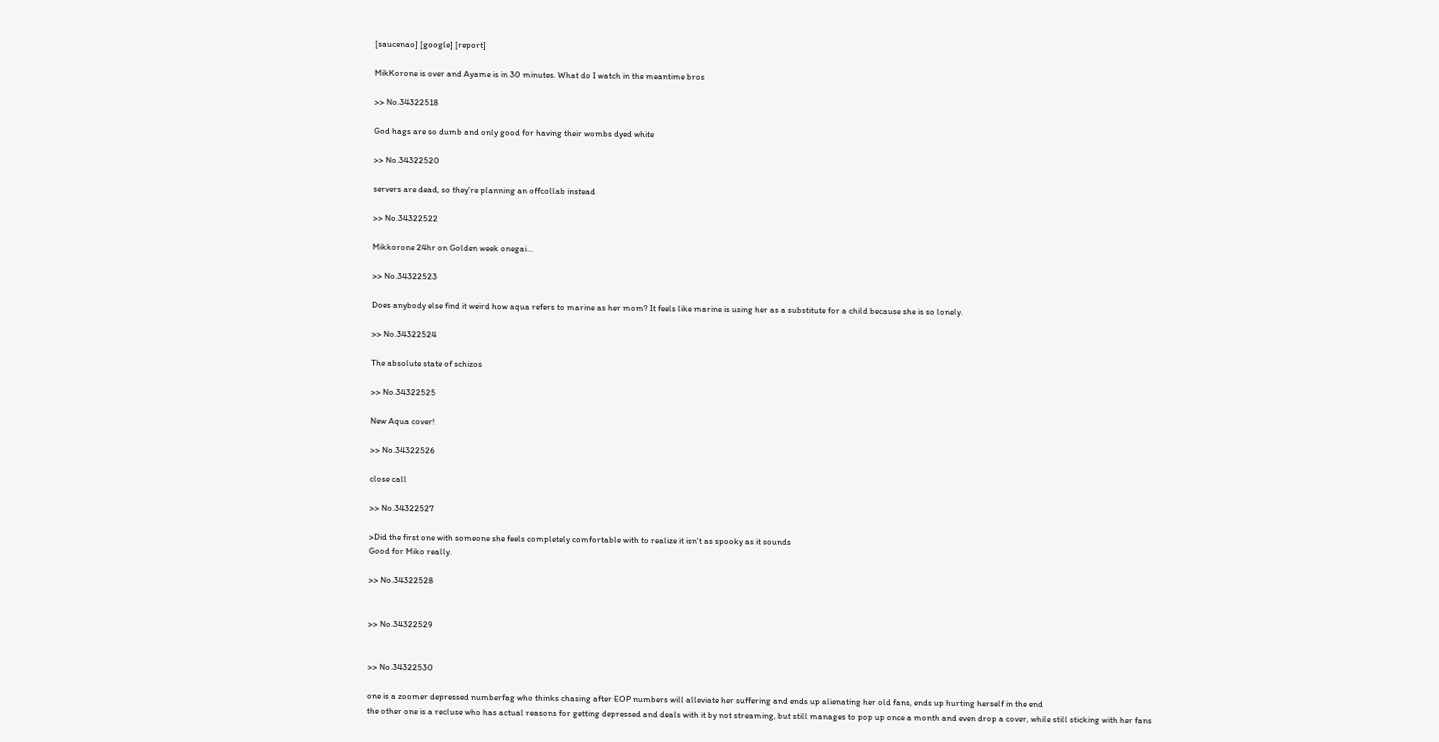[saucenao] [google] [report]

MikKorone is over and Ayame is in 30 minutes. What do I watch in the meantime bros

>> No.34322518

God hags are so dumb and only good for having their wombs dyed white

>> No.34322520

servers are dead, so they're planning an offcollab instead

>> No.34322522

Mikkorone 24hr on Golden week onegai...

>> No.34322523

Does anybody else find it weird how aqua refers to marine as her mom? It feels like marine is using her as a substitute for a child because she is so lonely.

>> No.34322524

The absolute state of schizos

>> No.34322525

New Aqua cover!

>> No.34322526

close call

>> No.34322527

>Did the first one with someone she feels completely comfortable with to realize it isn't as spooky as it sounds
Good for Miko really.

>> No.34322528


>> No.34322529


>> No.34322530

one is a zoomer depressed numberfag who thinks chasing after EOP numbers will alleviate her suffering and ends up alienating her old fans, ends up hurting herself in the end
the other one is a recluse who has actual reasons for getting depressed and deals with it by not streaming, but still manages to pop up once a month and even drop a cover, while still sticking with her fans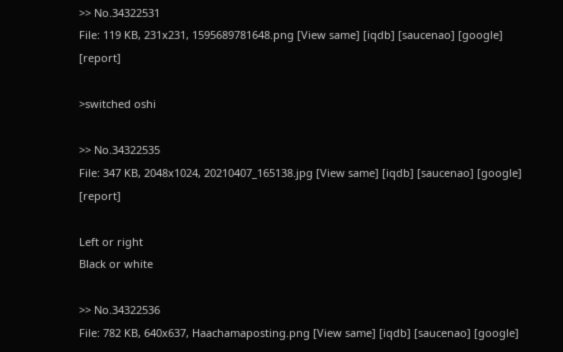>> No.34322531
File: 119 KB, 231x231, 1595689781648.png [View same] [iqdb] [saucenao] [google] [report]

>switched oshi

>> No.34322535
File: 347 KB, 2048x1024, 20210407_165138.jpg [View same] [iqdb] [saucenao] [google] [report]

Left or right
Black or white

>> No.34322536
File: 782 KB, 640x637, Haachamaposting.png [View same] [iqdb] [saucenao] [google]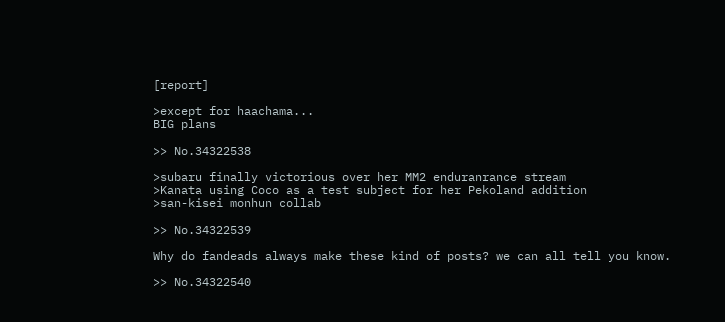[report]

>except for haachama...
BIG plans

>> No.34322538

>subaru finally victorious over her MM2 enduranrance stream
>Kanata using Coco as a test subject for her Pekoland addition
>san-kisei monhun collab

>> No.34322539

Why do fandeads always make these kind of posts? we can all tell you know.

>> No.34322540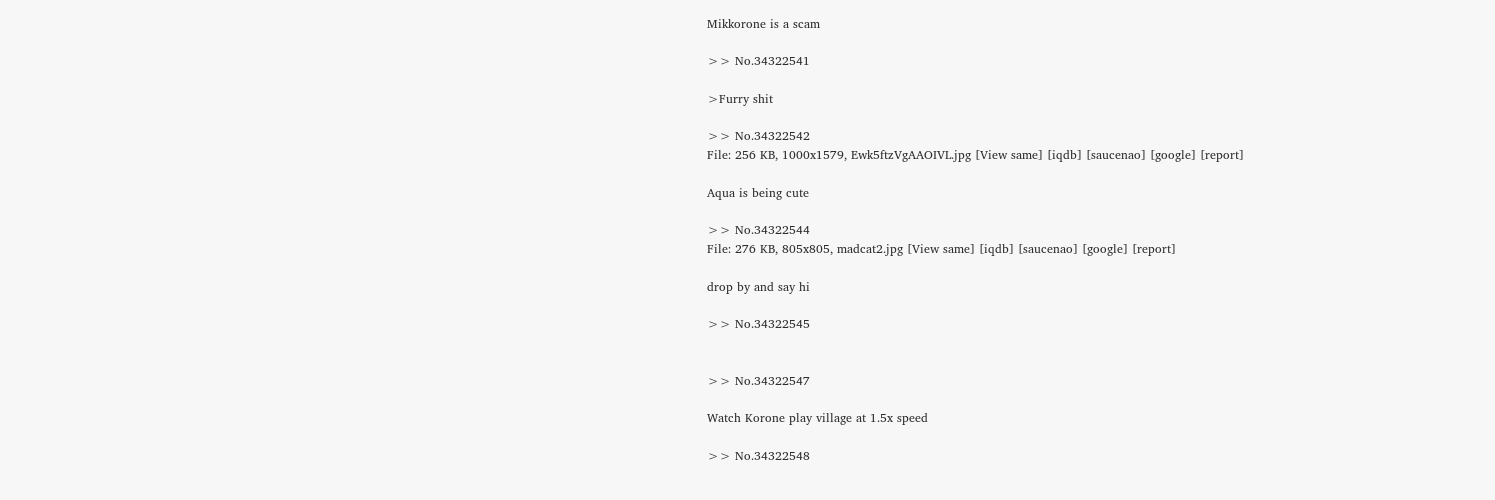Mikkorone is a scam

>> No.34322541

>Furry shit

>> No.34322542
File: 256 KB, 1000x1579, Ewk5ftzVgAAOIVL.jpg [View same] [iqdb] [saucenao] [google] [report]

Aqua is being cute

>> No.34322544
File: 276 KB, 805x805, madcat2.jpg [View same] [iqdb] [saucenao] [google] [report]

drop by and say hi

>> No.34322545


>> No.34322547

Watch Korone play village at 1.5x speed

>> No.34322548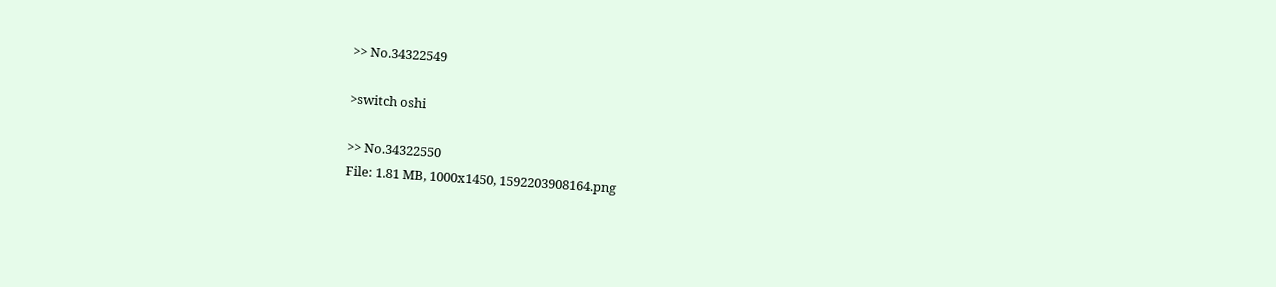>> No.34322549

>switch oshi

>> No.34322550
File: 1.81 MB, 1000x1450, 1592203908164.png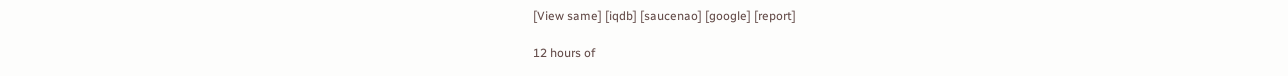[View same] [iqdb] [saucenao] [google] [report]

12 hours of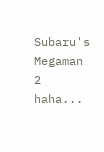Subaru's Megaman 2 haha...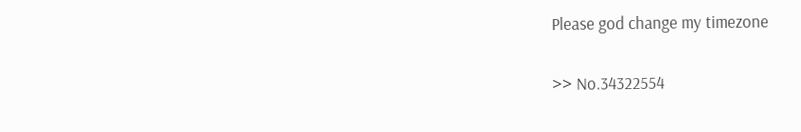Please god change my timezone

>> No.34322554